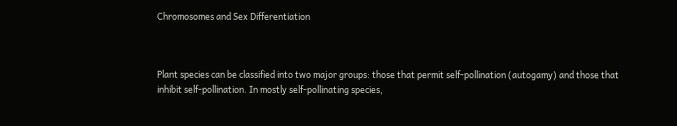Chromosomes and Sex Differentiation



Plant species can be classified into two major groups: those that permit self-pollination (autogamy) and those that inhibit self-pollination. In mostly self-pollinating species,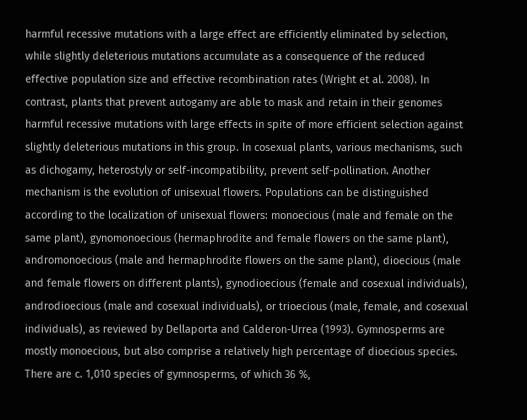harmful recessive mutations with a large effect are efficiently eliminated by selection, while slightly deleterious mutations accumulate as a consequence of the reduced effective population size and effective recombination rates (Wright et al. 2008). In contrast, plants that prevent autogamy are able to mask and retain in their genomes harmful recessive mutations with large effects in spite of more efficient selection against slightly deleterious mutations in this group. In cosexual plants, various mechanisms, such as dichogamy, heterostyly or self-incompatibility, prevent self-pollination. Another mechanism is the evolution of unisexual flowers. Populations can be distinguished according to the localization of unisexual flowers: monoecious (male and female on the same plant), gynomonoecious (hermaphrodite and female flowers on the same plant), andromonoecious (male and hermaphrodite flowers on the same plant), dioecious (male and female flowers on different plants), gynodioecious (female and cosexual individuals), androdioecious (male and cosexual individuals), or trioecious (male, female, and cosexual individuals), as reviewed by Dellaporta and Calderon-Urrea (1993). Gymnosperms are mostly monoecious, but also comprise a relatively high percentage of dioecious species. There are c. 1,010 species of gymnosperms, of which 36 %,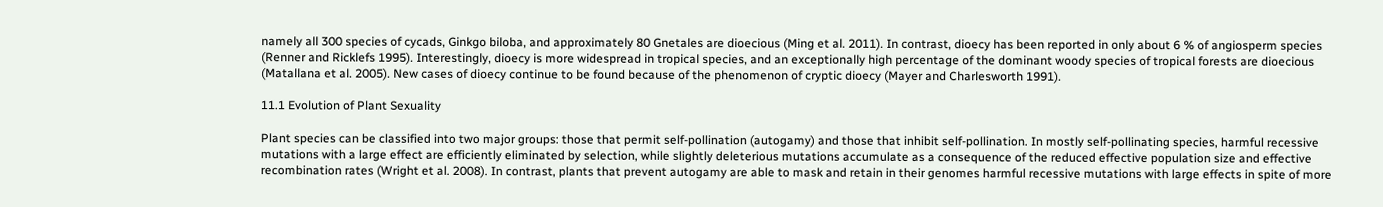namely all 300 species of cycads, Ginkgo biloba, and approximately 80 Gnetales are dioecious (Ming et al. 2011). In contrast, dioecy has been reported in only about 6 % of angiosperm species (Renner and Ricklefs 1995). Interestingly, dioecy is more widespread in tropical species, and an exceptionally high percentage of the dominant woody species of tropical forests are dioecious (Matallana et al. 2005). New cases of dioecy continue to be found because of the phenomenon of cryptic dioecy (Mayer and Charlesworth 1991).

11.1 Evolution of Plant Sexuality

Plant species can be classified into two major groups: those that permit self-pollination (autogamy) and those that inhibit self-pollination. In mostly self-pollinating species, harmful recessive mutations with a large effect are efficiently eliminated by selection, while slightly deleterious mutations accumulate as a consequence of the reduced effective population size and effective recombination rates (Wright et al. 2008). In contrast, plants that prevent autogamy are able to mask and retain in their genomes harmful recessive mutations with large effects in spite of more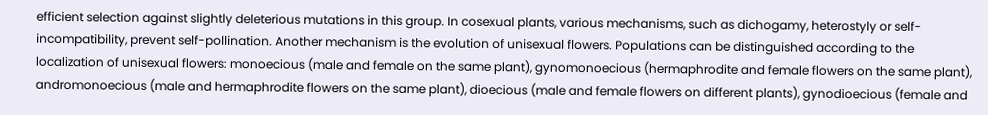efficient selection against slightly deleterious mutations in this group. In cosexual plants, various mechanisms, such as dichogamy, heterostyly or self-incompatibility, prevent self-pollination. Another mechanism is the evolution of unisexual flowers. Populations can be distinguished according to the localization of unisexual flowers: monoecious (male and female on the same plant), gynomonoecious (hermaphrodite and female flowers on the same plant), andromonoecious (male and hermaphrodite flowers on the same plant), dioecious (male and female flowers on different plants), gynodioecious (female and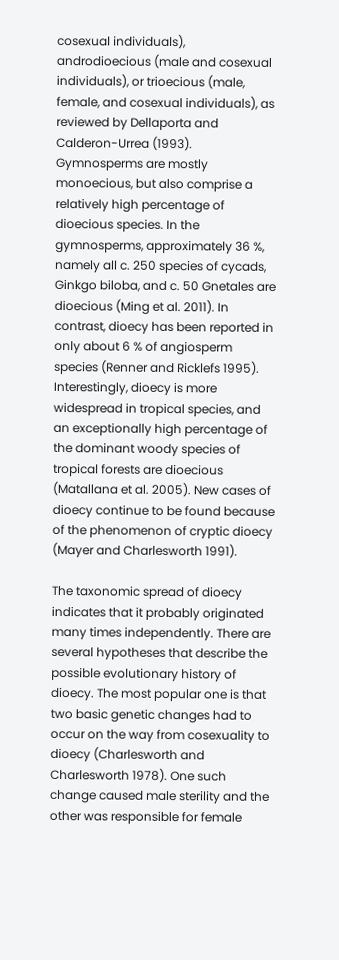cosexual individuals), androdioecious (male and cosexual individuals), or trioecious (male, female, and cosexual individuals), as reviewed by Dellaporta and Calderon-Urrea (1993). Gymnosperms are mostly monoecious, but also comprise a relatively high percentage of dioecious species. In the gymnosperms, approximately 36 %, namely all c. 250 species of cycads, Ginkgo biloba, and c. 50 Gnetales are dioecious (Ming et al. 2011). In contrast, dioecy has been reported in only about 6 % of angiosperm species (Renner and Ricklefs 1995). Interestingly, dioecy is more widespread in tropical species, and an exceptionally high percentage of the dominant woody species of tropical forests are dioecious (Matallana et al. 2005). New cases of dioecy continue to be found because of the phenomenon of cryptic dioecy (Mayer and Charlesworth 1991).

The taxonomic spread of dioecy indicates that it probably originated many times independently. There are several hypotheses that describe the possible evolutionary history of dioecy. The most popular one is that two basic genetic changes had to occur on the way from cosexuality to dioecy (Charlesworth and Charlesworth 1978). One such change caused male sterility and the other was responsible for female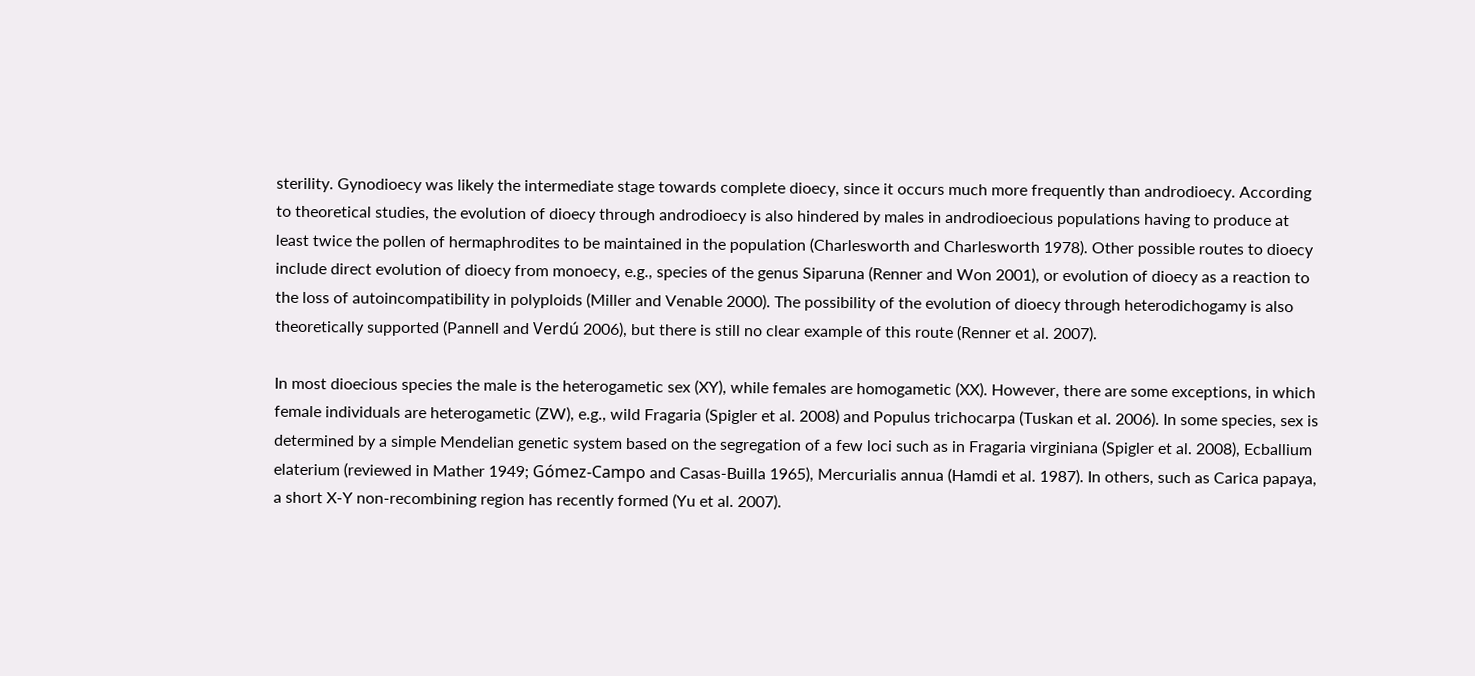sterility. Gynodioecy was likely the intermediate stage towards complete dioecy, since it occurs much more frequently than androdioecy. According to theoretical studies, the evolution of dioecy through androdioecy is also hindered by males in androdioecious populations having to produce at least twice the pollen of hermaphrodites to be maintained in the population (Charlesworth and Charlesworth 1978). Other possible routes to dioecy include direct evolution of dioecy from monoecy, e.g., species of the genus Siparuna (Renner and Won 2001), or evolution of dioecy as a reaction to the loss of autoincompatibility in polyploids (Miller and Venable 2000). The possibility of the evolution of dioecy through heterodichogamy is also theoretically supported (Pannell and Verdú 2006), but there is still no clear example of this route (Renner et al. 2007).

In most dioecious species the male is the heterogametic sex (XY), while females are homogametic (XX). However, there are some exceptions, in which female individuals are heterogametic (ZW), e.g., wild Fragaria (Spigler et al. 2008) and Populus trichocarpa (Tuskan et al. 2006). In some species, sex is determined by a simple Mendelian genetic system based on the segregation of a few loci such as in Fragaria virginiana (Spigler et al. 2008), Ecballium elaterium (reviewed in Mather 1949; Gómez-Campo and Casas-Builla 1965), Mercurialis annua (Hamdi et al. 1987). In others, such as Carica papaya, a short X-Y non-recombining region has recently formed (Yu et al. 2007).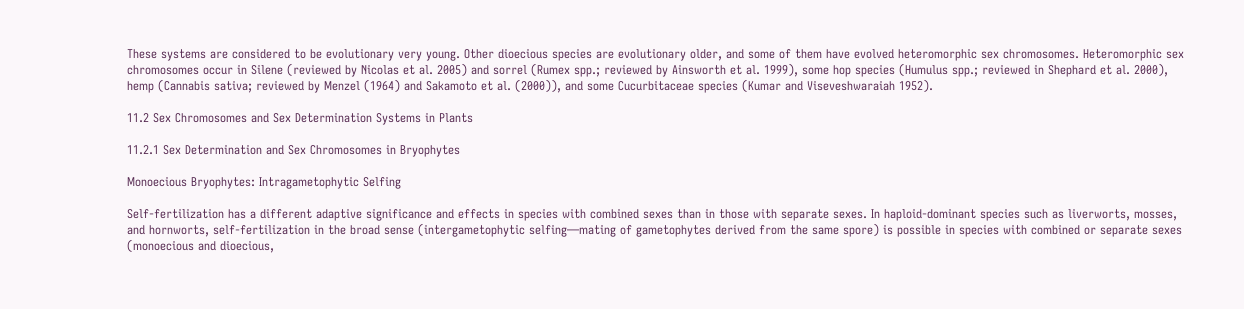These systems are considered to be evolutionary very young. Other dioecious species are evolutionary older, and some of them have evolved heteromorphic sex chromosomes. Heteromorphic sex chromosomes occur in Silene (reviewed by Nicolas et al. 2005) and sorrel (Rumex spp.; reviewed by Ainsworth et al. 1999), some hop species (Humulus spp.; reviewed in Shephard et al. 2000), hemp (Cannabis sativa; reviewed by Menzel (1964) and Sakamoto et al. (2000)), and some Cucurbitaceae species (Kumar and Viseveshwaraiah 1952).

11.2 Sex Chromosomes and Sex Determination Systems in Plants

11.2.1 Sex Determination and Sex Chromosomes in Bryophytes

Monoecious Bryophytes: Intragametophytic Selfing

Self-fertilization has a different adaptive significance and effects in species with combined sexes than in those with separate sexes. In haploid-dominant species such as liverworts, mosses, and hornworts, self-fertilization in the broad sense (intergametophytic selfing—mating of gametophytes derived from the same spore) is possible in species with combined or separate sexes (monoecious and dioecious,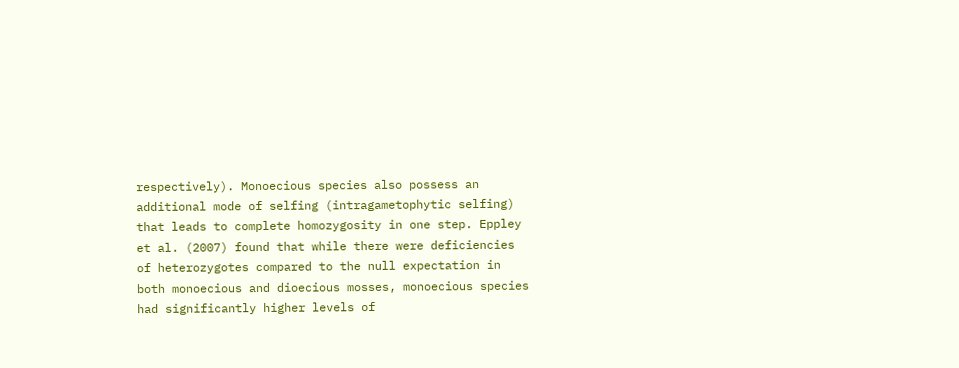respectively). Monoecious species also possess an additional mode of selfing (intragametophytic selfing) that leads to complete homozygosity in one step. Eppley et al. (2007) found that while there were deficiencies of heterozygotes compared to the null expectation in both monoecious and dioecious mosses, monoecious species had significantly higher levels of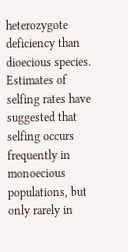heterozygote deficiency than dioecious species. Estimates of selfing rates have suggested that selfing occurs frequently in monoecious populations, but only rarely in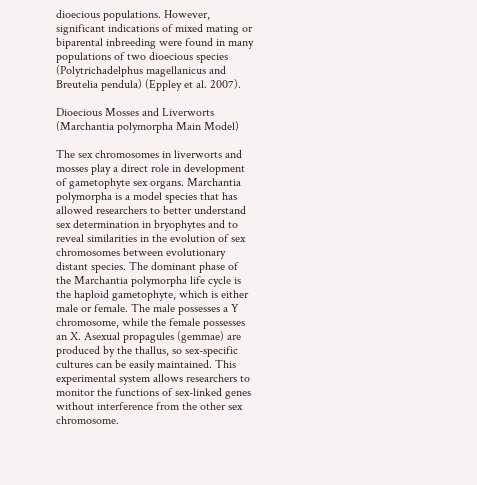dioecious populations. However, significant indications of mixed mating or biparental inbreeding were found in many populations of two dioecious species (Polytrichadelphus magellanicus and Breutelia pendula) (Eppley et al. 2007).

Dioecious Mosses and Liverworts (Marchantia polymorpha Main Model)

The sex chromosomes in liverworts and mosses play a direct role in development of gametophyte sex organs. Marchantia polymorpha is a model species that has allowed researchers to better understand sex determination in bryophytes and to reveal similarities in the evolution of sex chromosomes between evolutionary distant species. The dominant phase of the Marchantia polymorpha life cycle is the haploid gametophyte, which is either male or female. The male possesses a Y chromosome, while the female possesses an X. Asexual propagules (gemmae) are produced by the thallus, so sex-specific cultures can be easily maintained. This experimental system allows researchers to monitor the functions of sex-linked genes without interference from the other sex chromosome.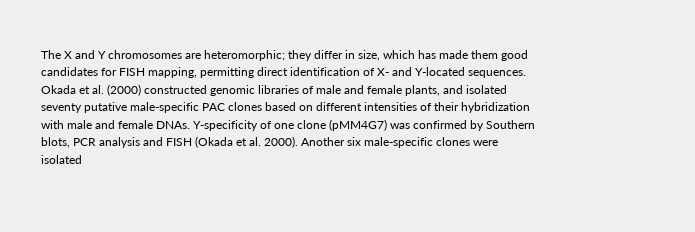The X and Y chromosomes are heteromorphic; they differ in size, which has made them good candidates for FISH mapping, permitting direct identification of X- and Y-located sequences. Okada et al. (2000) constructed genomic libraries of male and female plants, and isolated seventy putative male-specific PAC clones based on different intensities of their hybridization with male and female DNAs. Y-specificity of one clone (pMM4G7) was confirmed by Southern blots, PCR analysis and FISH (Okada et al. 2000). Another six male-specific clones were isolated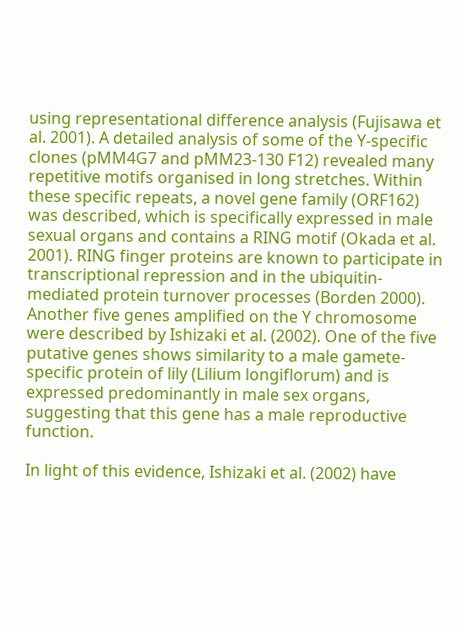using representational difference analysis (Fujisawa et al. 2001). A detailed analysis of some of the Y-specific clones (pMM4G7 and pMM23-130 F12) revealed many repetitive motifs organised in long stretches. Within these specific repeats, a novel gene family (ORF162) was described, which is specifically expressed in male sexual organs and contains a RING motif (Okada et al. 2001). RING finger proteins are known to participate in transcriptional repression and in the ubiquitin-mediated protein turnover processes (Borden 2000). Another five genes amplified on the Y chromosome were described by Ishizaki et al. (2002). One of the five putative genes shows similarity to a male gamete-specific protein of lily (Lilium longiflorum) and is expressed predominantly in male sex organs, suggesting that this gene has a male reproductive function.

In light of this evidence, Ishizaki et al. (2002) have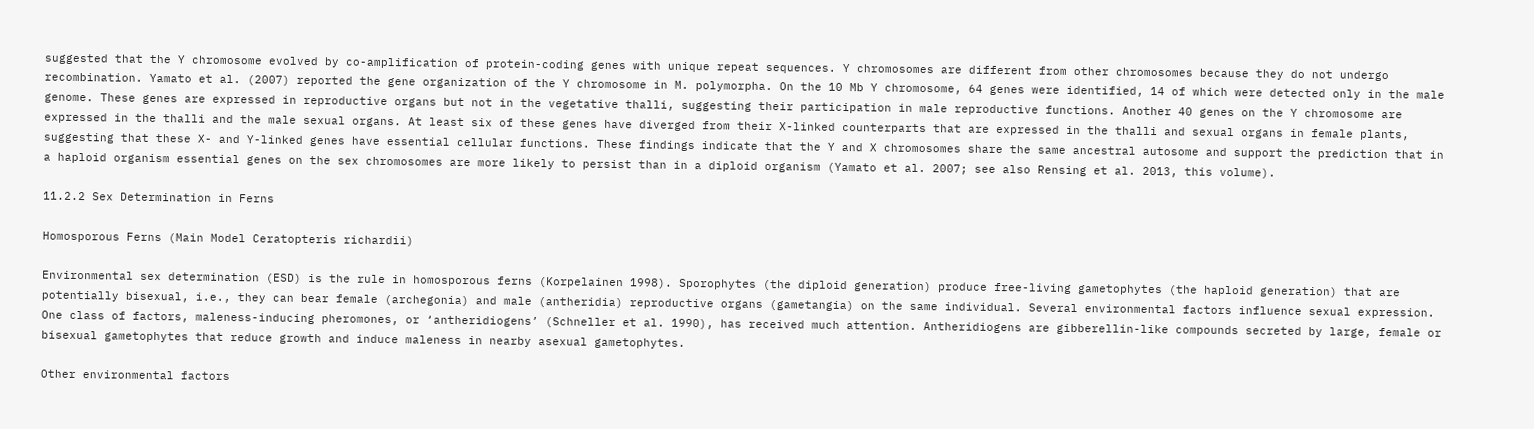suggested that the Y chromosome evolved by co-amplification of protein-coding genes with unique repeat sequences. Y chromosomes are different from other chromosomes because they do not undergo recombination. Yamato et al. (2007) reported the gene organization of the Y chromosome in M. polymorpha. On the 10 Mb Y chromosome, 64 genes were identified, 14 of which were detected only in the male genome. These genes are expressed in reproductive organs but not in the vegetative thalli, suggesting their participation in male reproductive functions. Another 40 genes on the Y chromosome are expressed in the thalli and the male sexual organs. At least six of these genes have diverged from their X-linked counterparts that are expressed in the thalli and sexual organs in female plants, suggesting that these X- and Y-linked genes have essential cellular functions. These findings indicate that the Y and X chromosomes share the same ancestral autosome and support the prediction that in a haploid organism essential genes on the sex chromosomes are more likely to persist than in a diploid organism (Yamato et al. 2007; see also Rensing et al. 2013, this volume).

11.2.2 Sex Determination in Ferns

Homosporous Ferns (Main Model Ceratopteris richardii)

Environmental sex determination (ESD) is the rule in homosporous ferns (Korpelainen 1998). Sporophytes (the diploid generation) produce free-living gametophytes (the haploid generation) that are potentially bisexual, i.e., they can bear female (archegonia) and male (antheridia) reproductive organs (gametangia) on the same individual. Several environmental factors influence sexual expression. One class of factors, maleness-inducing pheromones, or ‘antheridiogens’ (Schneller et al. 1990), has received much attention. Antheridiogens are gibberellin-like compounds secreted by large, female or bisexual gametophytes that reduce growth and induce maleness in nearby asexual gametophytes.

Other environmental factors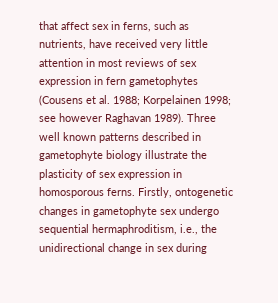that affect sex in ferns, such as nutrients, have received very little attention in most reviews of sex expression in fern gametophytes (Cousens et al. 1988; Korpelainen 1998; see however Raghavan 1989). Three well known patterns described in gametophyte biology illustrate the plasticity of sex expression in homosporous ferns. Firstly, ontogenetic changes in gametophyte sex undergo sequential hermaphroditism, i.e., the unidirectional change in sex during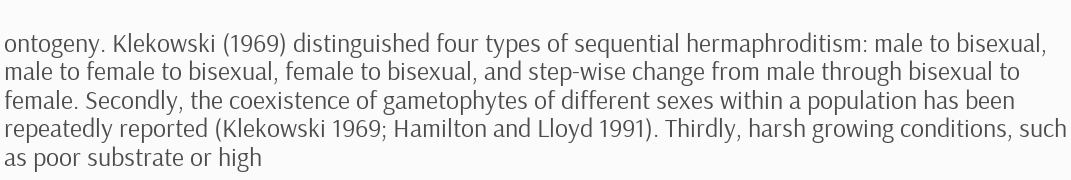ontogeny. Klekowski (1969) distinguished four types of sequential hermaphroditism: male to bisexual, male to female to bisexual, female to bisexual, and step-wise change from male through bisexual to female. Secondly, the coexistence of gametophytes of different sexes within a population has been repeatedly reported (Klekowski 1969; Hamilton and Lloyd 1991). Thirdly, harsh growing conditions, such as poor substrate or high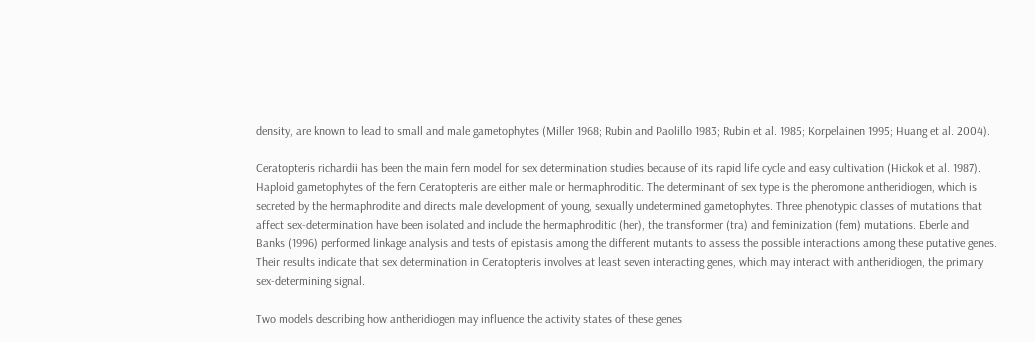density, are known to lead to small and male gametophytes (Miller 1968; Rubin and Paolillo 1983; Rubin et al. 1985; Korpelainen 1995; Huang et al. 2004).

Ceratopteris richardii has been the main fern model for sex determination studies because of its rapid life cycle and easy cultivation (Hickok et al. 1987). Haploid gametophytes of the fern Ceratopteris are either male or hermaphroditic. The determinant of sex type is the pheromone antheridiogen, which is secreted by the hermaphrodite and directs male development of young, sexually undetermined gametophytes. Three phenotypic classes of mutations that affect sex-determination have been isolated and include the hermaphroditic (her), the transformer (tra) and feminization (fem) mutations. Eberle and Banks (1996) performed linkage analysis and tests of epistasis among the different mutants to assess the possible interactions among these putative genes. Their results indicate that sex determination in Ceratopteris involves at least seven interacting genes, which may interact with antheridiogen, the primary sex-determining signal.

Two models describing how antheridiogen may influence the activity states of these genes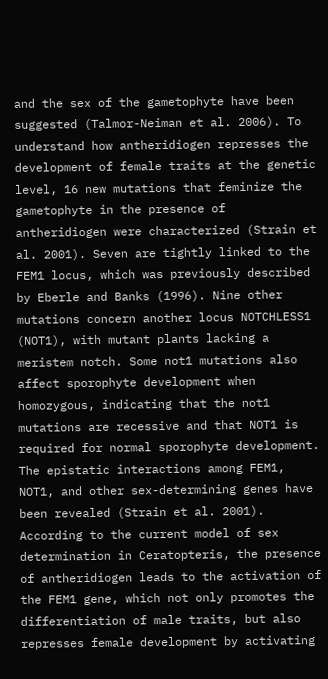and the sex of the gametophyte have been suggested (Talmor-Neiman et al. 2006). To understand how antheridiogen represses the development of female traits at the genetic level, 16 new mutations that feminize the gametophyte in the presence of antheridiogen were characterized (Strain et al. 2001). Seven are tightly linked to the FEM1 locus, which was previously described by Eberle and Banks (1996). Nine other mutations concern another locus NOTCHLESS1 (NOT1), with mutant plants lacking a meristem notch. Some not1 mutations also affect sporophyte development when homozygous, indicating that the not1 mutations are recessive and that NOT1 is required for normal sporophyte development. The epistatic interactions among FEM1, NOT1, and other sex-determining genes have been revealed (Strain et al. 2001). According to the current model of sex determination in Ceratopteris, the presence of antheridiogen leads to the activation of the FEM1 gene, which not only promotes the differentiation of male traits, but also represses female development by activating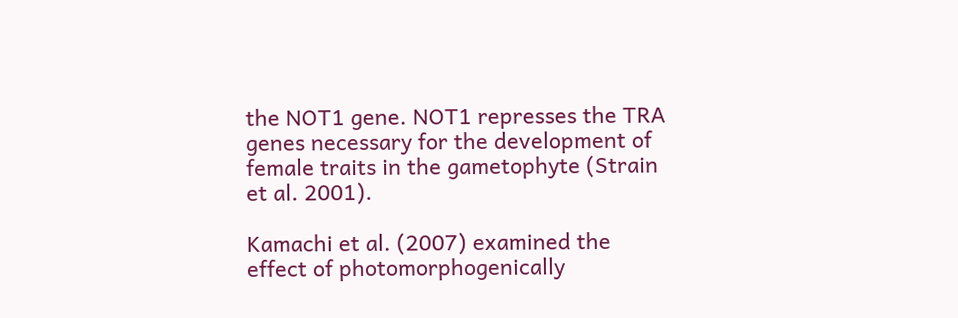the NOT1 gene. NOT1 represses the TRA genes necessary for the development of female traits in the gametophyte (Strain et al. 2001).

Kamachi et al. (2007) examined the effect of photomorphogenically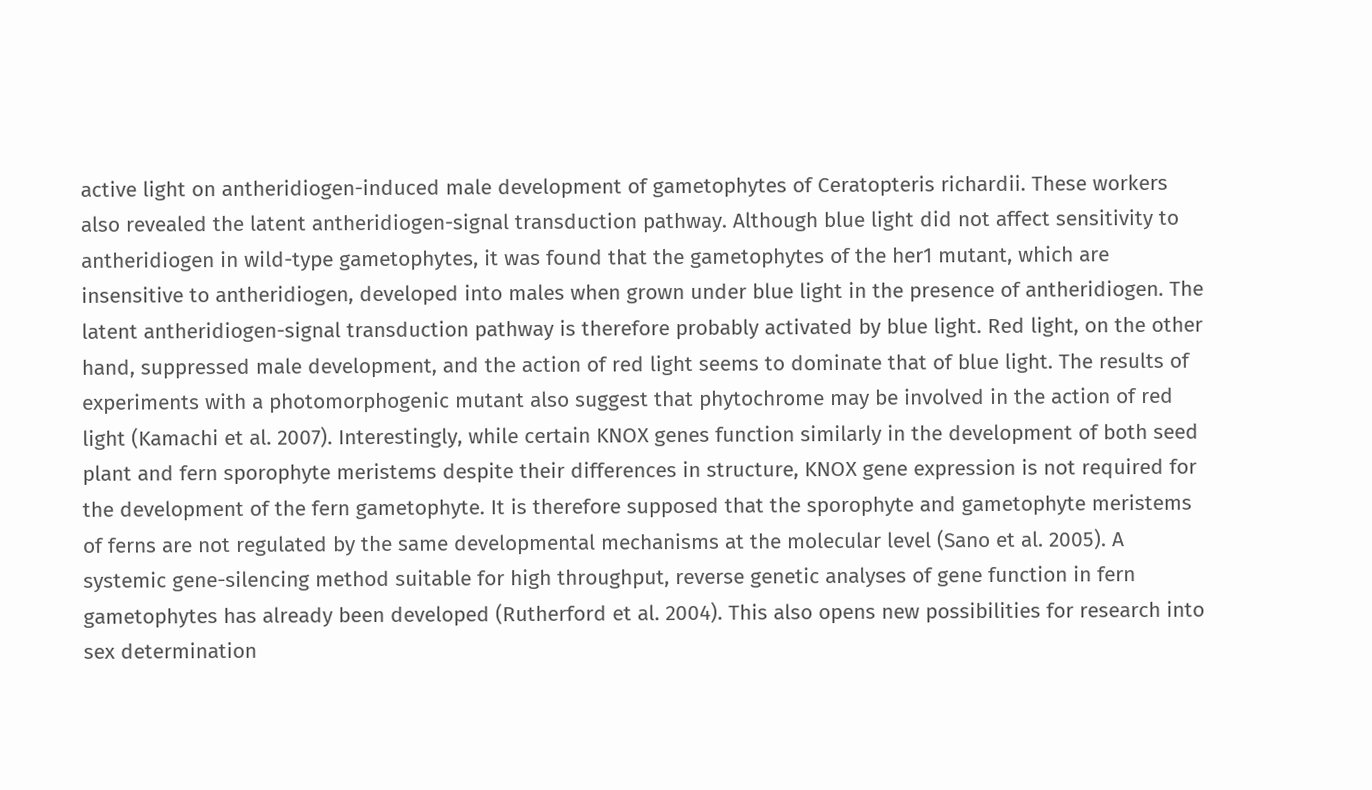active light on antheridiogen-induced male development of gametophytes of Ceratopteris richardii. These workers also revealed the latent antheridiogen-signal transduction pathway. Although blue light did not affect sensitivity to antheridiogen in wild-type gametophytes, it was found that the gametophytes of the her1 mutant, which are insensitive to antheridiogen, developed into males when grown under blue light in the presence of antheridiogen. The latent antheridiogen-signal transduction pathway is therefore probably activated by blue light. Red light, on the other hand, suppressed male development, and the action of red light seems to dominate that of blue light. The results of experiments with a photomorphogenic mutant also suggest that phytochrome may be involved in the action of red light (Kamachi et al. 2007). Interestingly, while certain KNOX genes function similarly in the development of both seed plant and fern sporophyte meristems despite their differences in structure, KNOX gene expression is not required for the development of the fern gametophyte. It is therefore supposed that the sporophyte and gametophyte meristems of ferns are not regulated by the same developmental mechanisms at the molecular level (Sano et al. 2005). A systemic gene-silencing method suitable for high throughput, reverse genetic analyses of gene function in fern gametophytes has already been developed (Rutherford et al. 2004). This also opens new possibilities for research into sex determination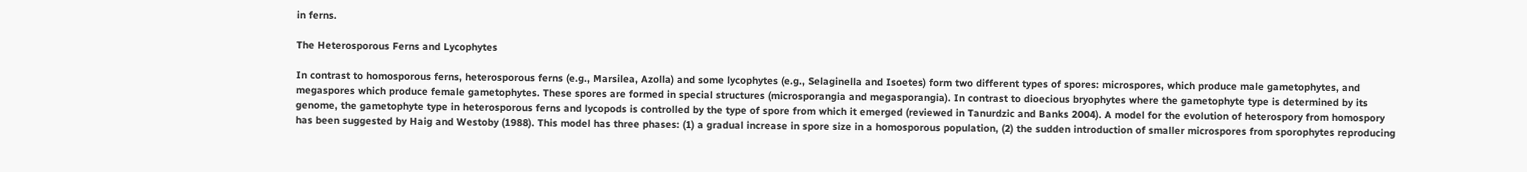in ferns.

The Heterosporous Ferns and Lycophytes

In contrast to homosporous ferns, heterosporous ferns (e.g., Marsilea, Azolla) and some lycophytes (e.g., Selaginella and Isoetes) form two different types of spores: microspores, which produce male gametophytes, and megaspores which produce female gametophytes. These spores are formed in special structures (microsporangia and megasporangia). In contrast to dioecious bryophytes where the gametophyte type is determined by its genome, the gametophyte type in heterosporous ferns and lycopods is controlled by the type of spore from which it emerged (reviewed in Tanurdzic and Banks 2004). A model for the evolution of heterospory from homospory has been suggested by Haig and Westoby (1988). This model has three phases: (1) a gradual increase in spore size in a homosporous population, (2) the sudden introduction of smaller microspores from sporophytes reproducing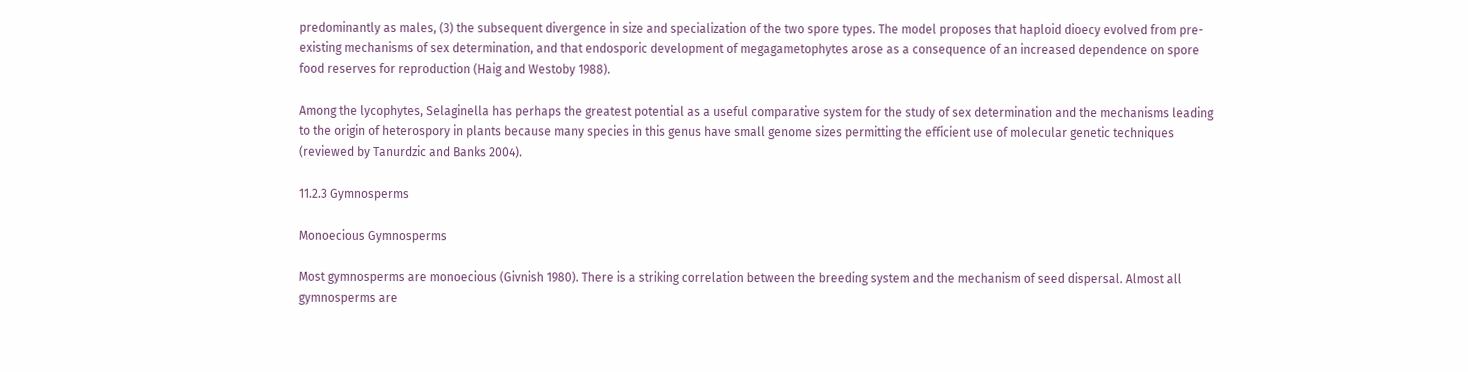predominantly as males, (3) the subsequent divergence in size and specialization of the two spore types. The model proposes that haploid dioecy evolved from pre-existing mechanisms of sex determination, and that endosporic development of megagametophytes arose as a consequence of an increased dependence on spore food reserves for reproduction (Haig and Westoby 1988).

Among the lycophytes, Selaginella has perhaps the greatest potential as a useful comparative system for the study of sex determination and the mechanisms leading to the origin of heterospory in plants because many species in this genus have small genome sizes permitting the efficient use of molecular genetic techniques (reviewed by Tanurdzic and Banks 2004).

11.2.3 Gymnosperms

Monoecious Gymnosperms

Most gymnosperms are monoecious (Givnish 1980). There is a striking correlation between the breeding system and the mechanism of seed dispersal. Almost all gymnosperms are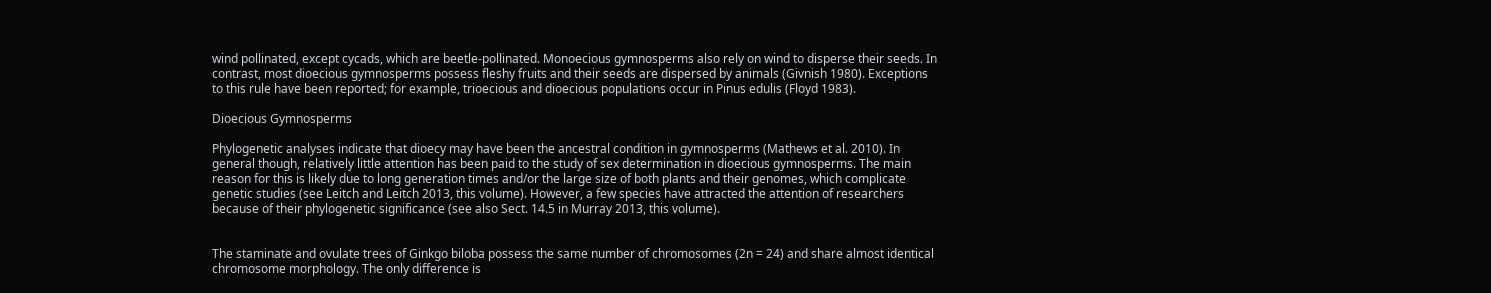wind pollinated, except cycads, which are beetle-pollinated. Monoecious gymnosperms also rely on wind to disperse their seeds. In contrast, most dioecious gymnosperms possess fleshy fruits and their seeds are dispersed by animals (Givnish 1980). Exceptions to this rule have been reported; for example, trioecious and dioecious populations occur in Pinus edulis (Floyd 1983).

Dioecious Gymnosperms

Phylogenetic analyses indicate that dioecy may have been the ancestral condition in gymnosperms (Mathews et al. 2010). In general though, relatively little attention has been paid to the study of sex determination in dioecious gymnosperms. The main reason for this is likely due to long generation times and/or the large size of both plants and their genomes, which complicate genetic studies (see Leitch and Leitch 2013, this volume). However, a few species have attracted the attention of researchers because of their phylogenetic significance (see also Sect. 14.5 in Murray 2013, this volume).


The staminate and ovulate trees of Ginkgo biloba possess the same number of chromosomes (2n = 24) and share almost identical chromosome morphology. The only difference is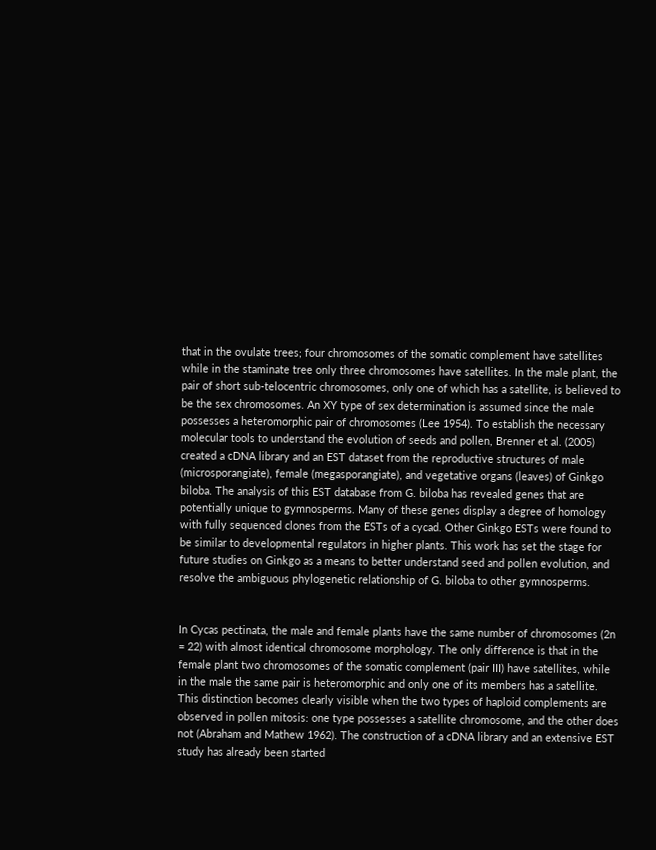that in the ovulate trees; four chromosomes of the somatic complement have satellites while in the staminate tree only three chromosomes have satellites. In the male plant, the pair of short sub-telocentric chromosomes, only one of which has a satellite, is believed to be the sex chromosomes. An XY type of sex determination is assumed since the male possesses a heteromorphic pair of chromosomes (Lee 1954). To establish the necessary molecular tools to understand the evolution of seeds and pollen, Brenner et al. (2005) created a cDNA library and an EST dataset from the reproductive structures of male (microsporangiate), female (megasporangiate), and vegetative organs (leaves) of Ginkgo biloba. The analysis of this EST database from G. biloba has revealed genes that are potentially unique to gymnosperms. Many of these genes display a degree of homology with fully sequenced clones from the ESTs of a cycad. Other Ginkgo ESTs were found to be similar to developmental regulators in higher plants. This work has set the stage for future studies on Ginkgo as a means to better understand seed and pollen evolution, and resolve the ambiguous phylogenetic relationship of G. biloba to other gymnosperms.


In Cycas pectinata, the male and female plants have the same number of chromosomes (2n = 22) with almost identical chromosome morphology. The only difference is that in the female plant two chromosomes of the somatic complement (pair III) have satellites, while in the male the same pair is heteromorphic and only one of its members has a satellite. This distinction becomes clearly visible when the two types of haploid complements are observed in pollen mitosis: one type possesses a satellite chromosome, and the other does not (Abraham and Mathew 1962). The construction of a cDNA library and an extensive EST study has already been started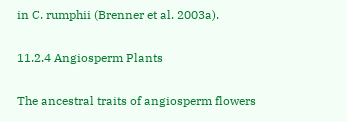in C. rumphii (Brenner et al. 2003a).

11.2.4 Angiosperm Plants

The ancestral traits of angiosperm flowers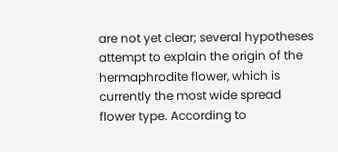are not yet clear; several hypotheses attempt to explain the origin of the hermaphrodite flower, which is currently the most wide spread flower type. According to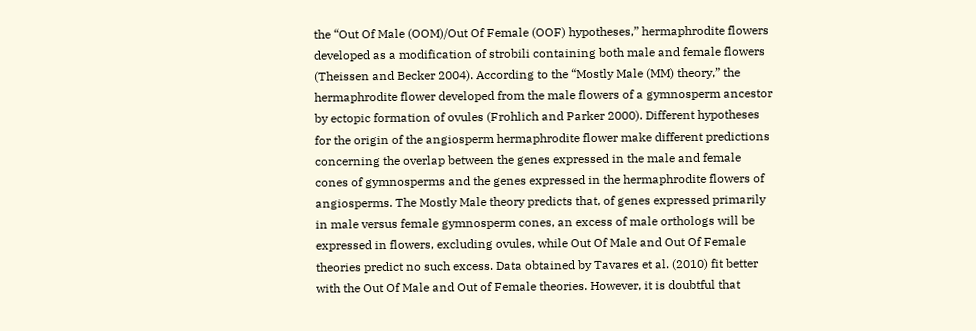the “Out Of Male (OOM)/Out Of Female (OOF) hypotheses,” hermaphrodite flowers developed as a modification of strobili containing both male and female flowers (Theissen and Becker 2004). According to the “Mostly Male (MM) theory,” the hermaphrodite flower developed from the male flowers of a gymnosperm ancestor by ectopic formation of ovules (Frohlich and Parker 2000). Different hypotheses for the origin of the angiosperm hermaphrodite flower make different predictions concerning the overlap between the genes expressed in the male and female cones of gymnosperms and the genes expressed in the hermaphrodite flowers of angiosperms. The Mostly Male theory predicts that, of genes expressed primarily in male versus female gymnosperm cones, an excess of male orthologs will be expressed in flowers, excluding ovules, while Out Of Male and Out Of Female theories predict no such excess. Data obtained by Tavares et al. (2010) fit better with the Out Of Male and Out of Female theories. However, it is doubtful that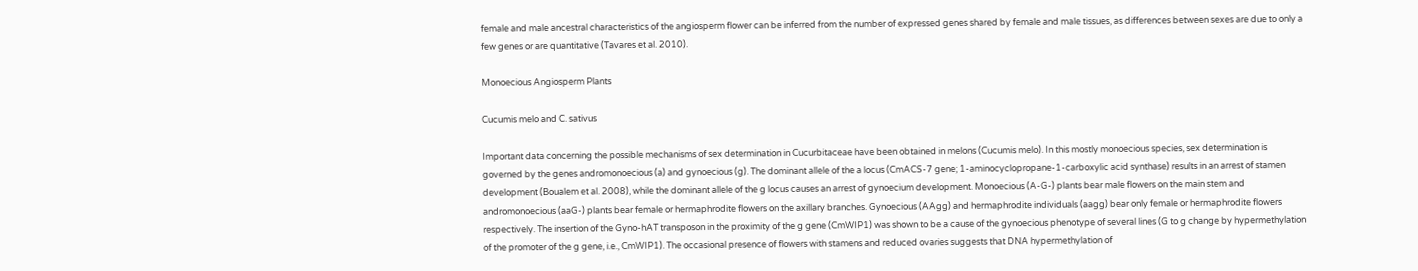female and male ancestral characteristics of the angiosperm flower can be inferred from the number of expressed genes shared by female and male tissues, as differences between sexes are due to only a few genes or are quantitative (Tavares et al. 2010).

Monoecious Angiosperm Plants

Cucumis melo and C. sativus

Important data concerning the possible mechanisms of sex determination in Cucurbitaceae have been obtained in melons (Cucumis melo). In this mostly monoecious species, sex determination is governed by the genes andromonoecious (a) and gynoecious (g). The dominant allele of the a locus (CmACS-7 gene; 1-aminocyclopropane-1-carboxylic acid synthase) results in an arrest of stamen development (Boualem et al. 2008), while the dominant allele of the g locus causes an arrest of gynoecium development. Monoecious (A-G-) plants bear male flowers on the main stem and andromonoecious (aaG-) plants bear female or hermaphrodite flowers on the axillary branches. Gynoecious (AAgg) and hermaphrodite individuals (aagg) bear only female or hermaphrodite flowers respectively. The insertion of the Gyno-hAT transposon in the proximity of the g gene (CmWIP1) was shown to be a cause of the gynoecious phenotype of several lines (G to g change by hypermethylation of the promoter of the g gene, i.e., CmWIP1). The occasional presence of flowers with stamens and reduced ovaries suggests that DNA hypermethylation of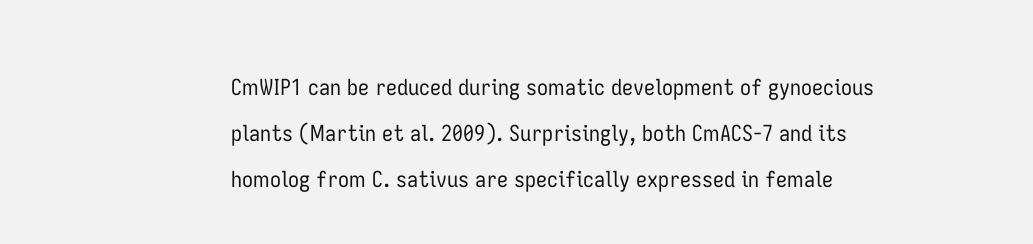CmWIP1 can be reduced during somatic development of gynoecious plants (Martin et al. 2009). Surprisingly, both CmACS-7 and its homolog from C. sativus are specifically expressed in female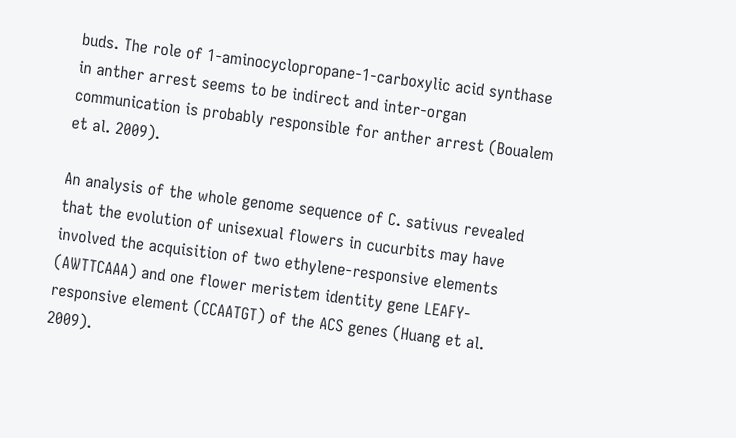buds. The role of 1-aminocyclopropane-1-carboxylic acid synthase in anther arrest seems to be indirect and inter-organ communication is probably responsible for anther arrest (Boualem et al. 2009).

An analysis of the whole genome sequence of C. sativus revealed that the evolution of unisexual flowers in cucurbits may have involved the acquisition of two ethylene-responsive elements (AWTTCAAA) and one flower meristem identity gene LEAFY-responsive element (CCAATGT) of the ACS genes (Huang et al. 2009).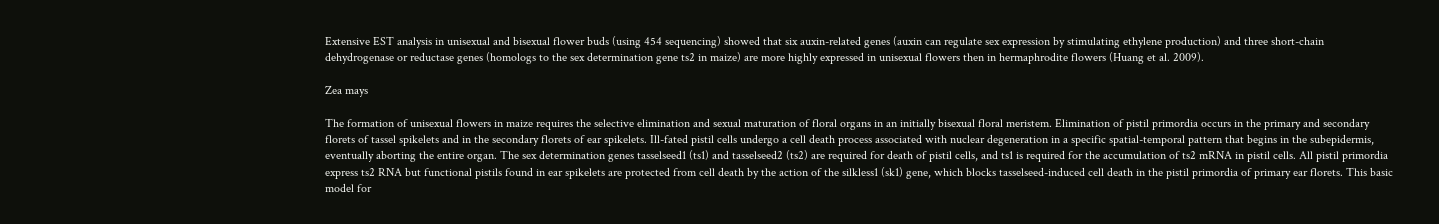Extensive EST analysis in unisexual and bisexual flower buds (using 454 sequencing) showed that six auxin-related genes (auxin can regulate sex expression by stimulating ethylene production) and three short-chain dehydrogenase or reductase genes (homologs to the sex determination gene ts2 in maize) are more highly expressed in unisexual flowers then in hermaphrodite flowers (Huang et al. 2009).

Zea mays

The formation of unisexual flowers in maize requires the selective elimination and sexual maturation of floral organs in an initially bisexual floral meristem. Elimination of pistil primordia occurs in the primary and secondary florets of tassel spikelets and in the secondary florets of ear spikelets. Ill-fated pistil cells undergo a cell death process associated with nuclear degeneration in a specific spatial-temporal pattern that begins in the subepidermis, eventually aborting the entire organ. The sex determination genes tasselseed1 (ts1) and tasselseed2 (ts2) are required for death of pistil cells, and ts1 is required for the accumulation of ts2 mRNA in pistil cells. All pistil primordia express ts2 RNA but functional pistils found in ear spikelets are protected from cell death by the action of the silkless1 (sk1) gene, which blocks tasselseed-induced cell death in the pistil primordia of primary ear florets. This basic model for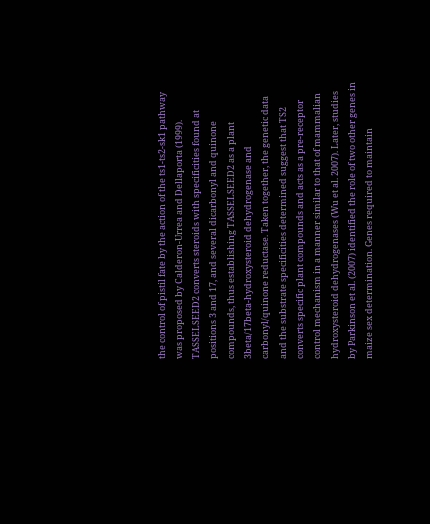the control of pistil fate by the action of the ts1-ts2-sk1 pathway was proposed by Calderon-Urrea and Dellaporta (1999). TASSELSEED2 converts steroids with specificities found at positions 3 and 17, and several dicarbonyl and quinone compounds, thus establishing TASSELSEED2 as a plant 3beta/17beta-hydroxysteroid dehydrogenase and carbonyl/quinone reductase. Taken together, the genetic data and the substrate specificities determined suggest that TS2 converts specific plant compounds and acts as a pre-receptor control mechanism in a manner similar to that of mammalian hydroxysteroid dehydrogenases (Wu et al. 2007). Later, studies by Parkinson et al. (2007) identified the role of two other genes in maize sex determination. Genes required to maintain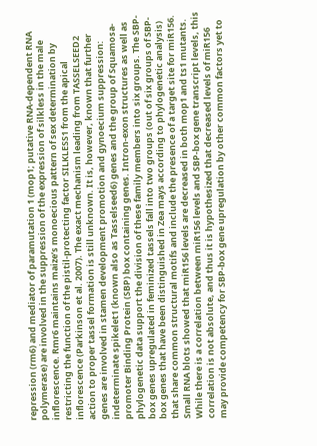repression (rm6) and mediator of paramutation 1 (mop1; putative RNA-dependent RNA polymerase) are involved in the suppression of the expression of silkless in the male inflorescence. Rmr6 maintains maize’s monoecious pattern of sex determination by restricting the function of the pistil-protecting factor SILKLESS1 from the apical inflorescence (Parkinson et al. 2007). The exact mechanism leading from TASSELSEED2 action to proper tassel formation is still unknown. It is, however, known that further genes are involved in stamen development promotion and gynoecium suppression: indeterminate spikelet1 (known also as Tasselseed6) genes and the group of Squamosa-promoter Binding Protein (SBP) box containing genes. Intron-exon structures as well as phylogenetic data support the division of these family members into six groups. The SBP-box genes upregulated in feminized tassels fall into two groups (out of six groups of SBP-box genes that have been distinguished in Zea mays according to phylogenetic analysis) that share common structural motifs and include the presence of a target site for miR156. Small RNA blots showed that miR156 levels are decreased in both mop1 and ts1 mutants. While there is a correlation between miR156 levels and SBP-box gene transcript levels, this correlation is not absolute, and thus it is hypothesized that decreased levels of miR156 may provide competency for SBP-box gene upregulation by other common factors yet to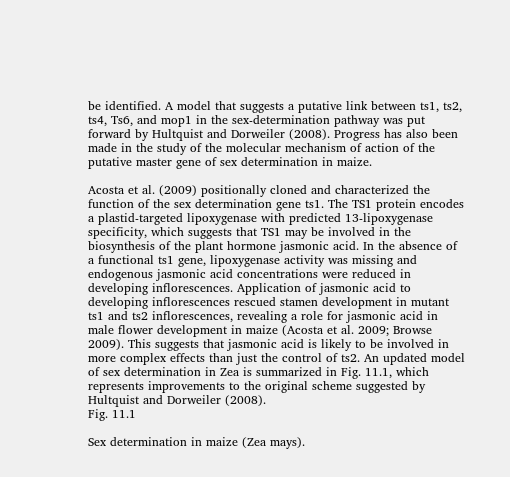be identified. A model that suggests a putative link between ts1, ts2, ts4, Ts6, and mop1 in the sex-determination pathway was put forward by Hultquist and Dorweiler (2008). Progress has also been made in the study of the molecular mechanism of action of the putative master gene of sex determination in maize.

Acosta et al. (2009) positionally cloned and characterized the function of the sex determination gene ts1. The TS1 protein encodes a plastid-targeted lipoxygenase with predicted 13-lipoxygenase specificity, which suggests that TS1 may be involved in the biosynthesis of the plant hormone jasmonic acid. In the absence of a functional ts1 gene, lipoxygenase activity was missing and endogenous jasmonic acid concentrations were reduced in developing inflorescences. Application of jasmonic acid to developing inflorescences rescued stamen development in mutant ts1 and ts2 inflorescences, revealing a role for jasmonic acid in male flower development in maize (Acosta et al. 2009; Browse 2009). This suggests that jasmonic acid is likely to be involved in more complex effects than just the control of ts2. An updated model of sex determination in Zea is summarized in Fig. 11.1, which represents improvements to the original scheme suggested by Hultquist and Dorweiler (2008).
Fig. 11.1

Sex determination in maize (Zea mays).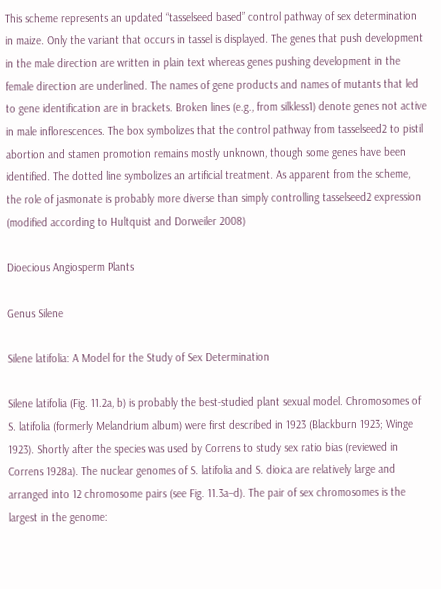This scheme represents an updated “tasselseed based” control pathway of sex determination in maize. Only the variant that occurs in tassel is displayed. The genes that push development in the male direction are written in plain text whereas genes pushing development in the female direction are underlined. The names of gene products and names of mutants that led to gene identification are in brackets. Broken lines (e.g., from silkless1) denote genes not active in male inflorescences. The box symbolizes that the control pathway from tasselseed2 to pistil abortion and stamen promotion remains mostly unknown, though some genes have been identified. The dotted line symbolizes an artificial treatment. As apparent from the scheme, the role of jasmonate is probably more diverse than simply controlling tasselseed2 expression (modified according to Hultquist and Dorweiler 2008)

Dioecious Angiosperm Plants

Genus Silene

Silene latifolia: A Model for the Study of Sex Determination

Silene latifolia (Fig. 11.2a, b) is probably the best-studied plant sexual model. Chromosomes of S. latifolia (formerly Melandrium album) were first described in 1923 (Blackburn 1923; Winge 1923). Shortly after the species was used by Correns to study sex ratio bias (reviewed in Correns 1928a). The nuclear genomes of S. latifolia and S. dioica are relatively large and arranged into 12 chromosome pairs (see Fig. 11.3a–d). The pair of sex chromosomes is the largest in the genome: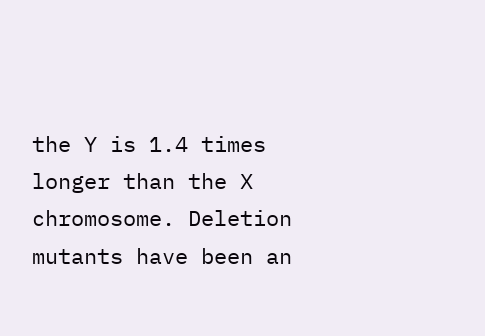the Y is 1.4 times longer than the X chromosome. Deletion mutants have been an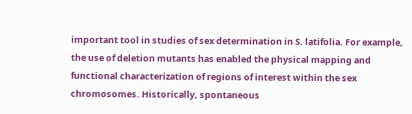important tool in studies of sex determination in S. latifolia. For example, the use of deletion mutants has enabled the physical mapping and functional characterization of regions of interest within the sex chromosomes. Historically, spontaneous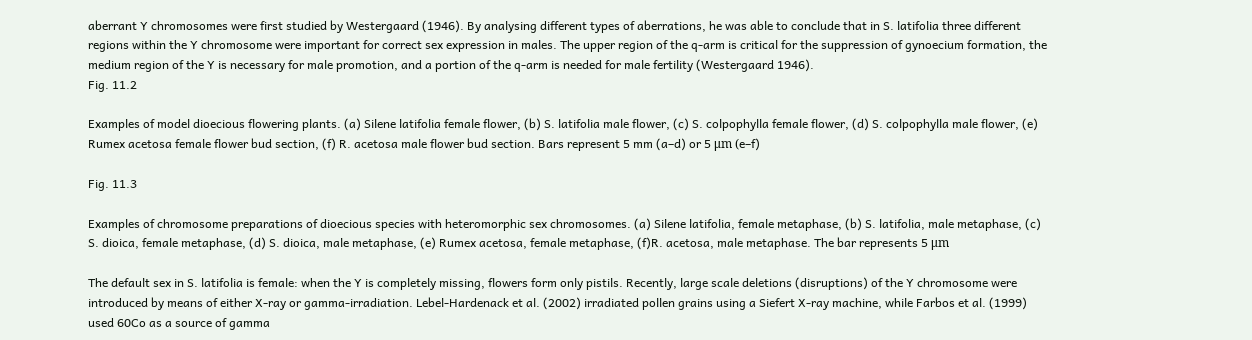aberrant Y chromosomes were first studied by Westergaard (1946). By analysing different types of aberrations, he was able to conclude that in S. latifolia three different regions within the Y chromosome were important for correct sex expression in males. The upper region of the q-arm is critical for the suppression of gynoecium formation, the medium region of the Y is necessary for male promotion, and a portion of the q-arm is needed for male fertility (Westergaard 1946).
Fig. 11.2

Examples of model dioecious flowering plants. (a) Silene latifolia female flower, (b) S. latifolia male flower, (c) S. colpophylla female flower, (d) S. colpophylla male flower, (e) Rumex acetosa female flower bud section, (f) R. acetosa male flower bud section. Bars represent 5 mm (a–d) or 5 μm (e–f)

Fig. 11.3

Examples of chromosome preparations of dioecious species with heteromorphic sex chromosomes. (a) Silene latifolia, female metaphase, (b) S. latifolia, male metaphase, (c) S. dioica, female metaphase, (d) S. dioica, male metaphase, (e) Rumex acetosa, female metaphase, (f)R. acetosa, male metaphase. The bar represents 5 μm

The default sex in S. latifolia is female: when the Y is completely missing, flowers form only pistils. Recently, large scale deletions (disruptions) of the Y chromosome were introduced by means of either X-ray or gamma-irradiation. Lebel-Hardenack et al. (2002) irradiated pollen grains using a Siefert X-ray machine, while Farbos et al. (1999) used 60Co as a source of gamma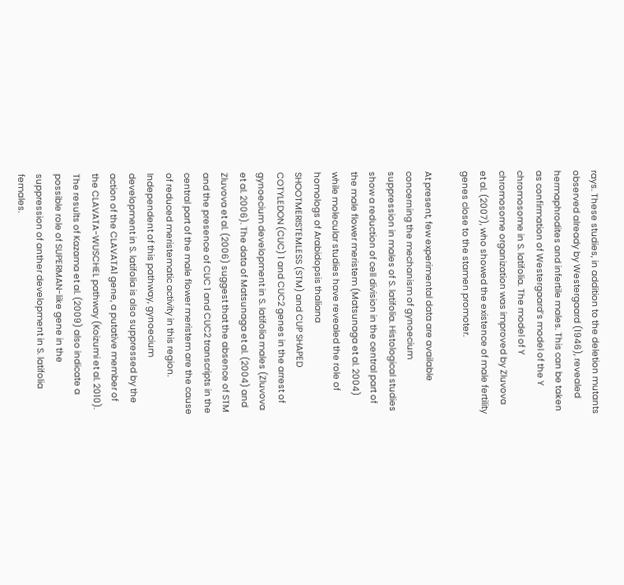rays. These studies, in addition to the deletion mutants observed already by Westergaard (1946), revealed hermaphrodites and infertile males. This can be taken as confirmation of Westergaard’s model of the Y chromosome in S. latifolia. The model of Y chromosome organization was improved by Zluvova et al. (2007), who showed the existence of male fertility genes close to the stamen promoter.

At present, few experimental data are available concerning the mechanism of gynoecium suppression in males of S. latifolia. Histological studies show a reduction of cell division in the central part of the male flower meristem (Matsunaga et al. 2004) while molecular studies have revealed the role of homologs of Arabidopsis thaliana SHOOTMERISTEMLESS (STM) and CUP SHAPED COTYLEDON (CUC) 1 and CUC2 genes in the arrest of gynoecium development in S. latifolia males (Zluvova et al. 2006). The data of Matsunaga et al. (2004) and Zluvova et al. (2006) suggest that the absence of STM and the presence of CUC 1 and CUC2 transcripts in the central part of the male flower meristem are the cause of reduced meristematic activity in this region. Independent of this pathway, gynoecium development in S. latifolia is also suppressed by the action of the CLAVATA1 gene, a putative member of the CLAVATA-WUSCHEL pathway (Koizumi et al. 2010). The results of Kazama et al. (2009) also indicate a possible role of SUPERMAN-like gene in the suppression of anther development in S. latifolia females.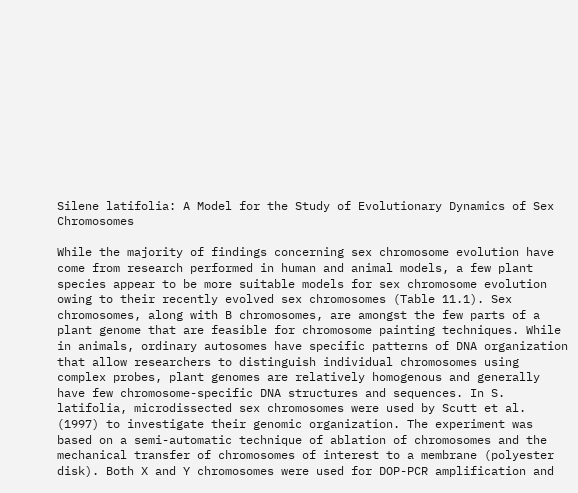Silene latifolia: A Model for the Study of Evolutionary Dynamics of Sex Chromosomes

While the majority of findings concerning sex chromosome evolution have come from research performed in human and animal models, a few plant species appear to be more suitable models for sex chromosome evolution owing to their recently evolved sex chromosomes (Table 11.1). Sex chromosomes, along with B chromosomes, are amongst the few parts of a plant genome that are feasible for chromosome painting techniques. While in animals, ordinary autosomes have specific patterns of DNA organization that allow researchers to distinguish individual chromosomes using complex probes, plant genomes are relatively homogenous and generally have few chromosome-specific DNA structures and sequences. In S. latifolia, microdissected sex chromosomes were used by Scutt et al. (1997) to investigate their genomic organization. The experiment was based on a semi-automatic technique of ablation of chromosomes and the mechanical transfer of chromosomes of interest to a membrane (polyester disk). Both X and Y chromosomes were used for DOP-PCR amplification and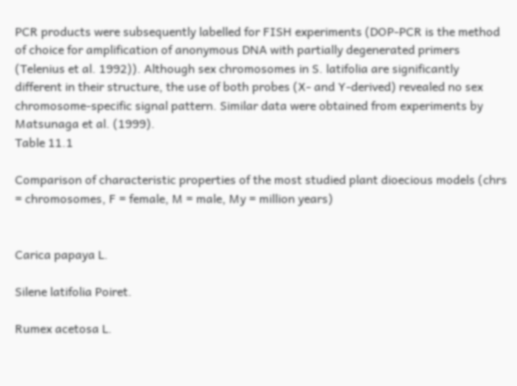PCR products were subsequently labelled for FISH experiments (DOP-PCR is the method of choice for amplification of anonymous DNA with partially degenerated primers (Telenius et al. 1992)). Although sex chromosomes in S. latifolia are significantly different in their structure, the use of both probes (X- and Y-derived) revealed no sex chromosome-specific signal pattern. Similar data were obtained from experiments by Matsunaga et al. (1999).
Table 11.1

Comparison of characteristic properties of the most studied plant dioecious models (chrs = chromosomes, F = female, M = male, My = million years)


Carica papaya L.

Silene latifolia Poiret.

Rumex acetosa L.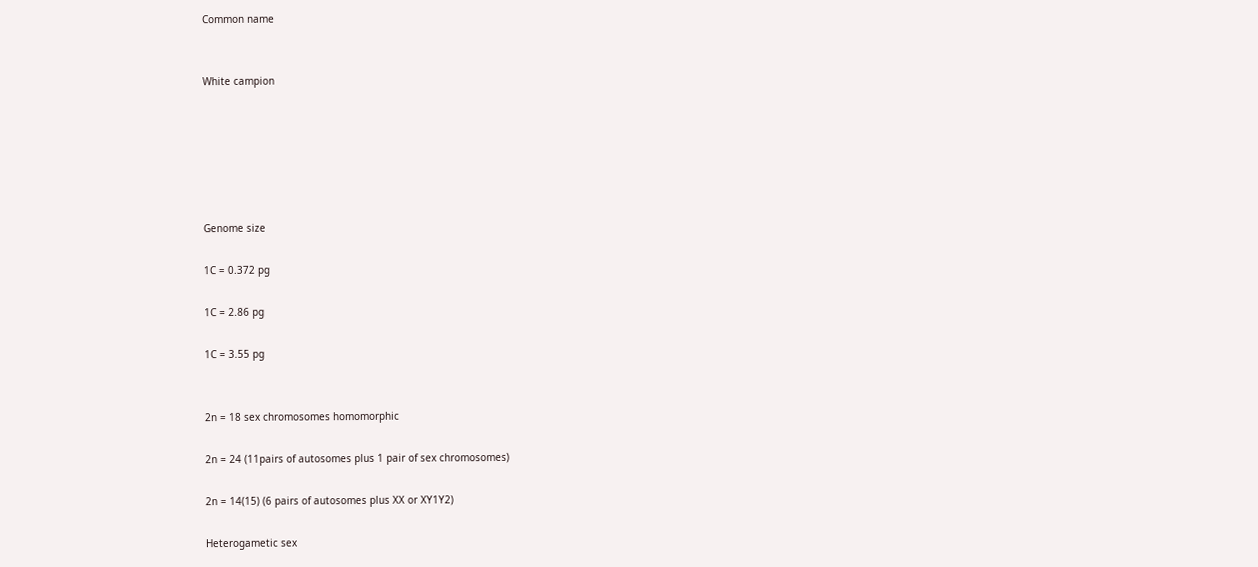Common name


White campion






Genome size

1C = 0.372 pg

1C = 2.86 pg

1C = 3.55 pg


2n = 18 sex chromosomes homomorphic

2n = 24 (11pairs of autosomes plus 1 pair of sex chromosomes)

2n = 14(15) (6 pairs of autosomes plus XX or XY1Y2)

Heterogametic sex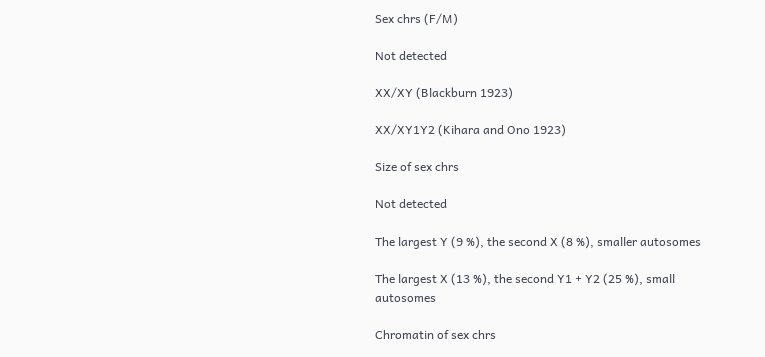Sex chrs (F/M)

Not detected

XX/XY (Blackburn 1923)

XX/XY1Y2 (Kihara and Ono 1923)

Size of sex chrs

Not detected

The largest Y (9 %), the second X (8 %), smaller autosomes

The largest X (13 %), the second Y1 + Y2 (25 %), small autosomes

Chromatin of sex chrs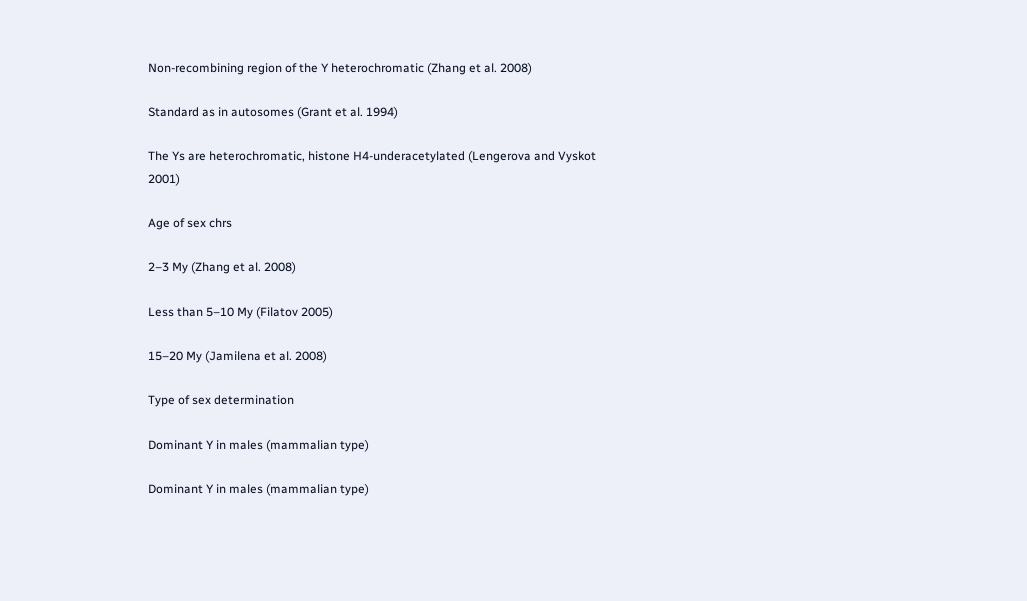Non-recombining region of the Y heterochromatic (Zhang et al. 2008)

Standard as in autosomes (Grant et al. 1994)

The Ys are heterochromatic, histone H4-underacetylated (Lengerova and Vyskot 2001)

Age of sex chrs

2–3 My (Zhang et al. 2008)

Less than 5–10 My (Filatov 2005)

15–20 My (Jamilena et al. 2008)

Type of sex determination

Dominant Y in males (mammalian type)

Dominant Y in males (mammalian type)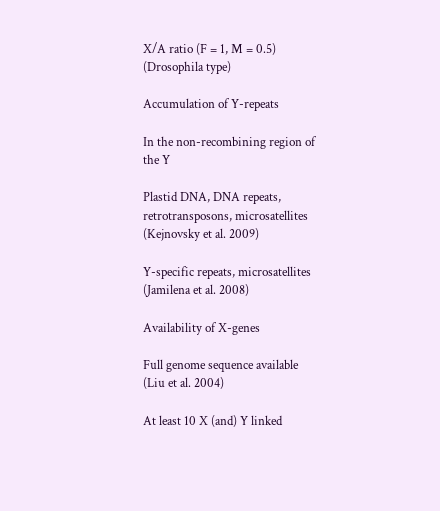X/A ratio (F = 1, M = 0.5) (Drosophila type)

Accumulation of Y-repeats

In the non-recombining region of the Y

Plastid DNA, DNA repeats, retrotransposons, microsatellites (Kejnovsky et al. 2009)

Y-specific repeats, microsatellites (Jamilena et al. 2008)

Availability of X-genes

Full genome sequence available (Liu et al. 2004)

At least 10 X (and) Y linked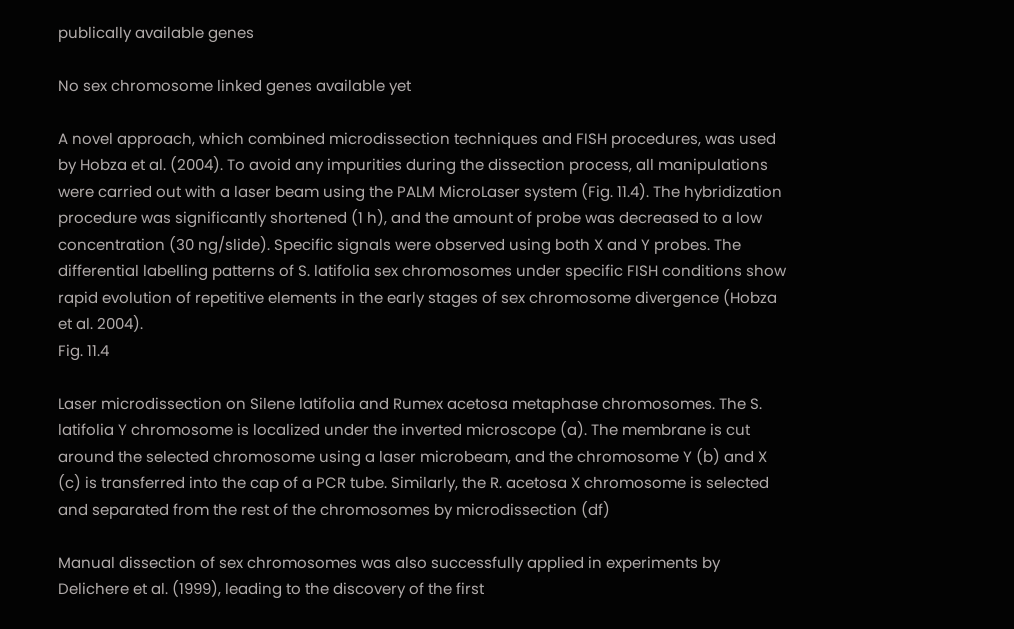publically available genes

No sex chromosome linked genes available yet

A novel approach, which combined microdissection techniques and FISH procedures, was used by Hobza et al. (2004). To avoid any impurities during the dissection process, all manipulations were carried out with a laser beam using the PALM MicroLaser system (Fig. 11.4). The hybridization procedure was significantly shortened (1 h), and the amount of probe was decreased to a low concentration (30 ng/slide). Specific signals were observed using both X and Y probes. The differential labelling patterns of S. latifolia sex chromosomes under specific FISH conditions show rapid evolution of repetitive elements in the early stages of sex chromosome divergence (Hobza et al. 2004).
Fig. 11.4

Laser microdissection on Silene latifolia and Rumex acetosa metaphase chromosomes. The S. latifolia Y chromosome is localized under the inverted microscope (a). The membrane is cut around the selected chromosome using a laser microbeam, and the chromosome Y (b) and X (c) is transferred into the cap of a PCR tube. Similarly, the R. acetosa X chromosome is selected and separated from the rest of the chromosomes by microdissection (df)

Manual dissection of sex chromosomes was also successfully applied in experiments by Delichere et al. (1999), leading to the discovery of the first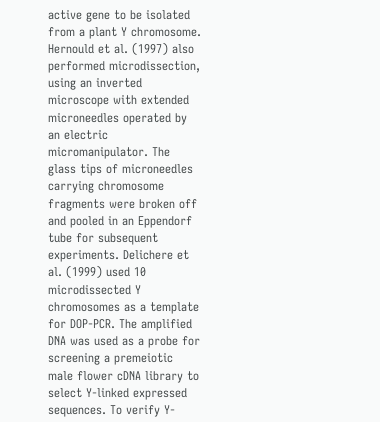active gene to be isolated from a plant Y chromosome. Hernould et al. (1997) also performed microdissection, using an inverted microscope with extended microneedles operated by an electric micromanipulator. The glass tips of microneedles carrying chromosome fragments were broken off and pooled in an Eppendorf tube for subsequent experiments. Delichere et al. (1999) used 10 microdissected Y chromosomes as a template for DOP-PCR. The amplified DNA was used as a probe for screening a premeiotic male flower cDNA library to select Y-linked expressed sequences. To verify Y-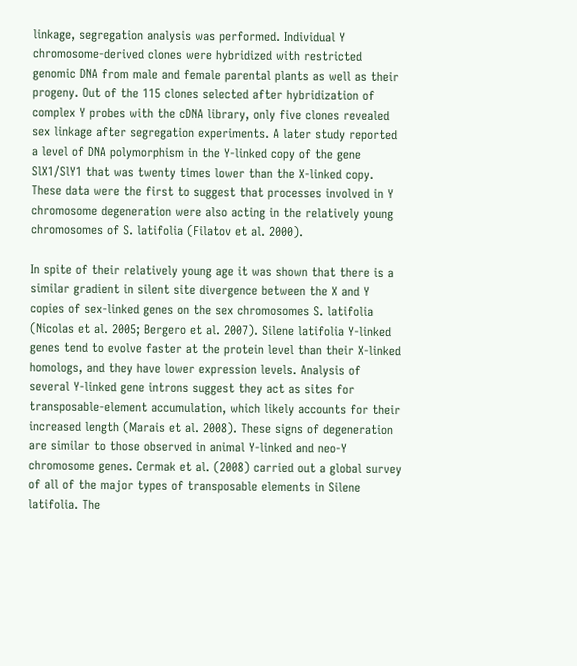linkage, segregation analysis was performed. Individual Y chromosome-derived clones were hybridized with restricted genomic DNA from male and female parental plants as well as their progeny. Out of the 115 clones selected after hybridization of complex Y probes with the cDNA library, only five clones revealed sex linkage after segregation experiments. A later study reported a level of DNA polymorphism in the Y-linked copy of the gene SlX1/SlY1 that was twenty times lower than the X-linked copy. These data were the first to suggest that processes involved in Y chromosome degeneration were also acting in the relatively young chromosomes of S. latifolia (Filatov et al. 2000).

In spite of their relatively young age it was shown that there is a similar gradient in silent site divergence between the X and Y copies of sex-linked genes on the sex chromosomes S. latifolia (Nicolas et al. 2005; Bergero et al. 2007). Silene latifolia Y-linked genes tend to evolve faster at the protein level than their X-linked homologs, and they have lower expression levels. Analysis of several Y-linked gene introns suggest they act as sites for transposable-element accumulation, which likely accounts for their increased length (Marais et al. 2008). These signs of degeneration are similar to those observed in animal Y-linked and neo-Y chromosome genes. Cermak et al. (2008) carried out a global survey of all of the major types of transposable elements in Silene latifolia. The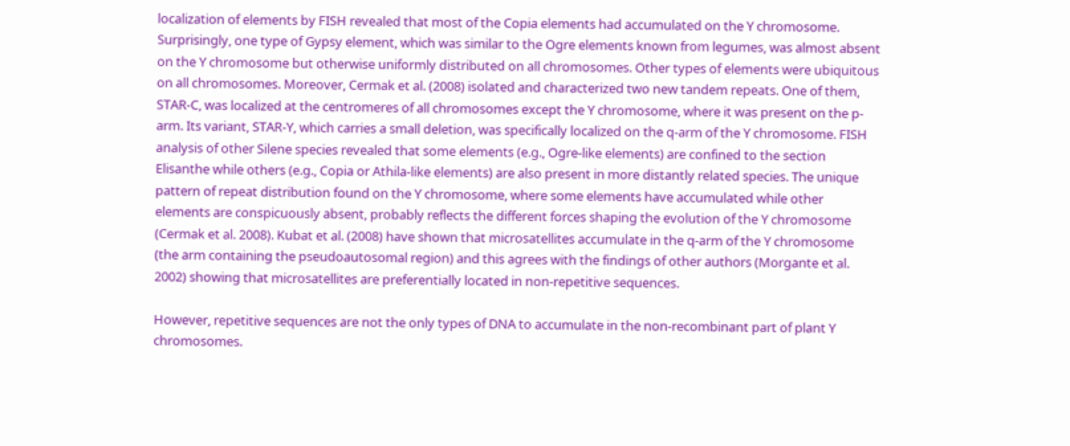localization of elements by FISH revealed that most of the Copia elements had accumulated on the Y chromosome. Surprisingly, one type of Gypsy element, which was similar to the Ogre elements known from legumes, was almost absent on the Y chromosome but otherwise uniformly distributed on all chromosomes. Other types of elements were ubiquitous on all chromosomes. Moreover, Cermak et al. (2008) isolated and characterized two new tandem repeats. One of them, STAR-C, was localized at the centromeres of all chromosomes except the Y chromosome, where it was present on the p-arm. Its variant, STAR-Y, which carries a small deletion, was specifically localized on the q-arm of the Y chromosome. FISH analysis of other Silene species revealed that some elements (e.g., Ogre-like elements) are confined to the section Elisanthe while others (e.g., Copia or Athila-like elements) are also present in more distantly related species. The unique pattern of repeat distribution found on the Y chromosome, where some elements have accumulated while other elements are conspicuously absent, probably reflects the different forces shaping the evolution of the Y chromosome (Cermak et al. 2008). Kubat et al. (2008) have shown that microsatellites accumulate in the q-arm of the Y chromosome (the arm containing the pseudoautosomal region) and this agrees with the findings of other authors (Morgante et al. 2002) showing that microsatellites are preferentially located in non-repetitive sequences.

However, repetitive sequences are not the only types of DNA to accumulate in the non-recombinant part of plant Y chromosomes.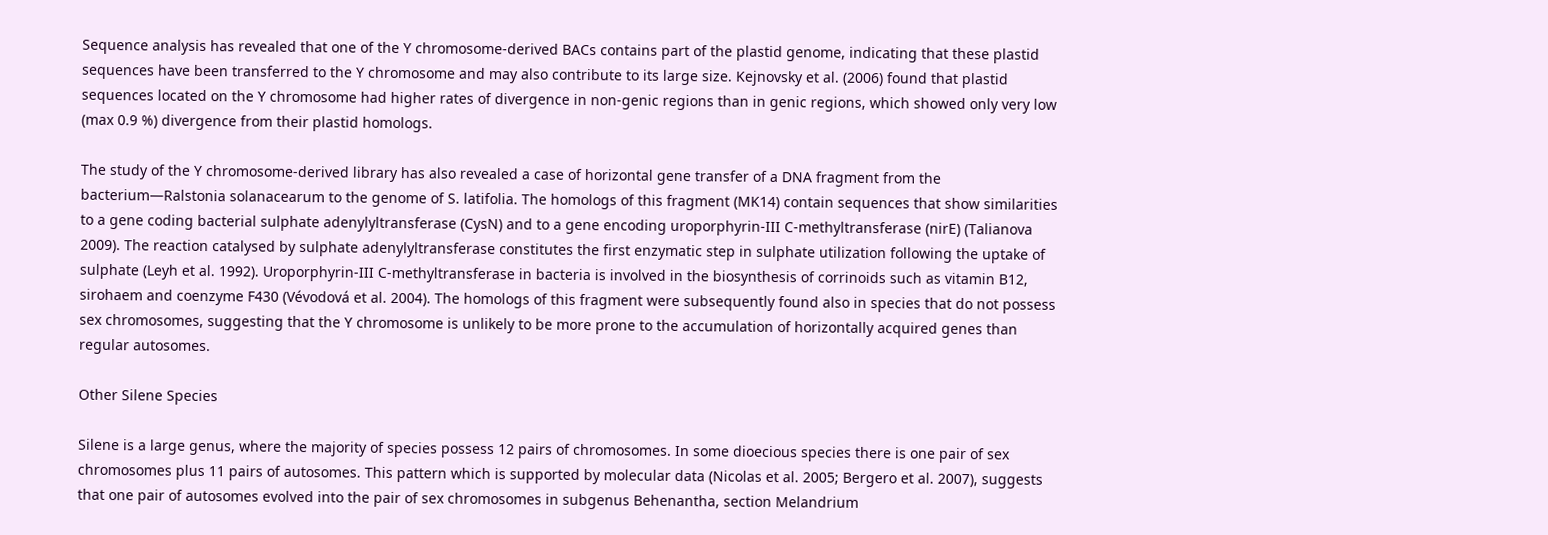Sequence analysis has revealed that one of the Y chromosome-derived BACs contains part of the plastid genome, indicating that these plastid sequences have been transferred to the Y chromosome and may also contribute to its large size. Kejnovsky et al. (2006) found that plastid sequences located on the Y chromosome had higher rates of divergence in non-genic regions than in genic regions, which showed only very low (max 0.9 %) divergence from their plastid homologs.

The study of the Y chromosome-derived library has also revealed a case of horizontal gene transfer of a DNA fragment from the bacterium—Ralstonia solanacearum to the genome of S. latifolia. The homologs of this fragment (MK14) contain sequences that show similarities to a gene coding bacterial sulphate adenylyltransferase (CysN) and to a gene encoding uroporphyrin-III C-methyltransferase (nirE) (Talianova 2009). The reaction catalysed by sulphate adenylyltransferase constitutes the first enzymatic step in sulphate utilization following the uptake of sulphate (Leyh et al. 1992). Uroporphyrin-III C-methyltransferase in bacteria is involved in the biosynthesis of corrinoids such as vitamin B12, sirohaem and coenzyme F430 (Vévodová et al. 2004). The homologs of this fragment were subsequently found also in species that do not possess sex chromosomes, suggesting that the Y chromosome is unlikely to be more prone to the accumulation of horizontally acquired genes than regular autosomes.

Other Silene Species

Silene is a large genus, where the majority of species possess 12 pairs of chromosomes. In some dioecious species there is one pair of sex chromosomes plus 11 pairs of autosomes. This pattern which is supported by molecular data (Nicolas et al. 2005; Bergero et al. 2007), suggests that one pair of autosomes evolved into the pair of sex chromosomes in subgenus Behenantha, section Melandrium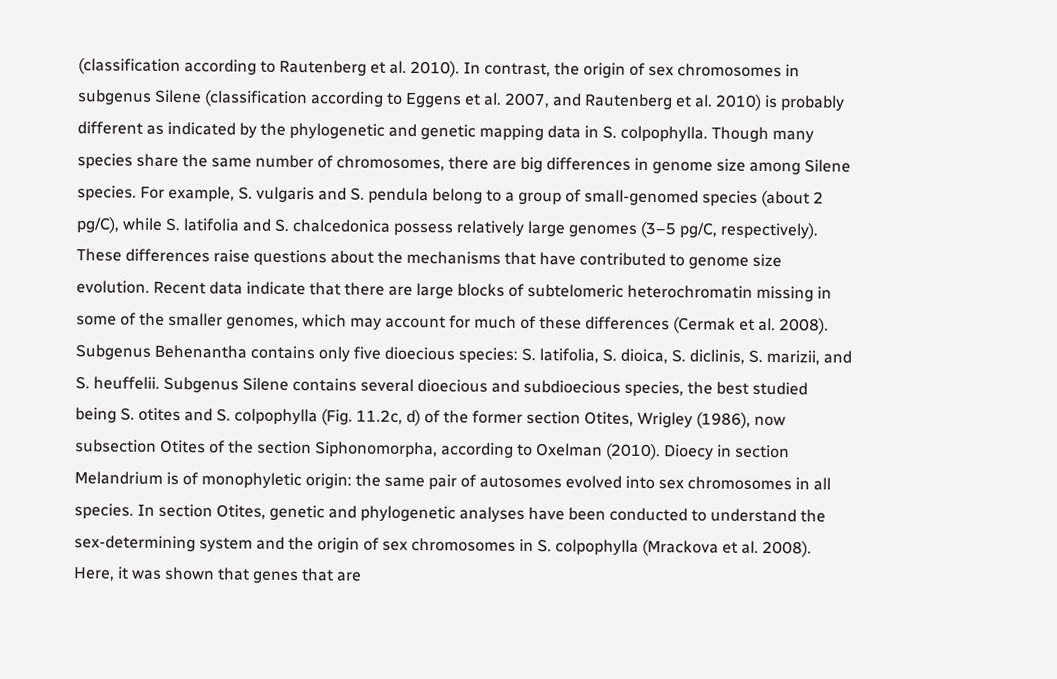(classification according to Rautenberg et al. 2010). In contrast, the origin of sex chromosomes in subgenus Silene (classification according to Eggens et al. 2007, and Rautenberg et al. 2010) is probably different as indicated by the phylogenetic and genetic mapping data in S. colpophylla. Though many species share the same number of chromosomes, there are big differences in genome size among Silene species. For example, S. vulgaris and S. pendula belong to a group of small-genomed species (about 2 pg/C), while S. latifolia and S. chalcedonica possess relatively large genomes (3–5 pg/C, respectively). These differences raise questions about the mechanisms that have contributed to genome size evolution. Recent data indicate that there are large blocks of subtelomeric heterochromatin missing in some of the smaller genomes, which may account for much of these differences (Cermak et al. 2008). Subgenus Behenantha contains only five dioecious species: S. latifolia, S. dioica, S. diclinis, S. marizii, and S. heuffelii. Subgenus Silene contains several dioecious and subdioecious species, the best studied being S. otites and S. colpophylla (Fig. 11.2c, d) of the former section Otites, Wrigley (1986), now subsection Otites of the section Siphonomorpha, according to Oxelman (2010). Dioecy in section Melandrium is of monophyletic origin: the same pair of autosomes evolved into sex chromosomes in all species. In section Otites, genetic and phylogenetic analyses have been conducted to understand the sex-determining system and the origin of sex chromosomes in S. colpophylla (Mrackova et al. 2008). Here, it was shown that genes that are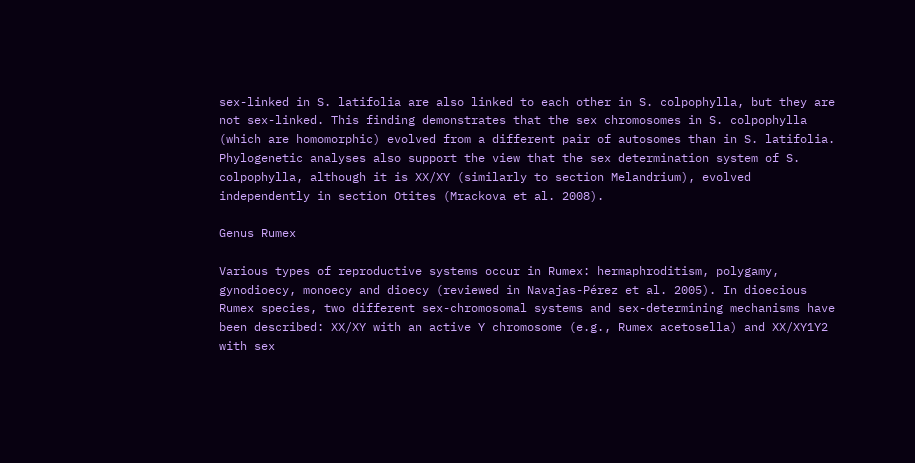sex-linked in S. latifolia are also linked to each other in S. colpophylla, but they are not sex-linked. This finding demonstrates that the sex chromosomes in S. colpophylla (which are homomorphic) evolved from a different pair of autosomes than in S. latifolia. Phylogenetic analyses also support the view that the sex determination system of S. colpophylla, although it is XX/XY (similarly to section Melandrium), evolved independently in section Otites (Mrackova et al. 2008).

Genus Rumex

Various types of reproductive systems occur in Rumex: hermaphroditism, polygamy, gynodioecy, monoecy and dioecy (reviewed in Navajas-Pérez et al. 2005). In dioecious Rumex species, two different sex-chromosomal systems and sex-determining mechanisms have been described: XX/XY with an active Y chromosome (e.g., Rumex acetosella) and XX/XY1Y2 with sex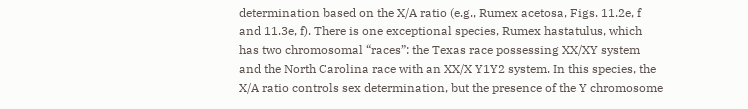determination based on the X/A ratio (e.g., Rumex acetosa, Figs. 11.2e, f and 11.3e, f). There is one exceptional species, Rumex hastatulus, which has two chromosomal “races”: the Texas race possessing XX/XY system and the North Carolina race with an XX/X Y1Y2 system. In this species, the X/A ratio controls sex determination, but the presence of the Y chromosome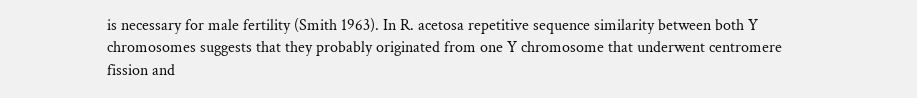is necessary for male fertility (Smith 1963). In R. acetosa repetitive sequence similarity between both Y chromosomes suggests that they probably originated from one Y chromosome that underwent centromere fission and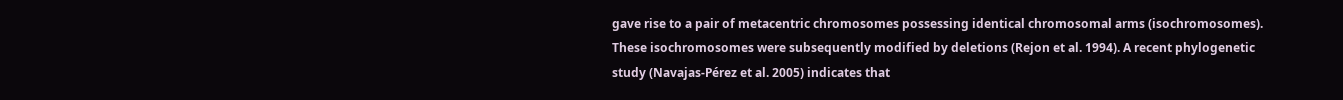gave rise to a pair of metacentric chromosomes possessing identical chromosomal arms (isochromosomes). These isochromosomes were subsequently modified by deletions (Rejon et al. 1994). A recent phylogenetic study (Navajas-Pérez et al. 2005) indicates that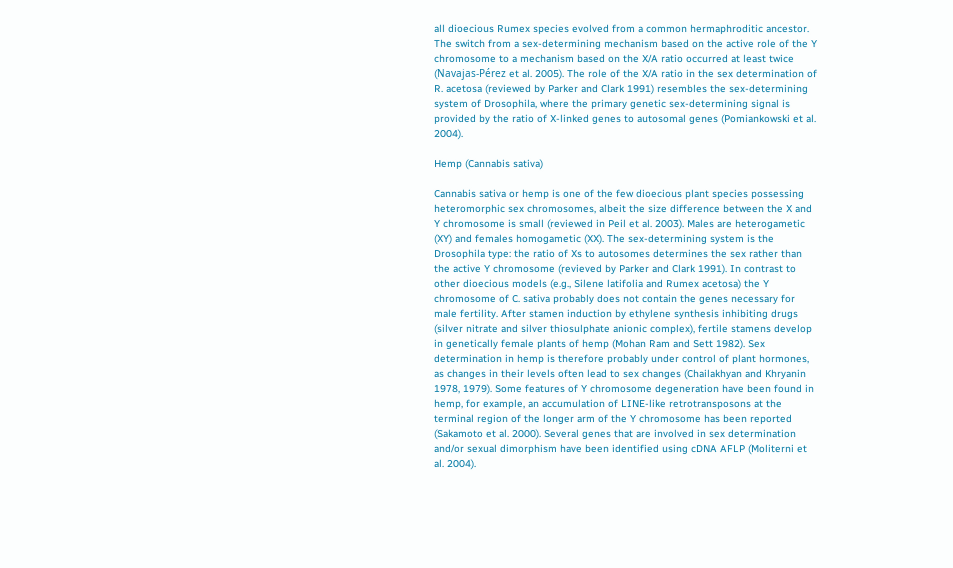all dioecious Rumex species evolved from a common hermaphroditic ancestor. The switch from a sex-determining mechanism based on the active role of the Y chromosome to a mechanism based on the X/A ratio occurred at least twice (Navajas-Pérez et al. 2005). The role of the X/A ratio in the sex determination of R. acetosa (reviewed by Parker and Clark 1991) resembles the sex-determining system of Drosophila, where the primary genetic sex-determining signal is provided by the ratio of X-linked genes to autosomal genes (Pomiankowski et al. 2004).

Hemp (Cannabis sativa)

Cannabis sativa or hemp is one of the few dioecious plant species possessing heteromorphic sex chromosomes, albeit the size difference between the X and Y chromosome is small (reviewed in Peil et al. 2003). Males are heterogametic (XY) and females homogametic (XX). The sex-determining system is the Drosophila type: the ratio of Xs to autosomes determines the sex rather than the active Y chromosome (revieved by Parker and Clark 1991). In contrast to other dioecious models (e.g., Silene latifolia and Rumex acetosa) the Y chromosome of C. sativa probably does not contain the genes necessary for male fertility. After stamen induction by ethylene synthesis inhibiting drugs (silver nitrate and silver thiosulphate anionic complex), fertile stamens develop in genetically female plants of hemp (Mohan Ram and Sett 1982). Sex determination in hemp is therefore probably under control of plant hormones, as changes in their levels often lead to sex changes (Chailakhyan and Khryanin 1978, 1979). Some features of Y chromosome degeneration have been found in hemp, for example, an accumulation of LINE-like retrotransposons at the terminal region of the longer arm of the Y chromosome has been reported (Sakamoto et al. 2000). Several genes that are involved in sex determination and/or sexual dimorphism have been identified using cDNA AFLP (Moliterni et al. 2004).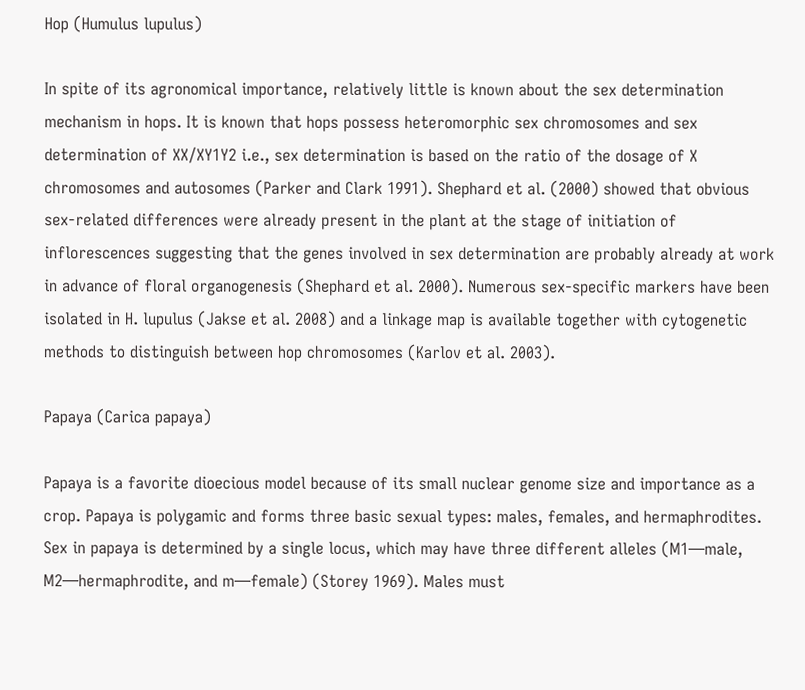Hop (Humulus lupulus)

In spite of its agronomical importance, relatively little is known about the sex determination mechanism in hops. It is known that hops possess heteromorphic sex chromosomes and sex determination of XX/XY1Y2 i.e., sex determination is based on the ratio of the dosage of X chromosomes and autosomes (Parker and Clark 1991). Shephard et al. (2000) showed that obvious sex-related differences were already present in the plant at the stage of initiation of inflorescences suggesting that the genes involved in sex determination are probably already at work in advance of floral organogenesis (Shephard et al. 2000). Numerous sex-specific markers have been isolated in H. lupulus (Jakse et al. 2008) and a linkage map is available together with cytogenetic methods to distinguish between hop chromosomes (Karlov et al. 2003).

Papaya (Carica papaya)

Papaya is a favorite dioecious model because of its small nuclear genome size and importance as a crop. Papaya is polygamic and forms three basic sexual types: males, females, and hermaphrodites. Sex in papaya is determined by a single locus, which may have three different alleles (M1—male, M2—hermaphrodite, and m—female) (Storey 1969). Males must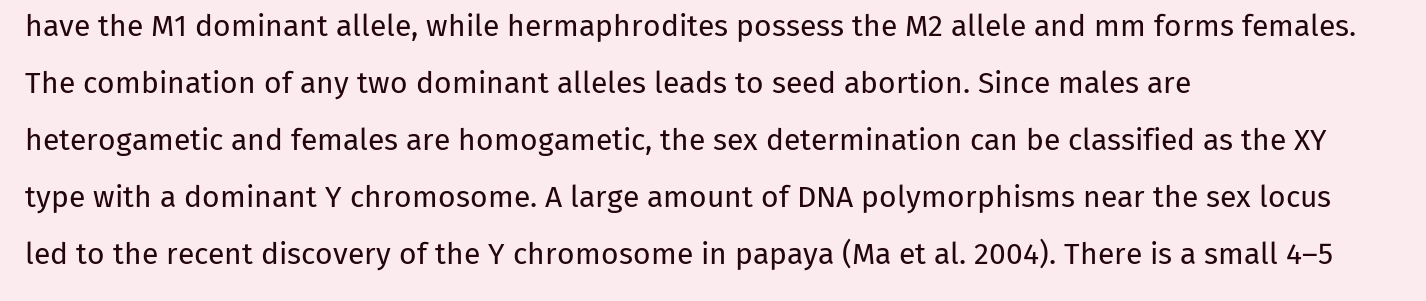have the M1 dominant allele, while hermaphrodites possess the M2 allele and mm forms females. The combination of any two dominant alleles leads to seed abortion. Since males are heterogametic and females are homogametic, the sex determination can be classified as the XY type with a dominant Y chromosome. A large amount of DNA polymorphisms near the sex locus led to the recent discovery of the Y chromosome in papaya (Ma et al. 2004). There is a small 4–5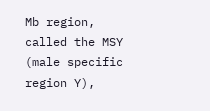Mb region, called the MSY (male specific region Y),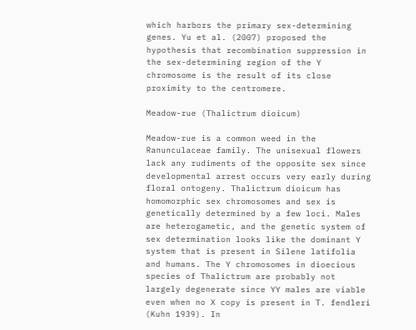which harbors the primary sex-determining genes. Yu et al. (2007) proposed the hypothesis that recombination suppression in the sex-determining region of the Y chromosome is the result of its close proximity to the centromere.

Meadow-rue (Thalictrum dioicum)

Meadow-rue is a common weed in the Ranunculaceae family. The unisexual flowers lack any rudiments of the opposite sex since developmental arrest occurs very early during floral ontogeny. Thalictrum dioicum has homomorphic sex chromosomes and sex is genetically determined by a few loci. Males are heterogametic, and the genetic system of sex determination looks like the dominant Y system that is present in Silene latifolia and humans. The Y chromosomes in dioecious species of Thalictrum are probably not largely degenerate since YY males are viable even when no X copy is present in T. fendleri (Kuhn 1939). In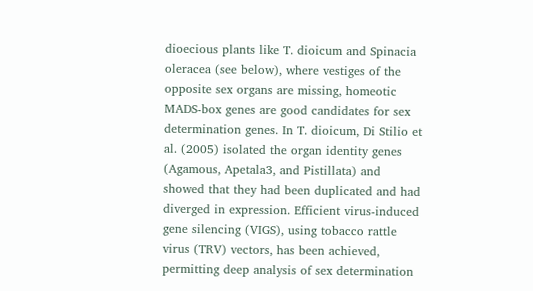dioecious plants like T. dioicum and Spinacia oleracea (see below), where vestiges of the opposite sex organs are missing, homeotic MADS-box genes are good candidates for sex determination genes. In T. dioicum, Di Stilio et al. (2005) isolated the organ identity genes (Agamous, Apetala3, and Pistillata) and showed that they had been duplicated and had diverged in expression. Efficient virus-induced gene silencing (VIGS), using tobacco rattle virus (TRV) vectors, has been achieved, permitting deep analysis of sex determination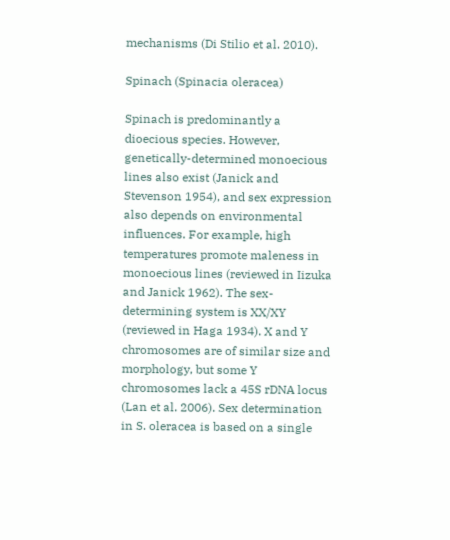mechanisms (Di Stilio et al. 2010).

Spinach (Spinacia oleracea)

Spinach is predominantly a dioecious species. However, genetically-determined monoecious lines also exist (Janick and Stevenson 1954), and sex expression also depends on environmental influences. For example, high temperatures promote maleness in monoecious lines (reviewed in Iizuka and Janick 1962). The sex-determining system is XX/XY (reviewed in Haga 1934). X and Y chromosomes are of similar size and morphology, but some Y chromosomes lack a 45S rDNA locus (Lan et al. 2006). Sex determination in S. oleracea is based on a single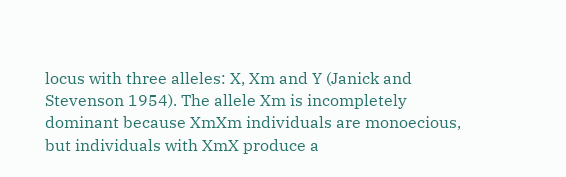locus with three alleles: X, Xm and Y (Janick and Stevenson 1954). The allele Xm is incompletely dominant because XmXm individuals are monoecious, but individuals with XmX produce a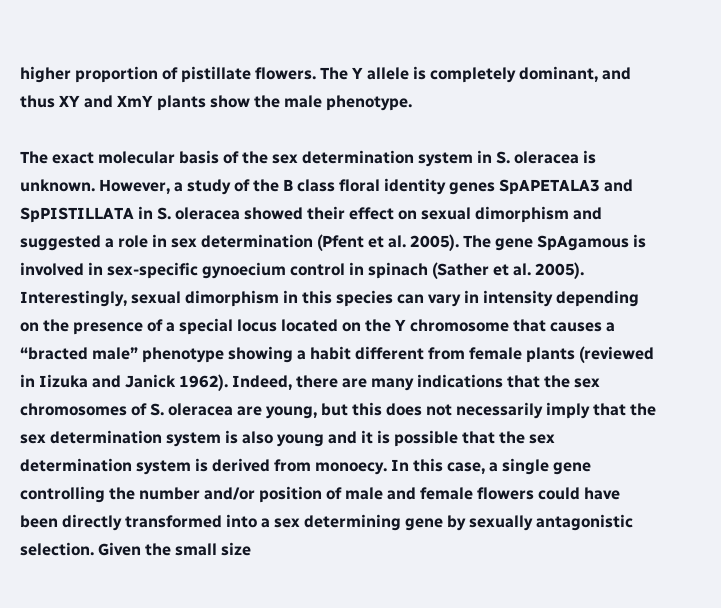higher proportion of pistillate flowers. The Y allele is completely dominant, and thus XY and XmY plants show the male phenotype.

The exact molecular basis of the sex determination system in S. oleracea is unknown. However, a study of the B class floral identity genes SpAPETALA3 and SpPISTILLATA in S. oleracea showed their effect on sexual dimorphism and suggested a role in sex determination (Pfent et al. 2005). The gene SpAgamous is involved in sex-specific gynoecium control in spinach (Sather et al. 2005). Interestingly, sexual dimorphism in this species can vary in intensity depending on the presence of a special locus located on the Y chromosome that causes a “bracted male” phenotype showing a habit different from female plants (reviewed in Iizuka and Janick 1962). Indeed, there are many indications that the sex chromosomes of S. oleracea are young, but this does not necessarily imply that the sex determination system is also young and it is possible that the sex determination system is derived from monoecy. In this case, a single gene controlling the number and/or position of male and female flowers could have been directly transformed into a sex determining gene by sexually antagonistic selection. Given the small size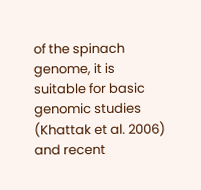of the spinach genome, it is suitable for basic genomic studies (Khattak et al. 2006) and recent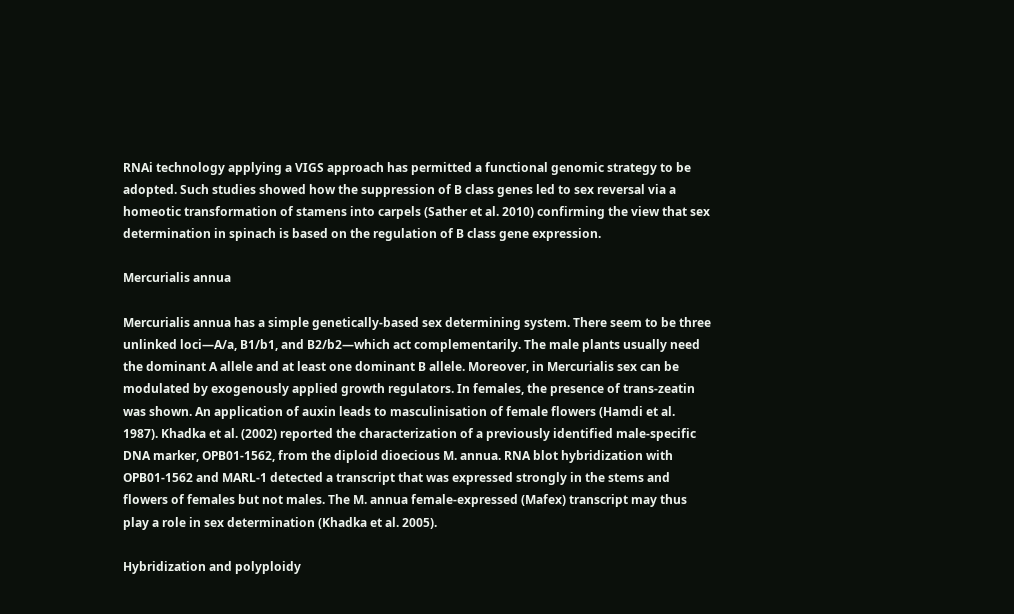RNAi technology applying a VIGS approach has permitted a functional genomic strategy to be adopted. Such studies showed how the suppression of B class genes led to sex reversal via a homeotic transformation of stamens into carpels (Sather et al. 2010) confirming the view that sex determination in spinach is based on the regulation of B class gene expression.

Mercurialis annua

Mercurialis annua has a simple genetically-based sex determining system. There seem to be three unlinked loci—A/a, B1/b1, and B2/b2—which act complementarily. The male plants usually need the dominant A allele and at least one dominant B allele. Moreover, in Mercurialis sex can be modulated by exogenously applied growth regulators. In females, the presence of trans-zeatin was shown. An application of auxin leads to masculinisation of female flowers (Hamdi et al. 1987). Khadka et al. (2002) reported the characterization of a previously identified male-specific DNA marker, OPB01-1562, from the diploid dioecious M. annua. RNA blot hybridization with OPB01-1562 and MARL-1 detected a transcript that was expressed strongly in the stems and flowers of females but not males. The M. annua female-expressed (Mafex) transcript may thus play a role in sex determination (Khadka et al. 2005).

Hybridization and polyploidy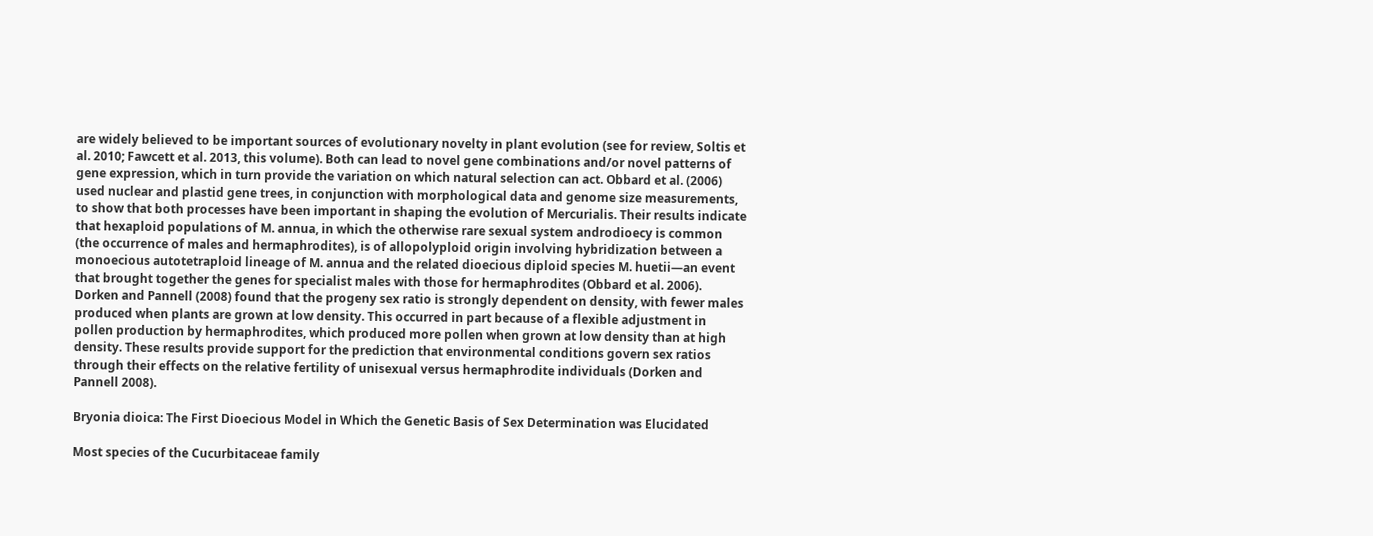are widely believed to be important sources of evolutionary novelty in plant evolution (see for review, Soltis et al. 2010; Fawcett et al. 2013, this volume). Both can lead to novel gene combinations and/or novel patterns of gene expression, which in turn provide the variation on which natural selection can act. Obbard et al. (2006) used nuclear and plastid gene trees, in conjunction with morphological data and genome size measurements, to show that both processes have been important in shaping the evolution of Mercurialis. Their results indicate that hexaploid populations of M. annua, in which the otherwise rare sexual system androdioecy is common (the occurrence of males and hermaphrodites), is of allopolyploid origin involving hybridization between a monoecious autotetraploid lineage of M. annua and the related dioecious diploid species M. huetii—an event that brought together the genes for specialist males with those for hermaphrodites (Obbard et al. 2006). Dorken and Pannell (2008) found that the progeny sex ratio is strongly dependent on density, with fewer males produced when plants are grown at low density. This occurred in part because of a flexible adjustment in pollen production by hermaphrodites, which produced more pollen when grown at low density than at high density. These results provide support for the prediction that environmental conditions govern sex ratios through their effects on the relative fertility of unisexual versus hermaphrodite individuals (Dorken and Pannell 2008).

Bryonia dioica: The First Dioecious Model in Which the Genetic Basis of Sex Determination was Elucidated

Most species of the Cucurbitaceae family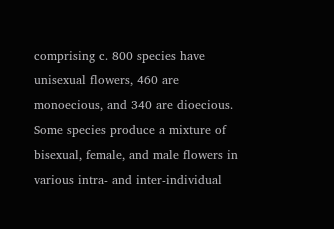comprising c. 800 species have unisexual flowers, 460 are monoecious, and 340 are dioecious. Some species produce a mixture of bisexual, female, and male flowers in various intra- and inter-individual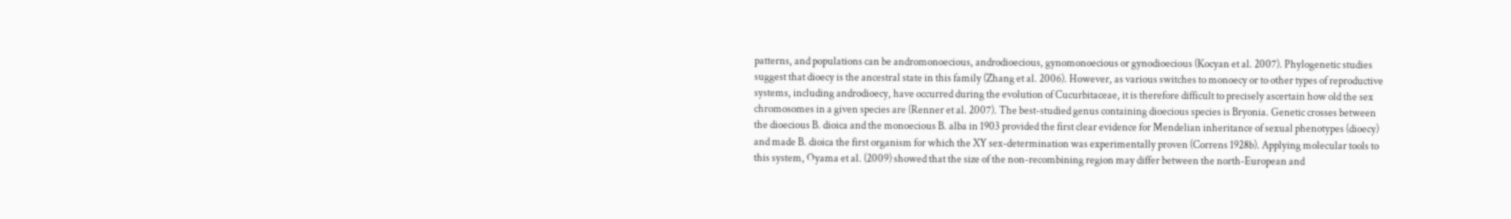patterns, and populations can be andromonoecious, androdioecious, gynomonoecious or gynodioecious (Kocyan et al. 2007). Phylogenetic studies suggest that dioecy is the ancestral state in this family (Zhang et al. 2006). However, as various switches to monoecy or to other types of reproductive systems, including androdioecy, have occurred during the evolution of Cucurbitaceae, it is therefore difficult to precisely ascertain how old the sex chromosomes in a given species are (Renner et al. 2007). The best-studied genus containing dioecious species is Bryonia. Genetic crosses between the dioecious B. dioica and the monoecious B. alba in 1903 provided the first clear evidence for Mendelian inheritance of sexual phenotypes (dioecy) and made B. dioica the first organism for which the XY sex-determination was experimentally proven (Correns 1928b). Applying molecular tools to this system, Oyama et al. (2009) showed that the size of the non-recombining region may differ between the north-European and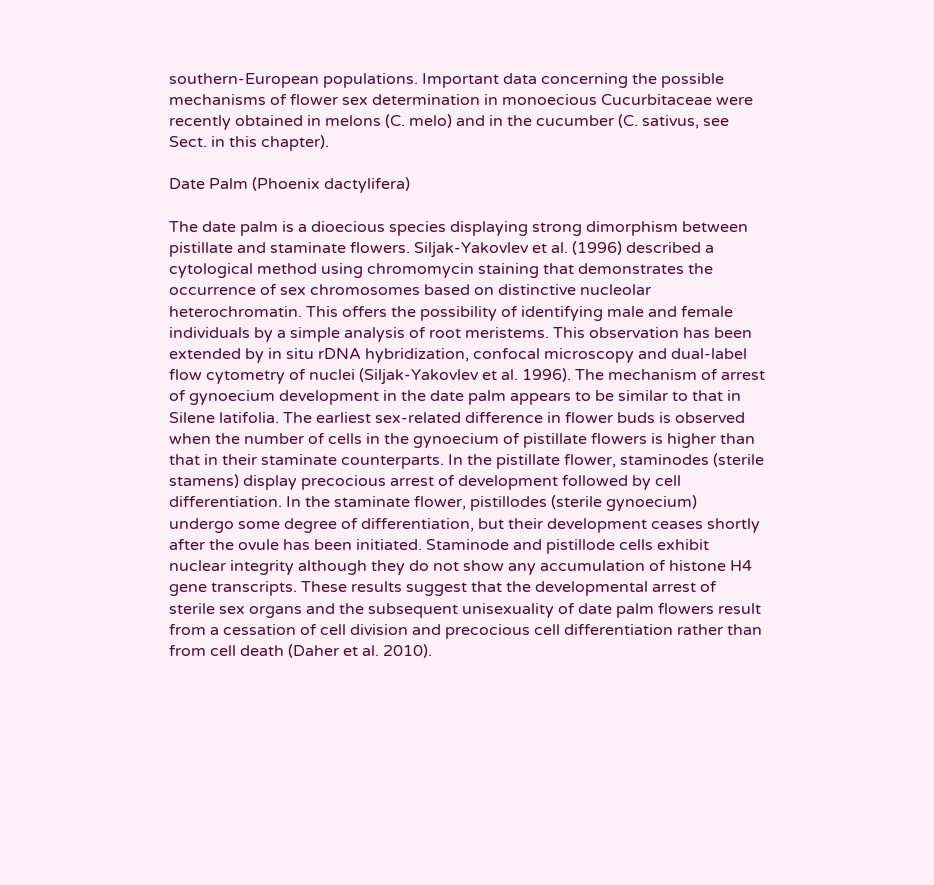southern-European populations. Important data concerning the possible mechanisms of flower sex determination in monoecious Cucurbitaceae were recently obtained in melons (C. melo) and in the cucumber (C. sativus, see Sect. in this chapter).

Date Palm (Phoenix dactylifera)

The date palm is a dioecious species displaying strong dimorphism between pistillate and staminate flowers. Siljak-Yakovlev et al. (1996) described a cytological method using chromomycin staining that demonstrates the occurrence of sex chromosomes based on distinctive nucleolar heterochromatin. This offers the possibility of identifying male and female individuals by a simple analysis of root meristems. This observation has been extended by in situ rDNA hybridization, confocal microscopy and dual-label flow cytometry of nuclei (Siljak-Yakovlev et al. 1996). The mechanism of arrest of gynoecium development in the date palm appears to be similar to that in Silene latifolia. The earliest sex-related difference in flower buds is observed when the number of cells in the gynoecium of pistillate flowers is higher than that in their staminate counterparts. In the pistillate flower, staminodes (sterile stamens) display precocious arrest of development followed by cell differentiation. In the staminate flower, pistillodes (sterile gynoecium) undergo some degree of differentiation, but their development ceases shortly after the ovule has been initiated. Staminode and pistillode cells exhibit nuclear integrity although they do not show any accumulation of histone H4 gene transcripts. These results suggest that the developmental arrest of sterile sex organs and the subsequent unisexuality of date palm flowers result from a cessation of cell division and precocious cell differentiation rather than from cell death (Daher et al. 2010).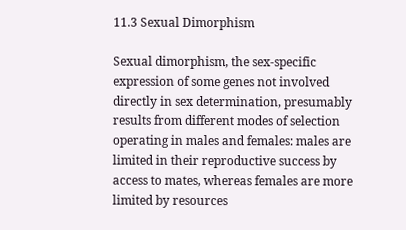11.3 Sexual Dimorphism

Sexual dimorphism, the sex-specific expression of some genes not involved directly in sex determination, presumably results from different modes of selection operating in males and females: males are limited in their reproductive success by access to mates, whereas females are more limited by resources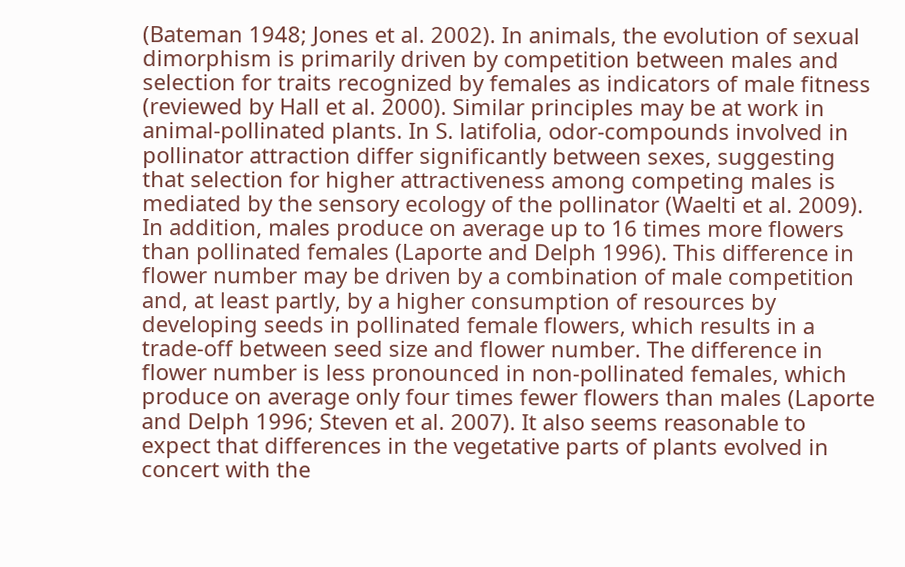(Bateman 1948; Jones et al. 2002). In animals, the evolution of sexual dimorphism is primarily driven by competition between males and selection for traits recognized by females as indicators of male fitness (reviewed by Hall et al. 2000). Similar principles may be at work in animal-pollinated plants. In S. latifolia, odor-compounds involved in pollinator attraction differ significantly between sexes, suggesting that selection for higher attractiveness among competing males is mediated by the sensory ecology of the pollinator (Waelti et al. 2009). In addition, males produce on average up to 16 times more flowers than pollinated females (Laporte and Delph 1996). This difference in flower number may be driven by a combination of male competition and, at least partly, by a higher consumption of resources by developing seeds in pollinated female flowers, which results in a trade-off between seed size and flower number. The difference in flower number is less pronounced in non-pollinated females, which produce on average only four times fewer flowers than males (Laporte and Delph 1996; Steven et al. 2007). It also seems reasonable to expect that differences in the vegetative parts of plants evolved in concert with the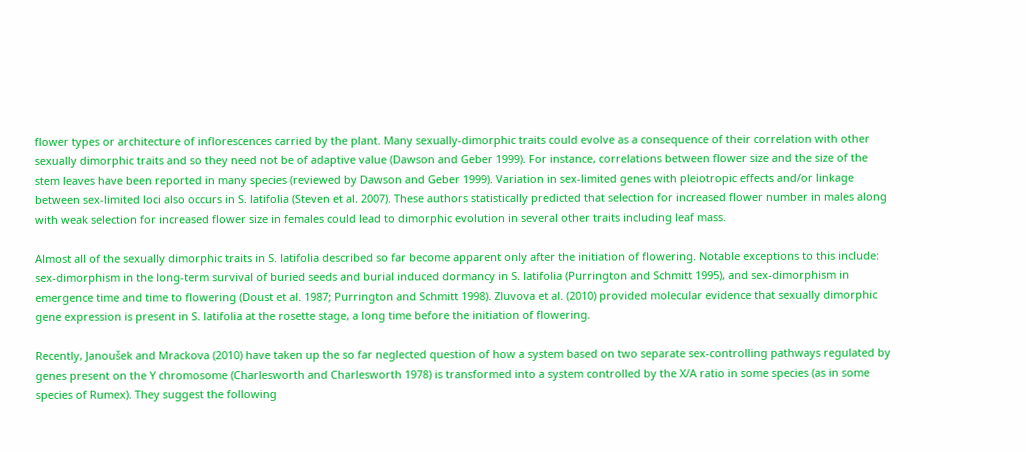flower types or architecture of inflorescences carried by the plant. Many sexually-dimorphic traits could evolve as a consequence of their correlation with other sexually dimorphic traits and so they need not be of adaptive value (Dawson and Geber 1999). For instance, correlations between flower size and the size of the stem leaves have been reported in many species (reviewed by Dawson and Geber 1999). Variation in sex-limited genes with pleiotropic effects and/or linkage between sex-limited loci also occurs in S. latifolia (Steven et al. 2007). These authors statistically predicted that selection for increased flower number in males along with weak selection for increased flower size in females could lead to dimorphic evolution in several other traits including leaf mass.

Almost all of the sexually dimorphic traits in S. latifolia described so far become apparent only after the initiation of flowering. Notable exceptions to this include: sex-dimorphism in the long-term survival of buried seeds and burial induced dormancy in S. latifolia (Purrington and Schmitt 1995), and sex-dimorphism in emergence time and time to flowering (Doust et al. 1987; Purrington and Schmitt 1998). Zluvova et al. (2010) provided molecular evidence that sexually dimorphic gene expression is present in S. latifolia at the rosette stage, a long time before the initiation of flowering.

Recently, Janoušek and Mrackova (2010) have taken up the so far neglected question of how a system based on two separate sex-controlling pathways regulated by genes present on the Y chromosome (Charlesworth and Charlesworth 1978) is transformed into a system controlled by the X/A ratio in some species (as in some species of Rumex). They suggest the following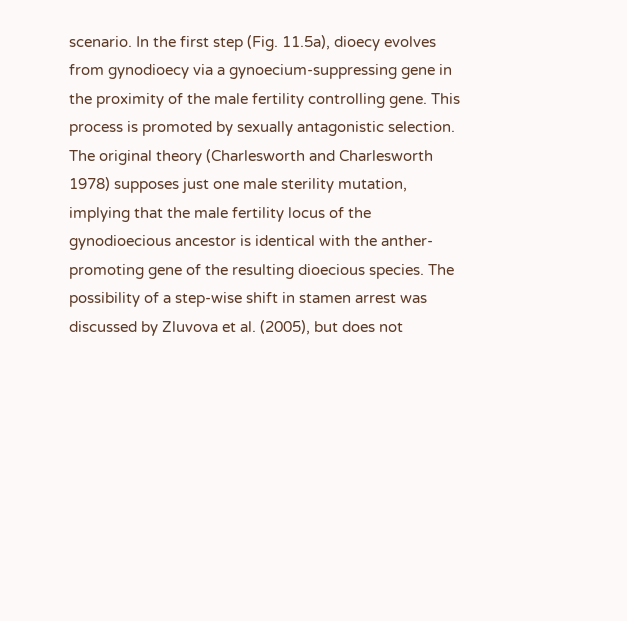scenario. In the first step (Fig. 11.5a), dioecy evolves from gynodioecy via a gynoecium-suppressing gene in the proximity of the male fertility controlling gene. This process is promoted by sexually antagonistic selection. The original theory (Charlesworth and Charlesworth 1978) supposes just one male sterility mutation, implying that the male fertility locus of the gynodioecious ancestor is identical with the anther-promoting gene of the resulting dioecious species. The possibility of a step-wise shift in stamen arrest was discussed by Zluvova et al. (2005), but does not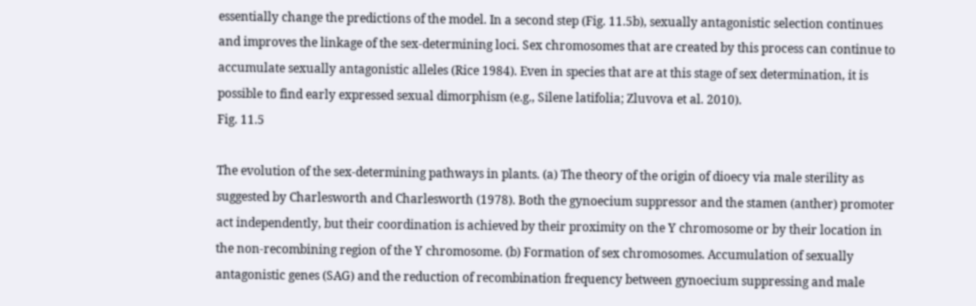essentially change the predictions of the model. In a second step (Fig. 11.5b), sexually antagonistic selection continues and improves the linkage of the sex-determining loci. Sex chromosomes that are created by this process can continue to accumulate sexually antagonistic alleles (Rice 1984). Even in species that are at this stage of sex determination, it is possible to find early expressed sexual dimorphism (e.g., Silene latifolia; Zluvova et al. 2010).
Fig. 11.5

The evolution of the sex-determining pathways in plants. (a) The theory of the origin of dioecy via male sterility as suggested by Charlesworth and Charlesworth (1978). Both the gynoecium suppressor and the stamen (anther) promoter act independently, but their coordination is achieved by their proximity on the Y chromosome or by their location in the non-recombining region of the Y chromosome. (b) Formation of sex chromosomes. Accumulation of sexually antagonistic genes (SAG) and the reduction of recombination frequency between gynoecium suppressing and male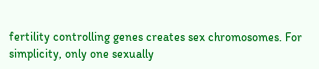fertility controlling genes creates sex chromosomes. For simplicity, only one sexually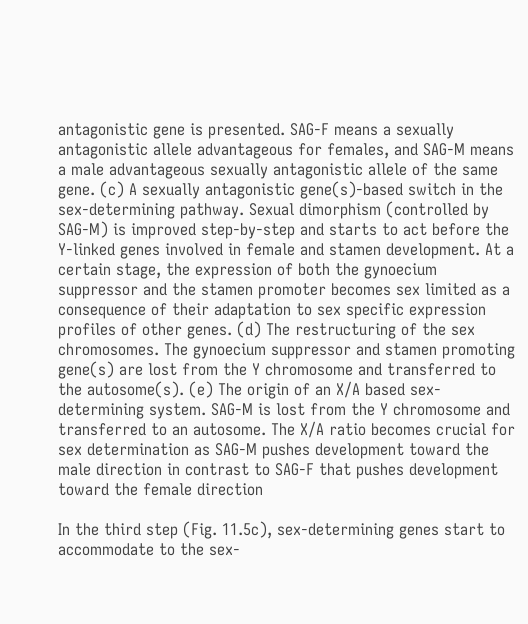antagonistic gene is presented. SAG-F means a sexually antagonistic allele advantageous for females, and SAG-M means a male advantageous sexually antagonistic allele of the same gene. (c) A sexually antagonistic gene(s)-based switch in the sex-determining pathway. Sexual dimorphism (controlled by SAG-M) is improved step-by-step and starts to act before the Y-linked genes involved in female and stamen development. At a certain stage, the expression of both the gynoecium suppressor and the stamen promoter becomes sex limited as a consequence of their adaptation to sex specific expression profiles of other genes. (d) The restructuring of the sex chromosomes. The gynoecium suppressor and stamen promoting gene(s) are lost from the Y chromosome and transferred to the autosome(s). (e) The origin of an X/A based sex-determining system. SAG-M is lost from the Y chromosome and transferred to an autosome. The X/A ratio becomes crucial for sex determination as SAG-M pushes development toward the male direction in contrast to SAG-F that pushes development toward the female direction

In the third step (Fig. 11.5c), sex-determining genes start to accommodate to the sex-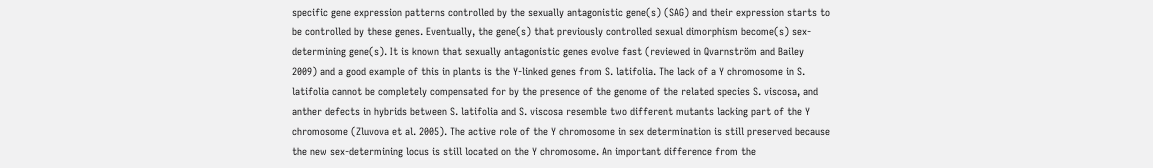specific gene expression patterns controlled by the sexually antagonistic gene(s) (SAG) and their expression starts to be controlled by these genes. Eventually, the gene(s) that previously controlled sexual dimorphism become(s) sex-determining gene(s). It is known that sexually antagonistic genes evolve fast (reviewed in Qvarnström and Bailey 2009) and a good example of this in plants is the Y-linked genes from S. latifolia. The lack of a Y chromosome in S. latifolia cannot be completely compensated for by the presence of the genome of the related species S. viscosa, and anther defects in hybrids between S. latifolia and S. viscosa resemble two different mutants lacking part of the Y chromosome (Zluvova et al. 2005). The active role of the Y chromosome in sex determination is still preserved because the new sex-determining locus is still located on the Y chromosome. An important difference from the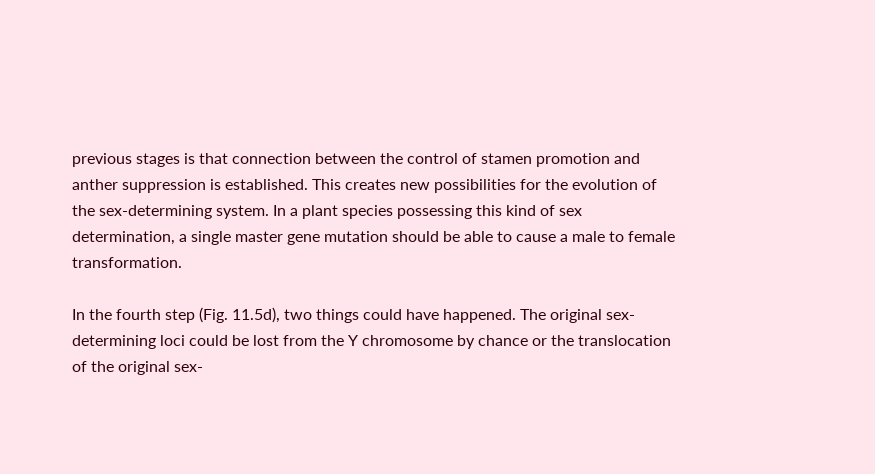previous stages is that connection between the control of stamen promotion and anther suppression is established. This creates new possibilities for the evolution of the sex-determining system. In a plant species possessing this kind of sex determination, a single master gene mutation should be able to cause a male to female transformation.

In the fourth step (Fig. 11.5d), two things could have happened. The original sex-determining loci could be lost from the Y chromosome by chance or the translocation of the original sex-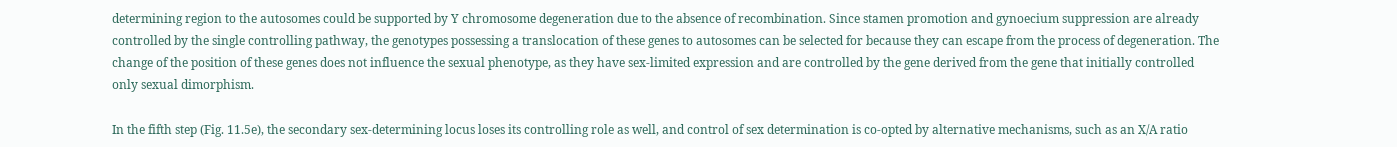determining region to the autosomes could be supported by Y chromosome degeneration due to the absence of recombination. Since stamen promotion and gynoecium suppression are already controlled by the single controlling pathway, the genotypes possessing a translocation of these genes to autosomes can be selected for because they can escape from the process of degeneration. The change of the position of these genes does not influence the sexual phenotype, as they have sex-limited expression and are controlled by the gene derived from the gene that initially controlled only sexual dimorphism.

In the fifth step (Fig. 11.5e), the secondary sex-determining locus loses its controlling role as well, and control of sex determination is co-opted by alternative mechanisms, such as an X/A ratio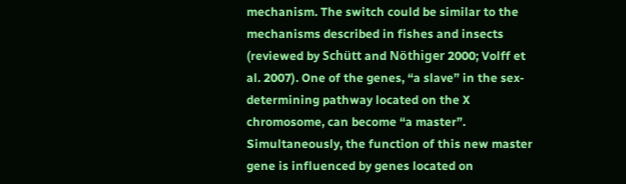mechanism. The switch could be similar to the mechanisms described in fishes and insects (reviewed by Schütt and Nöthiger 2000; Volff et al. 2007). One of the genes, “a slave” in the sex-determining pathway located on the X chromosome, can become “a master”. Simultaneously, the function of this new master gene is influenced by genes located on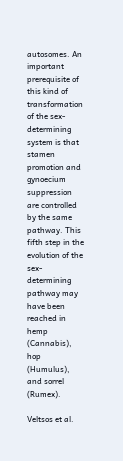autosomes. An important prerequisite of this kind of transformation of the sex-determining system is that stamen promotion and gynoecium suppression are controlled by the same pathway. This fifth step in the evolution of the sex-determining pathway may have been reached in hemp (Cannabis), hop (Humulus), and sorrel (Rumex).

Veltsos et al.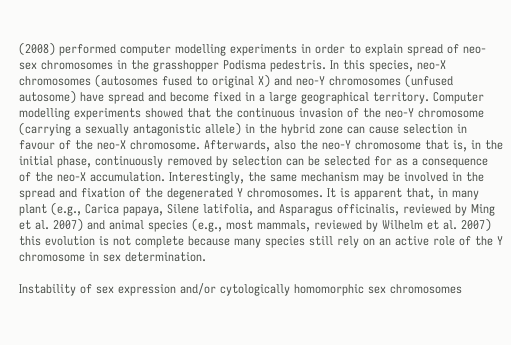(2008) performed computer modelling experiments in order to explain spread of neo-sex chromosomes in the grasshopper Podisma pedestris. In this species, neo-X chromosomes (autosomes fused to original X) and neo-Y chromosomes (unfused autosome) have spread and become fixed in a large geographical territory. Computer modelling experiments showed that the continuous invasion of the neo-Y chromosome (carrying a sexually antagonistic allele) in the hybrid zone can cause selection in favour of the neo-X chromosome. Afterwards, also the neo-Y chromosome that is, in the initial phase, continuously removed by selection can be selected for as a consequence of the neo-X accumulation. Interestingly, the same mechanism may be involved in the spread and fixation of the degenerated Y chromosomes. It is apparent that, in many plant (e.g., Carica papaya, Silene latifolia, and Asparagus officinalis, reviewed by Ming et al. 2007) and animal species (e.g., most mammals, reviewed by Wilhelm et al. 2007) this evolution is not complete because many species still rely on an active role of the Y chromosome in sex determination.

Instability of sex expression and/or cytologically homomorphic sex chromosomes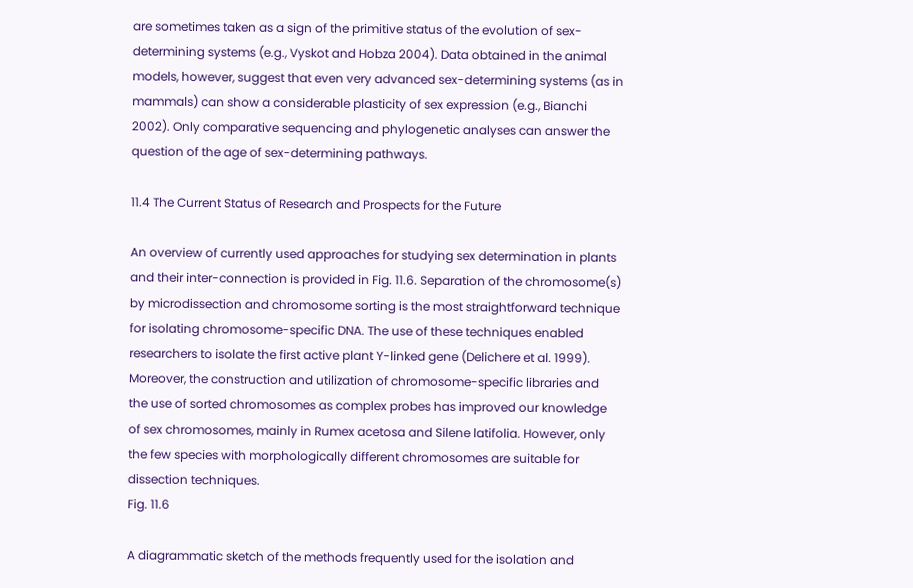are sometimes taken as a sign of the primitive status of the evolution of sex-determining systems (e.g., Vyskot and Hobza 2004). Data obtained in the animal models, however, suggest that even very advanced sex-determining systems (as in mammals) can show a considerable plasticity of sex expression (e.g., Bianchi 2002). Only comparative sequencing and phylogenetic analyses can answer the question of the age of sex-determining pathways.

11.4 The Current Status of Research and Prospects for the Future

An overview of currently used approaches for studying sex determination in plants and their inter-connection is provided in Fig. 11.6. Separation of the chromosome(s) by microdissection and chromosome sorting is the most straightforward technique for isolating chromosome-specific DNA. The use of these techniques enabled researchers to isolate the first active plant Y-linked gene (Delichere et al. 1999). Moreover, the construction and utilization of chromosome-specific libraries and the use of sorted chromosomes as complex probes has improved our knowledge of sex chromosomes, mainly in Rumex acetosa and Silene latifolia. However, only the few species with morphologically different chromosomes are suitable for dissection techniques.
Fig. 11.6

A diagrammatic sketch of the methods frequently used for the isolation and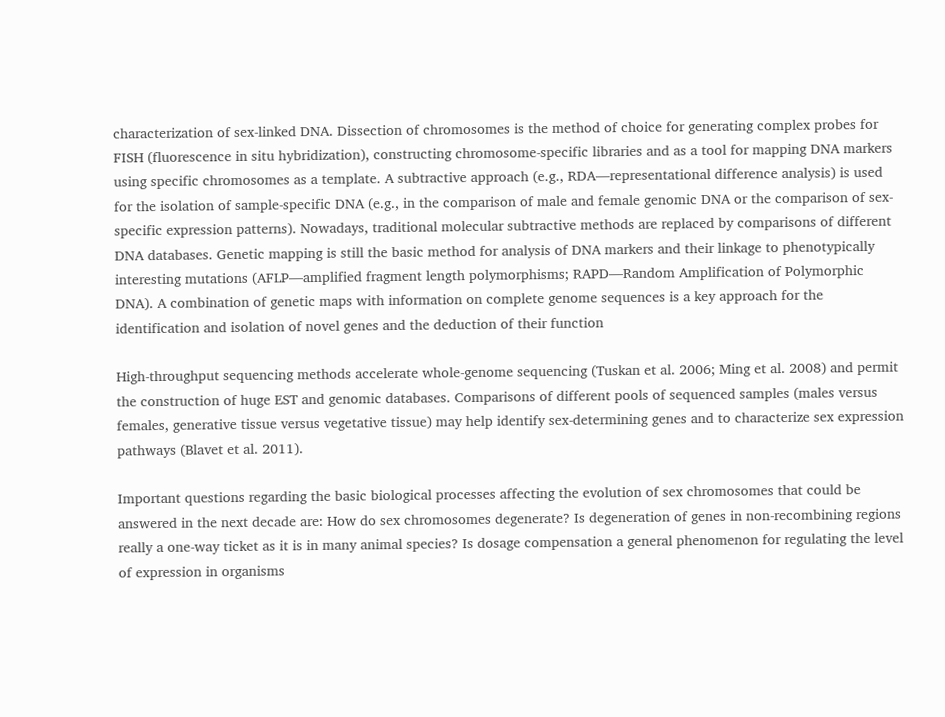characterization of sex-linked DNA. Dissection of chromosomes is the method of choice for generating complex probes for FISH (fluorescence in situ hybridization), constructing chromosome-specific libraries and as a tool for mapping DNA markers using specific chromosomes as a template. A subtractive approach (e.g., RDA—representational difference analysis) is used for the isolation of sample-specific DNA (e.g., in the comparison of male and female genomic DNA or the comparison of sex-specific expression patterns). Nowadays, traditional molecular subtractive methods are replaced by comparisons of different DNA databases. Genetic mapping is still the basic method for analysis of DNA markers and their linkage to phenotypically interesting mutations (AFLP—amplified fragment length polymorphisms; RAPD—Random Amplification of Polymorphic DNA). A combination of genetic maps with information on complete genome sequences is a key approach for the identification and isolation of novel genes and the deduction of their function

High-throughput sequencing methods accelerate whole-genome sequencing (Tuskan et al. 2006; Ming et al. 2008) and permit the construction of huge EST and genomic databases. Comparisons of different pools of sequenced samples (males versus females, generative tissue versus vegetative tissue) may help identify sex-determining genes and to characterize sex expression pathways (Blavet et al. 2011).

Important questions regarding the basic biological processes affecting the evolution of sex chromosomes that could be answered in the next decade are: How do sex chromosomes degenerate? Is degeneration of genes in non-recombining regions really a one-way ticket as it is in many animal species? Is dosage compensation a general phenomenon for regulating the level of expression in organisms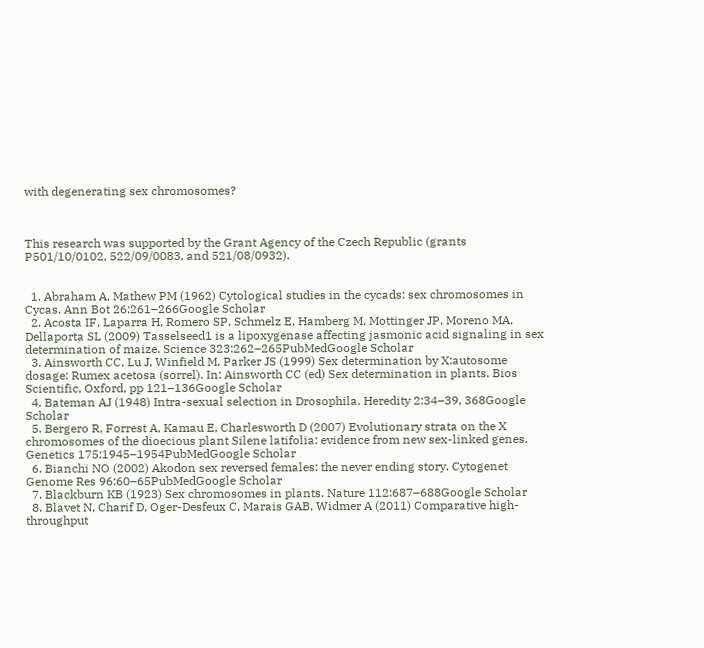with degenerating sex chromosomes?



This research was supported by the Grant Agency of the Czech Republic (grants P501/10/0102, 522/09/0083, and 521/08/0932).


  1. Abraham A, Mathew PM (1962) Cytological studies in the cycads: sex chromosomes in Cycas. Ann Bot 26:261–266Google Scholar
  2. Acosta IF, Laparra H, Romero SP, Schmelz E, Hamberg M, Mottinger JP, Moreno MA, Dellaporta SL (2009) Tasselseed1 is a lipoxygenase affecting jasmonic acid signaling in sex determination of maize. Science 323:262–265PubMedGoogle Scholar
  3. Ainsworth CC, Lu J, Winfield M, Parker JS (1999) Sex determination by X:autosome dosage: Rumex acetosa (sorrel). In: Ainsworth CC (ed) Sex determination in plants. Bios Scientific, Oxford, pp 121–136Google Scholar
  4. Bateman AJ (1948) Intra-sexual selection in Drosophila. Heredity 2:34–39, 368Google Scholar
  5. Bergero R, Forrest A, Kamau E, Charlesworth D (2007) Evolutionary strata on the X chromosomes of the dioecious plant Silene latifolia: evidence from new sex-linked genes. Genetics 175:1945–1954PubMedGoogle Scholar
  6. Bianchi NO (2002) Akodon sex reversed females: the never ending story. Cytogenet Genome Res 96:60–65PubMedGoogle Scholar
  7. Blackburn KB (1923) Sex chromosomes in plants. Nature 112:687–688Google Scholar
  8. Blavet N, Charif D, Oger-Desfeux C, Marais GAB, Widmer A (2011) Comparative high-throughput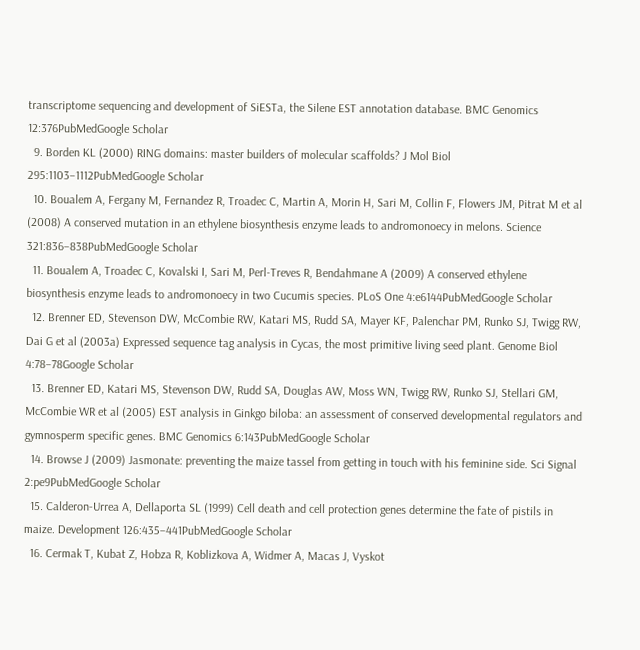transcriptome sequencing and development of SiESTa, the Silene EST annotation database. BMC Genomics 12:376PubMedGoogle Scholar
  9. Borden KL (2000) RING domains: master builders of molecular scaffolds? J Mol Biol 295:1103–1112PubMedGoogle Scholar
  10. Boualem A, Fergany M, Fernandez R, Troadec C, Martin A, Morin H, Sari M, Collin F, Flowers JM, Pitrat M et al (2008) A conserved mutation in an ethylene biosynthesis enzyme leads to andromonoecy in melons. Science 321:836–838PubMedGoogle Scholar
  11. Boualem A, Troadec C, Kovalski I, Sari M, Perl-Treves R, Bendahmane A (2009) A conserved ethylene biosynthesis enzyme leads to andromonoecy in two Cucumis species. PLoS One 4:e6144PubMedGoogle Scholar
  12. Brenner ED, Stevenson DW, McCombie RW, Katari MS, Rudd SA, Mayer KF, Palenchar PM, Runko SJ, Twigg RW, Dai G et al (2003a) Expressed sequence tag analysis in Cycas, the most primitive living seed plant. Genome Biol 4:78–78Google Scholar
  13. Brenner ED, Katari MS, Stevenson DW, Rudd SA, Douglas AW, Moss WN, Twigg RW, Runko SJ, Stellari GM, McCombie WR et al (2005) EST analysis in Ginkgo biloba: an assessment of conserved developmental regulators and gymnosperm specific genes. BMC Genomics 6:143PubMedGoogle Scholar
  14. Browse J (2009) Jasmonate: preventing the maize tassel from getting in touch with his feminine side. Sci Signal 2:pe9PubMedGoogle Scholar
  15. Calderon-Urrea A, Dellaporta SL (1999) Cell death and cell protection genes determine the fate of pistils in maize. Development 126:435–441PubMedGoogle Scholar
  16. Cermak T, Kubat Z, Hobza R, Koblizkova A, Widmer A, Macas J, Vyskot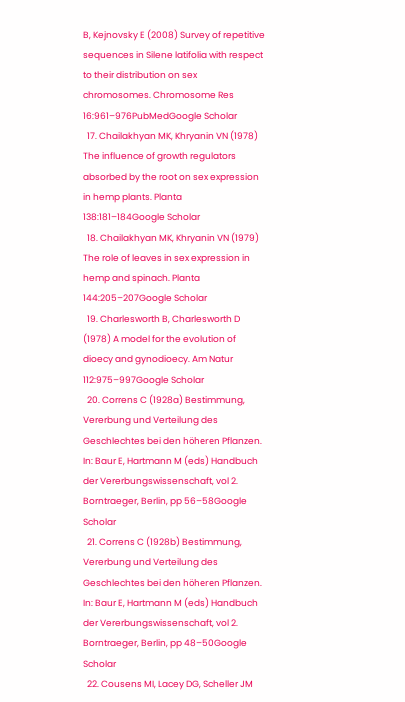B, Kejnovsky E (2008) Survey of repetitive sequences in Silene latifolia with respect to their distribution on sex chromosomes. Chromosome Res 16:961–976PubMedGoogle Scholar
  17. Chailakhyan MK, Khryanin VN (1978) The influence of growth regulators absorbed by the root on sex expression in hemp plants. Planta 138:181–184Google Scholar
  18. Chailakhyan MK, Khryanin VN (1979) The role of leaves in sex expression in hemp and spinach. Planta 144:205–207Google Scholar
  19. Charlesworth B, Charlesworth D (1978) A model for the evolution of dioecy and gynodioecy. Am Natur 112:975–997Google Scholar
  20. Correns C (1928a) Bestimmung, Vererbung und Verteilung des Geschlechtes bei den höheren Pflanzen. In: Baur E, Hartmann M (eds) Handbuch der Vererbungswissenschaft, vol 2. Borntraeger, Berlin, pp 56–58Google Scholar
  21. Correns C (1928b) Bestimmung, Vererbung und Verteilung des Geschlechtes bei den höheren Pflanzen. In: Baur E, Hartmann M (eds) Handbuch der Vererbungswissenschaft, vol 2. Borntraeger, Berlin, pp 48–50Google Scholar
  22. Cousens MI, Lacey DG, Scheller JM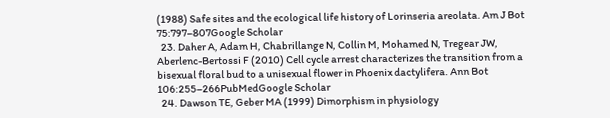(1988) Safe sites and the ecological life history of Lorinseria areolata. Am J Bot 75:797–807Google Scholar
  23. Daher A, Adam H, Chabrillange N, Collin M, Mohamed N, Tregear JW, Aberlenc-Bertossi F (2010) Cell cycle arrest characterizes the transition from a bisexual floral bud to a unisexual flower in Phoenix dactylifera. Ann Bot 106:255–266PubMedGoogle Scholar
  24. Dawson TE, Geber MA (1999) Dimorphism in physiology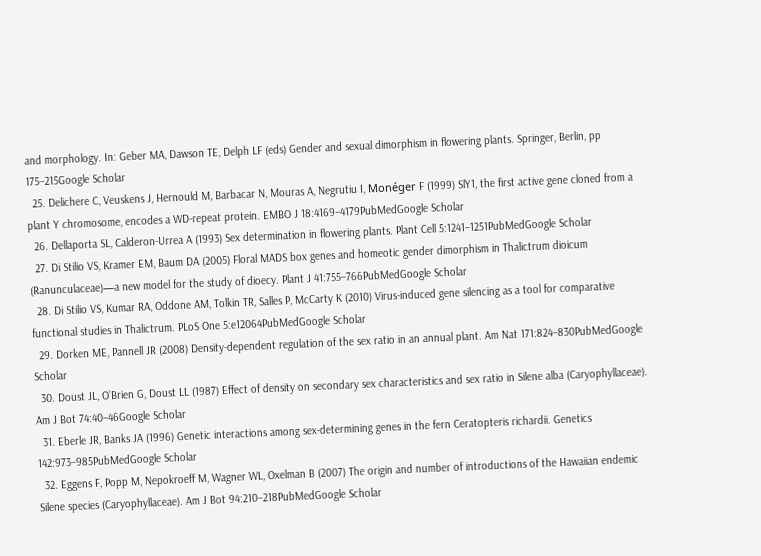and morphology. In: Geber MA, Dawson TE, Delph LF (eds) Gender and sexual dimorphism in flowering plants. Springer, Berlin, pp 175–215Google Scholar
  25. Delichere C, Veuskens J, Hernould M, Barbacar N, Mouras A, Negrutiu I, Monéger F (1999) SlY1, the first active gene cloned from a plant Y chromosome, encodes a WD-repeat protein. EMBO J 18:4169–4179PubMedGoogle Scholar
  26. Dellaporta SL, Calderon-Urrea A (1993) Sex determination in flowering plants. Plant Cell 5:1241–1251PubMedGoogle Scholar
  27. Di Stilio VS, Kramer EM, Baum DA (2005) Floral MADS box genes and homeotic gender dimorphism in Thalictrum dioicum (Ranunculaceae)—a new model for the study of dioecy. Plant J 41:755–766PubMedGoogle Scholar
  28. Di Stilio VS, Kumar RA, Oddone AM, Tolkin TR, Salles P, McCarty K (2010) Virus-induced gene silencing as a tool for comparative functional studies in Thalictrum. PLoS One 5:e12064PubMedGoogle Scholar
  29. Dorken ME, Pannell JR (2008) Density-dependent regulation of the sex ratio in an annual plant. Am Nat 171:824–830PubMedGoogle Scholar
  30. Doust JL, O’Brien G, Doust LL (1987) Effect of density on secondary sex characteristics and sex ratio in Silene alba (Caryophyllaceae). Am J Bot 74:40–46Google Scholar
  31. Eberle JR, Banks JA (1996) Genetic interactions among sex-determining genes in the fern Ceratopteris richardii. Genetics 142:973–985PubMedGoogle Scholar
  32. Eggens F, Popp M, Nepokroeff M, Wagner WL, Oxelman B (2007) The origin and number of introductions of the Hawaiian endemic Silene species (Caryophyllaceae). Am J Bot 94:210–218PubMedGoogle Scholar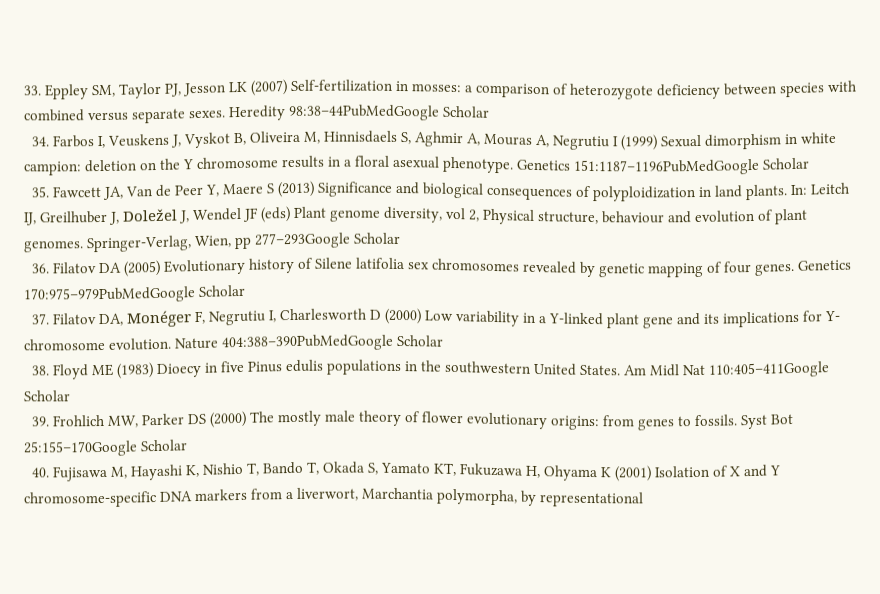33. Eppley SM, Taylor PJ, Jesson LK (2007) Self-fertilization in mosses: a comparison of heterozygote deficiency between species with combined versus separate sexes. Heredity 98:38–44PubMedGoogle Scholar
  34. Farbos I, Veuskens J, Vyskot B, Oliveira M, Hinnisdaels S, Aghmir A, Mouras A, Negrutiu I (1999) Sexual dimorphism in white campion: deletion on the Y chromosome results in a floral asexual phenotype. Genetics 151:1187–1196PubMedGoogle Scholar
  35. Fawcett JA, Van de Peer Y, Maere S (2013) Significance and biological consequences of polyploidization in land plants. In: Leitch IJ, Greilhuber J, Doležel J, Wendel JF (eds) Plant genome diversity, vol 2, Physical structure, behaviour and evolution of plant genomes. Springer-Verlag, Wien, pp 277–293Google Scholar
  36. Filatov DA (2005) Evolutionary history of Silene latifolia sex chromosomes revealed by genetic mapping of four genes. Genetics 170:975–979PubMedGoogle Scholar
  37. Filatov DA, Monéger F, Negrutiu I, Charlesworth D (2000) Low variability in a Y-linked plant gene and its implications for Y-chromosome evolution. Nature 404:388–390PubMedGoogle Scholar
  38. Floyd ME (1983) Dioecy in five Pinus edulis populations in the southwestern United States. Am Midl Nat 110:405–411Google Scholar
  39. Frohlich MW, Parker DS (2000) The mostly male theory of flower evolutionary origins: from genes to fossils. Syst Bot 25:155–170Google Scholar
  40. Fujisawa M, Hayashi K, Nishio T, Bando T, Okada S, Yamato KT, Fukuzawa H, Ohyama K (2001) Isolation of X and Y chromosome-specific DNA markers from a liverwort, Marchantia polymorpha, by representational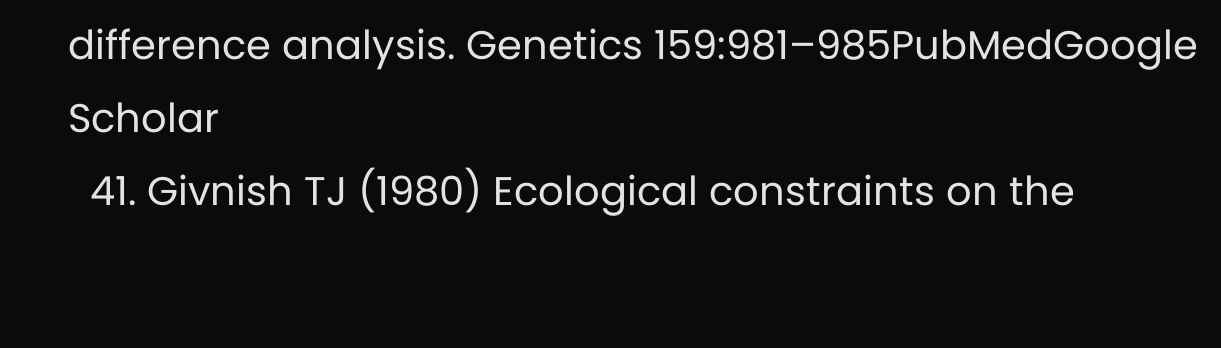difference analysis. Genetics 159:981–985PubMedGoogle Scholar
  41. Givnish TJ (1980) Ecological constraints on the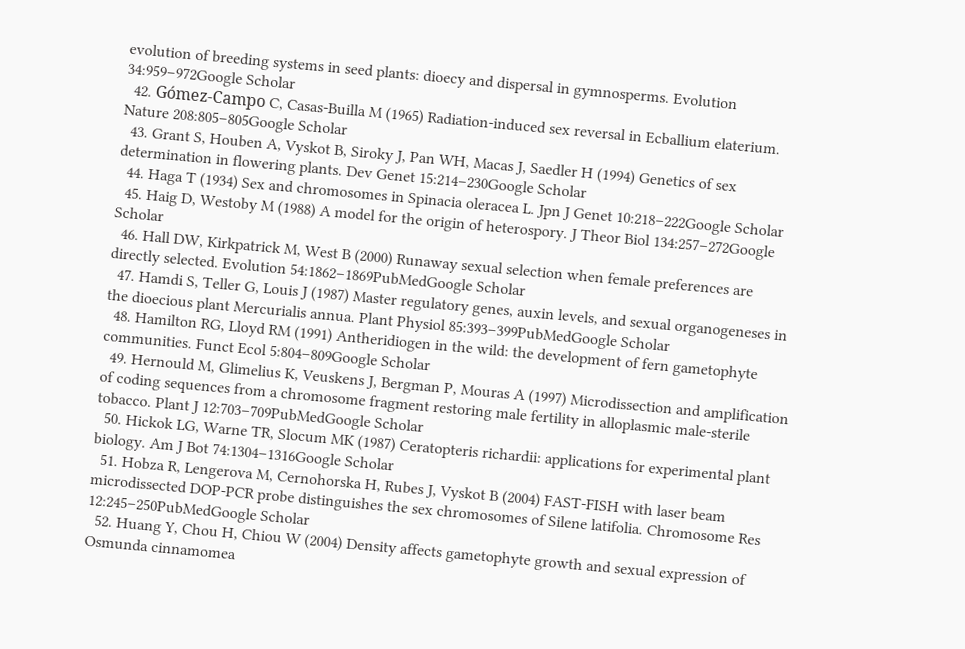evolution of breeding systems in seed plants: dioecy and dispersal in gymnosperms. Evolution 34:959–972Google Scholar
  42. Gómez-Campo C, Casas-Builla M (1965) Radiation-induced sex reversal in Ecballium elaterium. Nature 208:805–805Google Scholar
  43. Grant S, Houben A, Vyskot B, Siroky J, Pan WH, Macas J, Saedler H (1994) Genetics of sex determination in flowering plants. Dev Genet 15:214–230Google Scholar
  44. Haga T (1934) Sex and chromosomes in Spinacia oleracea L. Jpn J Genet 10:218–222Google Scholar
  45. Haig D, Westoby M (1988) A model for the origin of heterospory. J Theor Biol 134:257–272Google Scholar
  46. Hall DW, Kirkpatrick M, West B (2000) Runaway sexual selection when female preferences are directly selected. Evolution 54:1862–1869PubMedGoogle Scholar
  47. Hamdi S, Teller G, Louis J (1987) Master regulatory genes, auxin levels, and sexual organogeneses in the dioecious plant Mercurialis annua. Plant Physiol 85:393–399PubMedGoogle Scholar
  48. Hamilton RG, Lloyd RM (1991) Antheridiogen in the wild: the development of fern gametophyte communities. Funct Ecol 5:804–809Google Scholar
  49. Hernould M, Glimelius K, Veuskens J, Bergman P, Mouras A (1997) Microdissection and amplification of coding sequences from a chromosome fragment restoring male fertility in alloplasmic male-sterile tobacco. Plant J 12:703–709PubMedGoogle Scholar
  50. Hickok LG, Warne TR, Slocum MK (1987) Ceratopteris richardii: applications for experimental plant biology. Am J Bot 74:1304–1316Google Scholar
  51. Hobza R, Lengerova M, Cernohorska H, Rubes J, Vyskot B (2004) FAST-FISH with laser beam microdissected DOP-PCR probe distinguishes the sex chromosomes of Silene latifolia. Chromosome Res 12:245–250PubMedGoogle Scholar
  52. Huang Y, Chou H, Chiou W (2004) Density affects gametophyte growth and sexual expression of Osmunda cinnamomea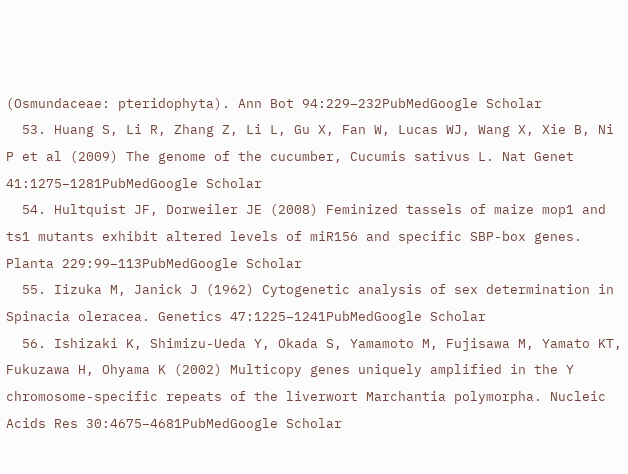(Osmundaceae: pteridophyta). Ann Bot 94:229–232PubMedGoogle Scholar
  53. Huang S, Li R, Zhang Z, Li L, Gu X, Fan W, Lucas WJ, Wang X, Xie B, Ni P et al (2009) The genome of the cucumber, Cucumis sativus L. Nat Genet 41:1275–1281PubMedGoogle Scholar
  54. Hultquist JF, Dorweiler JE (2008) Feminized tassels of maize mop1 and ts1 mutants exhibit altered levels of miR156 and specific SBP-box genes. Planta 229:99–113PubMedGoogle Scholar
  55. Iizuka M, Janick J (1962) Cytogenetic analysis of sex determination in Spinacia oleracea. Genetics 47:1225–1241PubMedGoogle Scholar
  56. Ishizaki K, Shimizu-Ueda Y, Okada S, Yamamoto M, Fujisawa M, Yamato KT, Fukuzawa H, Ohyama K (2002) Multicopy genes uniquely amplified in the Y chromosome-specific repeats of the liverwort Marchantia polymorpha. Nucleic Acids Res 30:4675–4681PubMedGoogle Scholar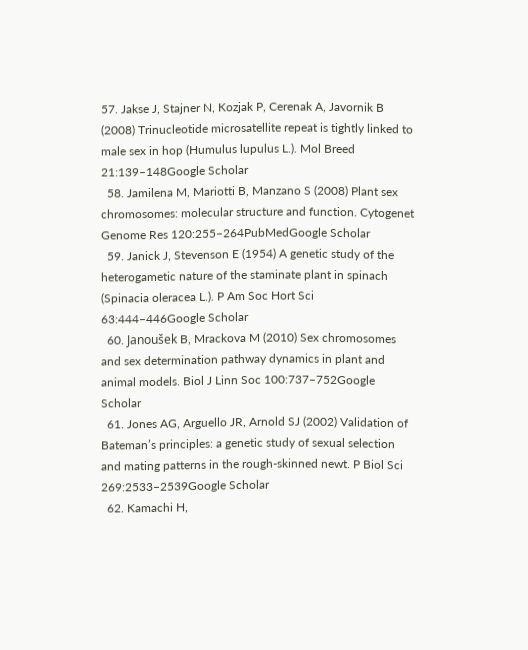57. Jakse J, Stajner N, Kozjak P, Cerenak A, Javornik B (2008) Trinucleotide microsatellite repeat is tightly linked to male sex in hop (Humulus lupulus L.). Mol Breed 21:139–148Google Scholar
  58. Jamilena M, Mariotti B, Manzano S (2008) Plant sex chromosomes: molecular structure and function. Cytogenet Genome Res 120:255–264PubMedGoogle Scholar
  59. Janick J, Stevenson E (1954) A genetic study of the heterogametic nature of the staminate plant in spinach (Spinacia oleracea L.). P Am Soc Hort Sci 63:444–446Google Scholar
  60. Janoušek B, Mrackova M (2010) Sex chromosomes and sex determination pathway dynamics in plant and animal models. Biol J Linn Soc 100:737–752Google Scholar
  61. Jones AG, Arguello JR, Arnold SJ (2002) Validation of Bateman’s principles: a genetic study of sexual selection and mating patterns in the rough-skinned newt. P Biol Sci 269:2533–2539Google Scholar
  62. Kamachi H,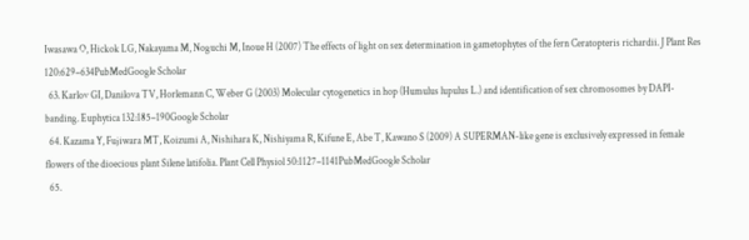Iwasawa O, Hickok LG, Nakayama M, Noguchi M, Inoue H (2007) The effects of light on sex determination in gametophytes of the fern Ceratopteris richardii. J Plant Res 120:629–634PubMedGoogle Scholar
  63. Karlov GI, Danilova TV, Horlemann C, Weber G (2003) Molecular cytogenetics in hop (Humulus lupulus L.) and identification of sex chromosomes by DAPI-banding. Euphytica 132:185–190Google Scholar
  64. Kazama Y, Fujiwara MT, Koizumi A, Nishihara K, Nishiyama R, Kifune E, Abe T, Kawano S (2009) A SUPERMAN-like gene is exclusively expressed in female flowers of the dioecious plant Silene latifolia. Plant Cell Physiol 50:1127–1141PubMedGoogle Scholar
  65.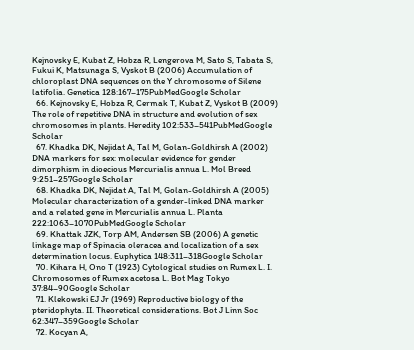Kejnovsky E, Kubat Z, Hobza R, Lengerova M, Sato S, Tabata S, Fukui K, Matsunaga S, Vyskot B (2006) Accumulation of chloroplast DNA sequences on the Y chromosome of Silene latifolia. Genetica 128:167–175PubMedGoogle Scholar
  66. Kejnovsky E, Hobza R, Cermak T, Kubat Z, Vyskot B (2009) The role of repetitive DNA in structure and evolution of sex chromosomes in plants. Heredity 102:533–541PubMedGoogle Scholar
  67. Khadka DK, Nejidat A, Tal M, Golan-Goldhirsh A (2002) DNA markers for sex: molecular evidence for gender dimorphism in dioecious Mercurialis annua L. Mol Breed 9:251–257Google Scholar
  68. Khadka DK, Nejidat A, Tal M, Golan-Goldhirsh A (2005) Molecular characterization of a gender-linked DNA marker and a related gene in Mercurialis annua L. Planta 222:1063–1070PubMedGoogle Scholar
  69. Khattak JZK, Torp AM, Andersen SB (2006) A genetic linkage map of Spinacia oleracea and localization of a sex determination locus. Euphytica 148:311–318Google Scholar
  70. Kihara H, Ono T (1923) Cytological studies on Rumex L. I. Chromosomes of Rumex acetosa L. Bot Mag Tokyo 37:84–90Google Scholar
  71. Klekowski EJ Jr (1969) Reproductive biology of the pteridophyta. II. Theoretical considerations. Bot J Linn Soc 62:347–359Google Scholar
  72. Kocyan A,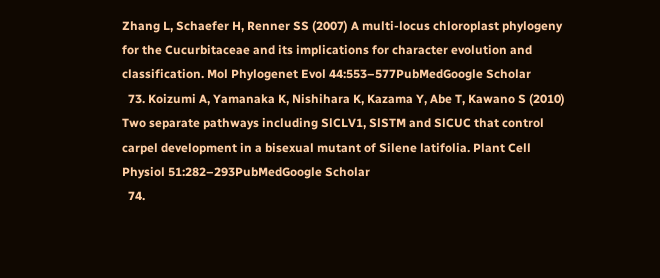Zhang L, Schaefer H, Renner SS (2007) A multi-locus chloroplast phylogeny for the Cucurbitaceae and its implications for character evolution and classification. Mol Phylogenet Evol 44:553–577PubMedGoogle Scholar
  73. Koizumi A, Yamanaka K, Nishihara K, Kazama Y, Abe T, Kawano S (2010) Two separate pathways including SlCLV1, SlSTM and SlCUC that control carpel development in a bisexual mutant of Silene latifolia. Plant Cell Physiol 51:282–293PubMedGoogle Scholar
  74.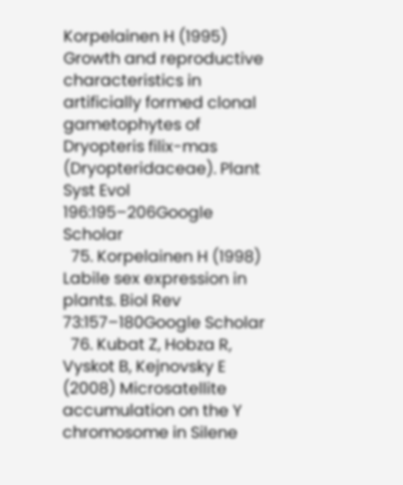Korpelainen H (1995) Growth and reproductive characteristics in artificially formed clonal gametophytes of Dryopteris filix-mas (Dryopteridaceae). Plant Syst Evol 196:195–206Google Scholar
  75. Korpelainen H (1998) Labile sex expression in plants. Biol Rev 73:157–180Google Scholar
  76. Kubat Z, Hobza R, Vyskot B, Kejnovsky E (2008) Microsatellite accumulation on the Y chromosome in Silene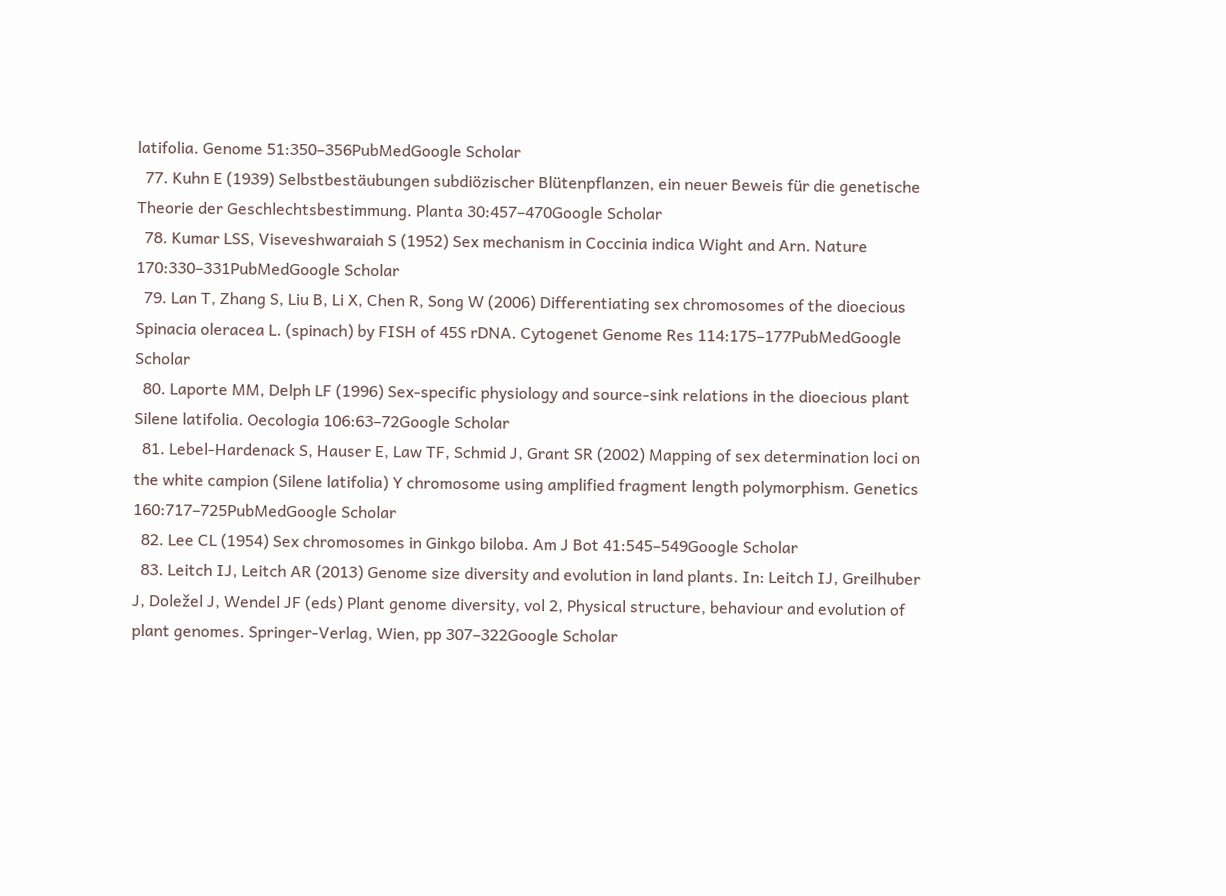latifolia. Genome 51:350–356PubMedGoogle Scholar
  77. Kuhn E (1939) Selbstbestäubungen subdiözischer Blütenpflanzen, ein neuer Beweis für die genetische Theorie der Geschlechtsbestimmung. Planta 30:457–470Google Scholar
  78. Kumar LSS, Viseveshwaraiah S (1952) Sex mechanism in Coccinia indica Wight and Arn. Nature 170:330–331PubMedGoogle Scholar
  79. Lan T, Zhang S, Liu B, Li X, Chen R, Song W (2006) Differentiating sex chromosomes of the dioecious Spinacia oleracea L. (spinach) by FISH of 45S rDNA. Cytogenet Genome Res 114:175–177PubMedGoogle Scholar
  80. Laporte MM, Delph LF (1996) Sex-specific physiology and source-sink relations in the dioecious plant Silene latifolia. Oecologia 106:63–72Google Scholar
  81. Lebel-Hardenack S, Hauser E, Law TF, Schmid J, Grant SR (2002) Mapping of sex determination loci on the white campion (Silene latifolia) Y chromosome using amplified fragment length polymorphism. Genetics 160:717–725PubMedGoogle Scholar
  82. Lee CL (1954) Sex chromosomes in Ginkgo biloba. Am J Bot 41:545–549Google Scholar
  83. Leitch IJ, Leitch AR (2013) Genome size diversity and evolution in land plants. In: Leitch IJ, Greilhuber J, Doležel J, Wendel JF (eds) Plant genome diversity, vol 2, Physical structure, behaviour and evolution of plant genomes. Springer-Verlag, Wien, pp 307–322Google Scholar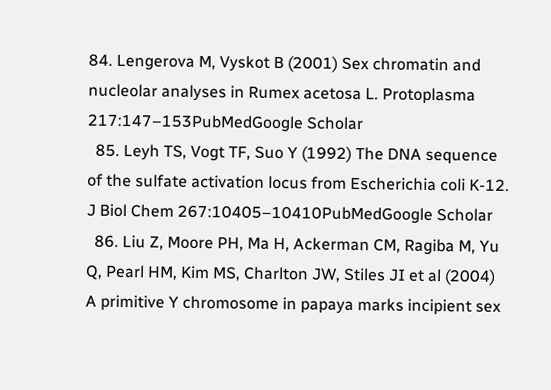84. Lengerova M, Vyskot B (2001) Sex chromatin and nucleolar analyses in Rumex acetosa L. Protoplasma 217:147–153PubMedGoogle Scholar
  85. Leyh TS, Vogt TF, Suo Y (1992) The DNA sequence of the sulfate activation locus from Escherichia coli K-12. J Biol Chem 267:10405–10410PubMedGoogle Scholar
  86. Liu Z, Moore PH, Ma H, Ackerman CM, Ragiba M, Yu Q, Pearl HM, Kim MS, Charlton JW, Stiles JI et al (2004) A primitive Y chromosome in papaya marks incipient sex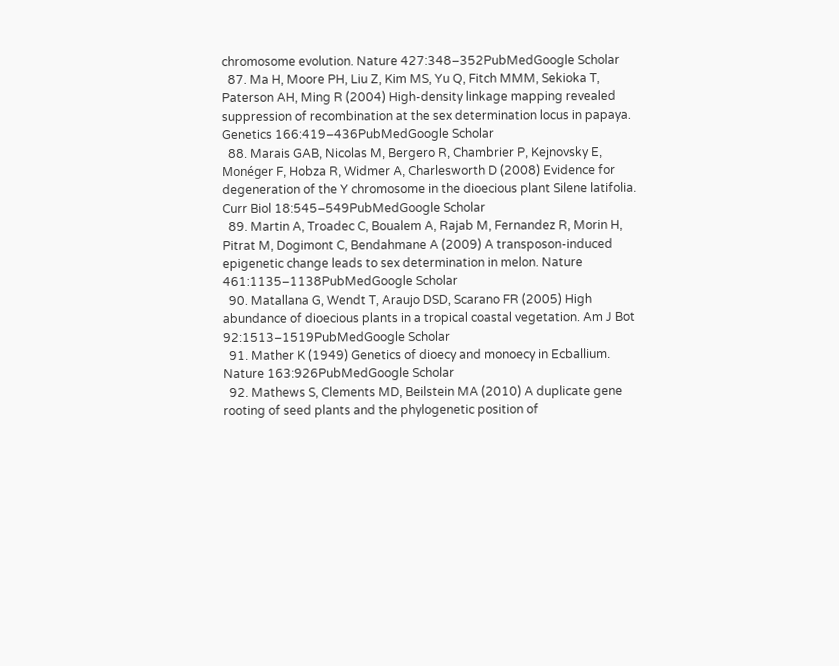chromosome evolution. Nature 427:348–352PubMedGoogle Scholar
  87. Ma H, Moore PH, Liu Z, Kim MS, Yu Q, Fitch MMM, Sekioka T, Paterson AH, Ming R (2004) High-density linkage mapping revealed suppression of recombination at the sex determination locus in papaya. Genetics 166:419–436PubMedGoogle Scholar
  88. Marais GAB, Nicolas M, Bergero R, Chambrier P, Kejnovsky E, Monéger F, Hobza R, Widmer A, Charlesworth D (2008) Evidence for degeneration of the Y chromosome in the dioecious plant Silene latifolia. Curr Biol 18:545–549PubMedGoogle Scholar
  89. Martin A, Troadec C, Boualem A, Rajab M, Fernandez R, Morin H, Pitrat M, Dogimont C, Bendahmane A (2009) A transposon-induced epigenetic change leads to sex determination in melon. Nature 461:1135–1138PubMedGoogle Scholar
  90. Matallana G, Wendt T, Araujo DSD, Scarano FR (2005) High abundance of dioecious plants in a tropical coastal vegetation. Am J Bot 92:1513–1519PubMedGoogle Scholar
  91. Mather K (1949) Genetics of dioecy and monoecy in Ecballium. Nature 163:926PubMedGoogle Scholar
  92. Mathews S, Clements MD, Beilstein MA (2010) A duplicate gene rooting of seed plants and the phylogenetic position of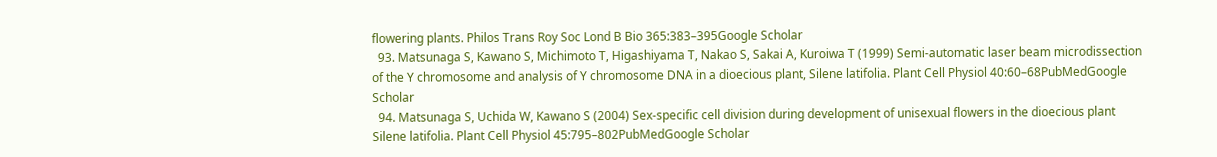flowering plants. Philos Trans Roy Soc Lond B Bio 365:383–395Google Scholar
  93. Matsunaga S, Kawano S, Michimoto T, Higashiyama T, Nakao S, Sakai A, Kuroiwa T (1999) Semi-automatic laser beam microdissection of the Y chromosome and analysis of Y chromosome DNA in a dioecious plant, Silene latifolia. Plant Cell Physiol 40:60–68PubMedGoogle Scholar
  94. Matsunaga S, Uchida W, Kawano S (2004) Sex-specific cell division during development of unisexual flowers in the dioecious plant Silene latifolia. Plant Cell Physiol 45:795–802PubMedGoogle Scholar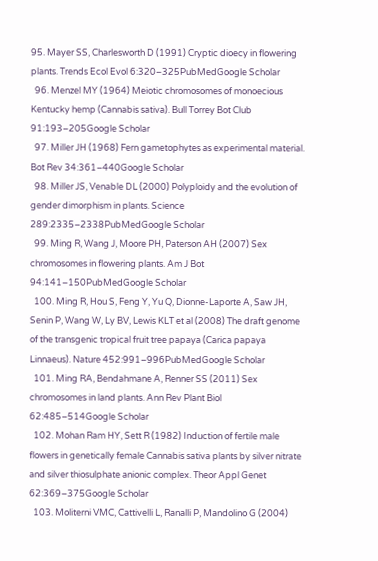95. Mayer SS, Charlesworth D (1991) Cryptic dioecy in flowering plants. Trends Ecol Evol 6:320–325PubMedGoogle Scholar
  96. Menzel MY (1964) Meiotic chromosomes of monoecious Kentucky hemp (Cannabis sativa). Bull Torrey Bot Club 91:193–205Google Scholar
  97. Miller JH (1968) Fern gametophytes as experimental material. Bot Rev 34:361–440Google Scholar
  98. Miller JS, Venable DL (2000) Polyploidy and the evolution of gender dimorphism in plants. Science 289:2335–2338PubMedGoogle Scholar
  99. Ming R, Wang J, Moore PH, Paterson AH (2007) Sex chromosomes in flowering plants. Am J Bot 94:141–150PubMedGoogle Scholar
  100. Ming R, Hou S, Feng Y, Yu Q, Dionne-Laporte A, Saw JH, Senin P, Wang W, Ly BV, Lewis KLT et al (2008) The draft genome of the transgenic tropical fruit tree papaya (Carica papaya Linnaeus). Nature 452:991–996PubMedGoogle Scholar
  101. Ming RA, Bendahmane A, Renner SS (2011) Sex chromosomes in land plants. Ann Rev Plant Biol 62:485–514Google Scholar
  102. Mohan Ram HY, Sett R (1982) Induction of fertile male flowers in genetically female Cannabis sativa plants by silver nitrate and silver thiosulphate anionic complex. Theor Appl Genet 62:369–375Google Scholar
  103. Moliterni VMC, Cattivelli L, Ranalli P, Mandolino G (2004)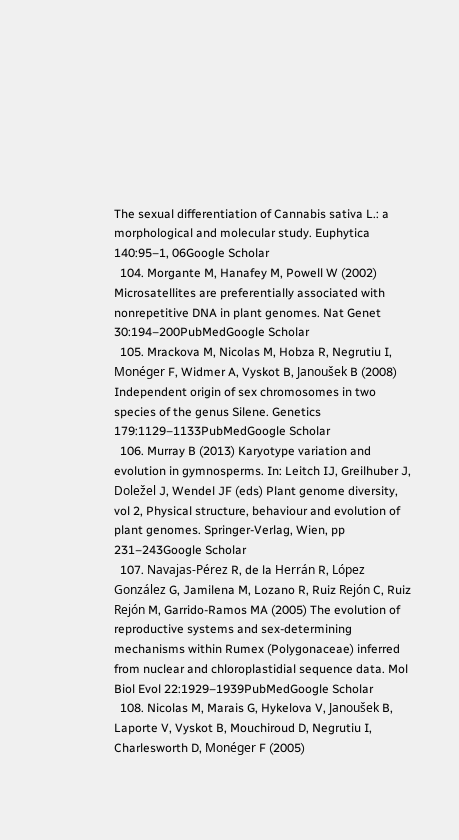The sexual differentiation of Cannabis sativa L.: a morphological and molecular study. Euphytica 140:95–1, 06Google Scholar
  104. Morgante M, Hanafey M, Powell W (2002) Microsatellites are preferentially associated with nonrepetitive DNA in plant genomes. Nat Genet 30:194–200PubMedGoogle Scholar
  105. Mrackova M, Nicolas M, Hobza R, Negrutiu I, Monéger F, Widmer A, Vyskot B, Janoušek B (2008) Independent origin of sex chromosomes in two species of the genus Silene. Genetics 179:1129–1133PubMedGoogle Scholar
  106. Murray B (2013) Karyotype variation and evolution in gymnosperms. In: Leitch IJ, Greilhuber J, Doležel J, Wendel JF (eds) Plant genome diversity, vol 2, Physical structure, behaviour and evolution of plant genomes. Springer-Verlag, Wien, pp 231–243Google Scholar
  107. Navajas-Pérez R, de la Herrán R, López González G, Jamilena M, Lozano R, Ruiz Rejón C, Ruiz Rejón M, Garrido-Ramos MA (2005) The evolution of reproductive systems and sex-determining mechanisms within Rumex (Polygonaceae) inferred from nuclear and chloroplastidial sequence data. Mol Biol Evol 22:1929–1939PubMedGoogle Scholar
  108. Nicolas M, Marais G, Hykelova V, Janoušek B, Laporte V, Vyskot B, Mouchiroud D, Negrutiu I, Charlesworth D, Monéger F (2005)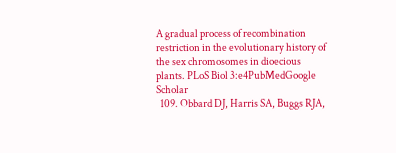A gradual process of recombination restriction in the evolutionary history of the sex chromosomes in dioecious plants. PLoS Biol 3:e4PubMedGoogle Scholar
  109. Obbard DJ, Harris SA, Buggs RJA,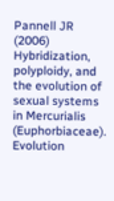Pannell JR (2006) Hybridization, polyploidy, and the evolution of sexual systems in Mercurialis (Euphorbiaceae). Evolution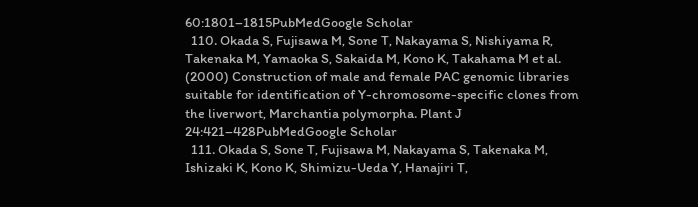60:1801–1815PubMedGoogle Scholar
  110. Okada S, Fujisawa M, Sone T, Nakayama S, Nishiyama R, Takenaka M, Yamaoka S, Sakaida M, Kono K, Takahama M et al. (2000) Construction of male and female PAC genomic libraries suitable for identification of Y-chromosome-specific clones from the liverwort, Marchantia polymorpha. Plant J 24:421–428PubMedGoogle Scholar
  111. Okada S, Sone T, Fujisawa M, Nakayama S, Takenaka M, Ishizaki K, Kono K, Shimizu-Ueda Y, Hanajiri T,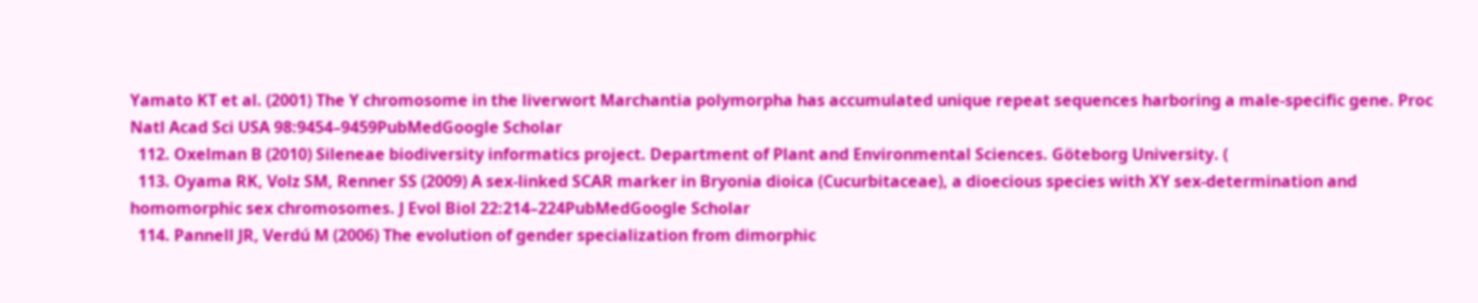Yamato KT et al. (2001) The Y chromosome in the liverwort Marchantia polymorpha has accumulated unique repeat sequences harboring a male-specific gene. Proc Natl Acad Sci USA 98:9454–9459PubMedGoogle Scholar
  112. Oxelman B (2010) Sileneae biodiversity informatics project. Department of Plant and Environmental Sciences. Göteborg University. (
  113. Oyama RK, Volz SM, Renner SS (2009) A sex-linked SCAR marker in Bryonia dioica (Cucurbitaceae), a dioecious species with XY sex-determination and homomorphic sex chromosomes. J Evol Biol 22:214–224PubMedGoogle Scholar
  114. Pannell JR, Verdú M (2006) The evolution of gender specialization from dimorphic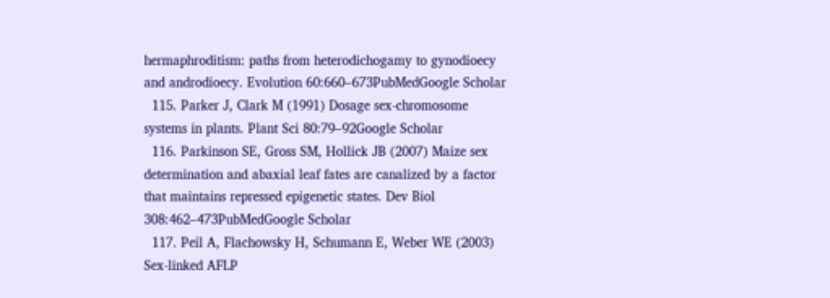hermaphroditism: paths from heterodichogamy to gynodioecy and androdioecy. Evolution 60:660–673PubMedGoogle Scholar
  115. Parker J, Clark M (1991) Dosage sex-chromosome systems in plants. Plant Sci 80:79–92Google Scholar
  116. Parkinson SE, Gross SM, Hollick JB (2007) Maize sex determination and abaxial leaf fates are canalized by a factor that maintains repressed epigenetic states. Dev Biol 308:462–473PubMedGoogle Scholar
  117. Peil A, Flachowsky H, Schumann E, Weber WE (2003) Sex-linked AFLP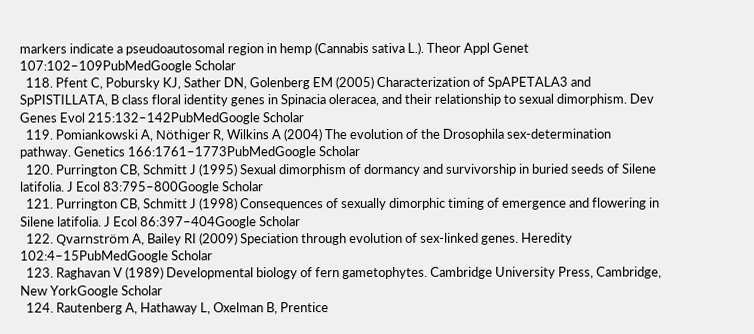markers indicate a pseudoautosomal region in hemp (Cannabis sativa L.). Theor Appl Genet 107:102–109PubMedGoogle Scholar
  118. Pfent C, Pobursky KJ, Sather DN, Golenberg EM (2005) Characterization of SpAPETALA3 and SpPISTILLATA, B class floral identity genes in Spinacia oleracea, and their relationship to sexual dimorphism. Dev Genes Evol 215:132–142PubMedGoogle Scholar
  119. Pomiankowski A, Nöthiger R, Wilkins A (2004) The evolution of the Drosophila sex-determination pathway. Genetics 166:1761–1773PubMedGoogle Scholar
  120. Purrington CB, Schmitt J (1995) Sexual dimorphism of dormancy and survivorship in buried seeds of Silene latifolia. J Ecol 83:795–800Google Scholar
  121. Purrington CB, Schmitt J (1998) Consequences of sexually dimorphic timing of emergence and flowering in Silene latifolia. J Ecol 86:397–404Google Scholar
  122. Qvarnström A, Bailey RI (2009) Speciation through evolution of sex-linked genes. Heredity 102:4–15PubMedGoogle Scholar
  123. Raghavan V (1989) Developmental biology of fern gametophytes. Cambridge University Press, Cambridge, New YorkGoogle Scholar
  124. Rautenberg A, Hathaway L, Oxelman B, Prentice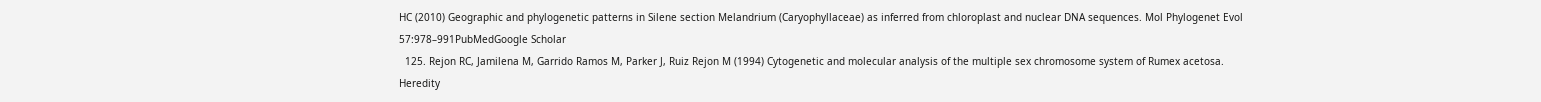HC (2010) Geographic and phylogenetic patterns in Silene section Melandrium (Caryophyllaceae) as inferred from chloroplast and nuclear DNA sequences. Mol Phylogenet Evol 57:978–991PubMedGoogle Scholar
  125. Rejon RC, Jamilena M, Garrido Ramos M, Parker J, Ruiz Rejon M (1994) Cytogenetic and molecular analysis of the multiple sex chromosome system of Rumex acetosa. Heredity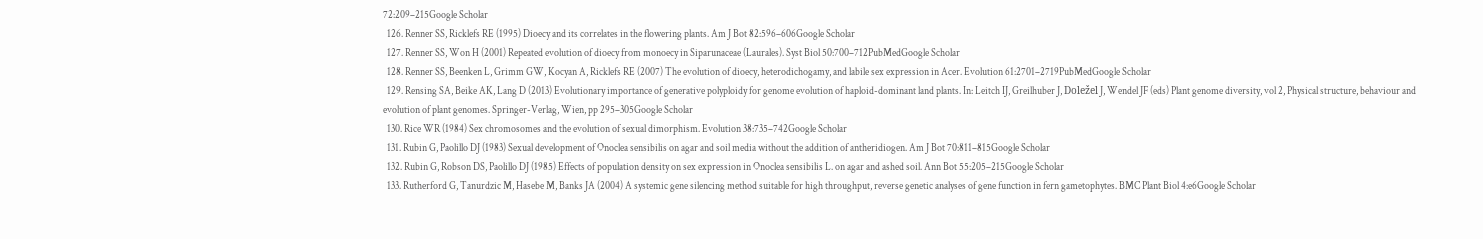72:209–215Google Scholar
  126. Renner SS, Ricklefs RE (1995) Dioecy and its correlates in the flowering plants. Am J Bot 82:596–606Google Scholar
  127. Renner SS, Won H (2001) Repeated evolution of dioecy from monoecy in Siparunaceae (Laurales). Syst Biol 50:700–712PubMedGoogle Scholar
  128. Renner SS, Beenken L, Grimm GW, Kocyan A, Ricklefs RE (2007) The evolution of dioecy, heterodichogamy, and labile sex expression in Acer. Evolution 61:2701–2719PubMedGoogle Scholar
  129. Rensing SA, Beike AK, Lang D (2013) Evolutionary importance of generative polyploidy for genome evolution of haploid-dominant land plants. In: Leitch IJ, Greilhuber J, Doležel J, Wendel JF (eds) Plant genome diversity, vol 2, Physical structure, behaviour and evolution of plant genomes. Springer-Verlag, Wien, pp 295–305Google Scholar
  130. Rice WR (1984) Sex chromosomes and the evolution of sexual dimorphism. Evolution 38:735–742Google Scholar
  131. Rubin G, Paolillo DJ (1983) Sexual development of Onoclea sensibilis on agar and soil media without the addition of antheridiogen. Am J Bot 70:811–815Google Scholar
  132. Rubin G, Robson DS, Paolillo DJ (1985) Effects of population density on sex expression in Onoclea sensibilis L. on agar and ashed soil. Ann Bot 55:205–215Google Scholar
  133. Rutherford G, Tanurdzic M, Hasebe M, Banks JA (2004) A systemic gene silencing method suitable for high throughput, reverse genetic analyses of gene function in fern gametophytes. BMC Plant Biol 4:e6Google Scholar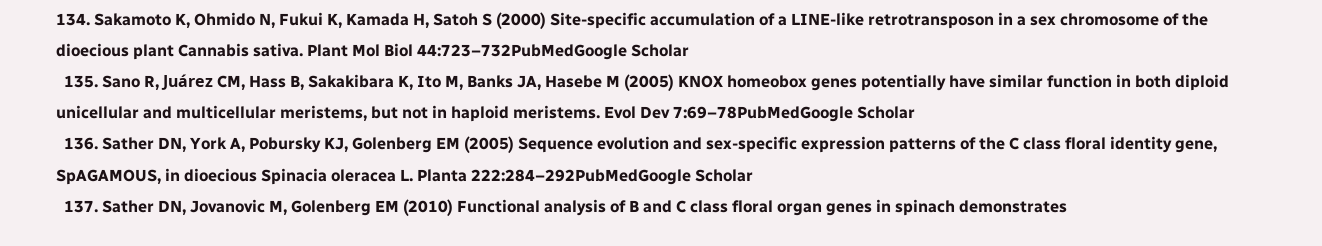134. Sakamoto K, Ohmido N, Fukui K, Kamada H, Satoh S (2000) Site-specific accumulation of a LINE-like retrotransposon in a sex chromosome of the dioecious plant Cannabis sativa. Plant Mol Biol 44:723–732PubMedGoogle Scholar
  135. Sano R, Juárez CM, Hass B, Sakakibara K, Ito M, Banks JA, Hasebe M (2005) KNOX homeobox genes potentially have similar function in both diploid unicellular and multicellular meristems, but not in haploid meristems. Evol Dev 7:69–78PubMedGoogle Scholar
  136. Sather DN, York A, Pobursky KJ, Golenberg EM (2005) Sequence evolution and sex-specific expression patterns of the C class floral identity gene, SpAGAMOUS, in dioecious Spinacia oleracea L. Planta 222:284–292PubMedGoogle Scholar
  137. Sather DN, Jovanovic M, Golenberg EM (2010) Functional analysis of B and C class floral organ genes in spinach demonstrates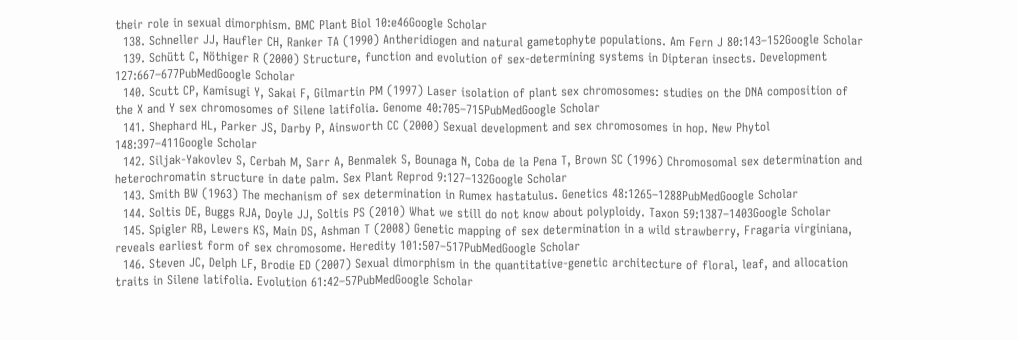their role in sexual dimorphism. BMC Plant Biol 10:e46Google Scholar
  138. Schneller JJ, Haufler CH, Ranker TA (1990) Antheridiogen and natural gametophyte populations. Am Fern J 80:143–152Google Scholar
  139. Schütt C, Nöthiger R (2000) Structure, function and evolution of sex-determining systems in Dipteran insects. Development 127:667–677PubMedGoogle Scholar
  140. Scutt CP, Kamisugi Y, Sakai F, Gilmartin PM (1997) Laser isolation of plant sex chromosomes: studies on the DNA composition of the X and Y sex chromosomes of Silene latifolia. Genome 40:705–715PubMedGoogle Scholar
  141. Shephard HL, Parker JS, Darby P, Ainsworth CC (2000) Sexual development and sex chromosomes in hop. New Phytol 148:397–411Google Scholar
  142. Siljak-Yakovlev S, Cerbah M, Sarr A, Benmalek S, Bounaga N, Coba de la Pena T, Brown SC (1996) Chromosomal sex determination and heterochromatin structure in date palm. Sex Plant Reprod 9:127–132Google Scholar
  143. Smith BW (1963) The mechanism of sex determination in Rumex hastatulus. Genetics 48:1265–1288PubMedGoogle Scholar
  144. Soltis DE, Buggs RJA, Doyle JJ, Soltis PS (2010) What we still do not know about polyploidy. Taxon 59:1387–1403Google Scholar
  145. Spigler RB, Lewers KS, Main DS, Ashman T (2008) Genetic mapping of sex determination in a wild strawberry, Fragaria virginiana, reveals earliest form of sex chromosome. Heredity 101:507–517PubMedGoogle Scholar
  146. Steven JC, Delph LF, Brodie ED (2007) Sexual dimorphism in the quantitative-genetic architecture of floral, leaf, and allocation traits in Silene latifolia. Evolution 61:42–57PubMedGoogle Scholar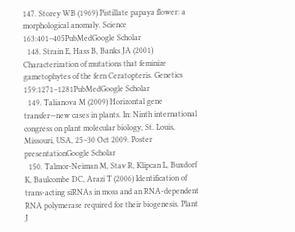147. Storey WB (1969) Pistillate papaya flower: a morphological anomaly. Science 163:401–405PubMedGoogle Scholar
  148. Strain E, Hass B, Banks JA (2001) Characterization of mutations that feminize gametophytes of the fern Ceratopteris. Genetics 159:1271–1281PubMedGoogle Scholar
  149. Talianova M (2009) Horizontal gene transfer—new cases in plants. In: Ninth international congress on plant molecular biology, St. Louis, Missouri, USA, 25–30 Oct 2009. Poster presentationGoogle Scholar
  150. Talmor-Neiman M, Stav R, Klipcan L, Buxdorf K, Baulcombe DC, Arazi T (2006) Identification of trans-acting siRNAs in moss and an RNA-dependent RNA polymerase required for their biogenesis. Plant J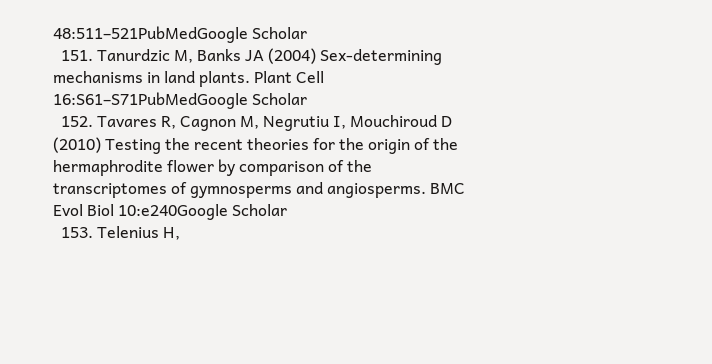48:511–521PubMedGoogle Scholar
  151. Tanurdzic M, Banks JA (2004) Sex-determining mechanisms in land plants. Plant Cell 16:S61–S71PubMedGoogle Scholar
  152. Tavares R, Cagnon M, Negrutiu I, Mouchiroud D (2010) Testing the recent theories for the origin of the hermaphrodite flower by comparison of the transcriptomes of gymnosperms and angiosperms. BMC Evol Biol 10:e240Google Scholar
  153. Telenius H,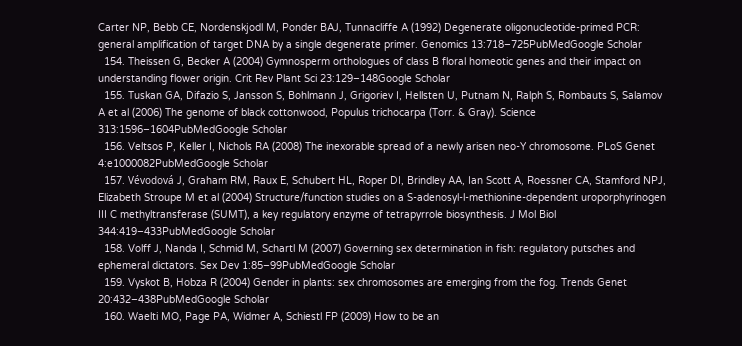Carter NP, Bebb CE, Nordenskjodl M, Ponder BAJ, Tunnacliffe A (1992) Degenerate oligonucleotide-primed PCR: general amplification of target DNA by a single degenerate primer. Genomics 13:718–725PubMedGoogle Scholar
  154. Theissen G, Becker A (2004) Gymnosperm orthologues of class B floral homeotic genes and their impact on understanding flower origin. Crit Rev Plant Sci 23:129–148Google Scholar
  155. Tuskan GA, Difazio S, Jansson S, Bohlmann J, Grigoriev I, Hellsten U, Putnam N, Ralph S, Rombauts S, Salamov A et al (2006) The genome of black cottonwood, Populus trichocarpa (Torr. & Gray). Science 313:1596–1604PubMedGoogle Scholar
  156. Veltsos P, Keller I, Nichols RA (2008) The inexorable spread of a newly arisen neo-Y chromosome. PLoS Genet 4:e1000082PubMedGoogle Scholar
  157. Vévodová J, Graham RM, Raux E, Schubert HL, Roper DI, Brindley AA, Ian Scott A, Roessner CA, Stamford NPJ, Elizabeth Stroupe M et al (2004) Structure/function studies on a S-adenosyl-l-methionine-dependent uroporphyrinogen III C methyltransferase (SUMT), a key regulatory enzyme of tetrapyrrole biosynthesis. J Mol Biol 344:419–433PubMedGoogle Scholar
  158. Volff J, Nanda I, Schmid M, Schartl M (2007) Governing sex determination in fish: regulatory putsches and ephemeral dictators. Sex Dev 1:85–99PubMedGoogle Scholar
  159. Vyskot B, Hobza R (2004) Gender in plants: sex chromosomes are emerging from the fog. Trends Genet 20:432–438PubMedGoogle Scholar
  160. Waelti MO, Page PA, Widmer A, Schiestl FP (2009) How to be an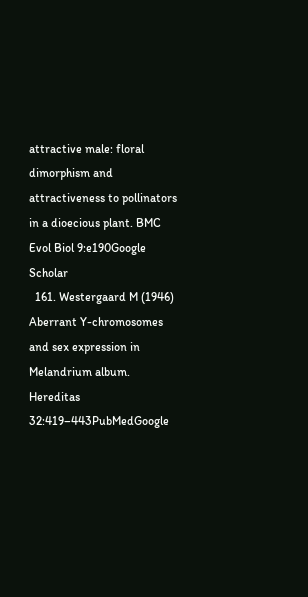attractive male: floral dimorphism and attractiveness to pollinators in a dioecious plant. BMC Evol Biol 9:e190Google Scholar
  161. Westergaard M (1946) Aberrant Y-chromosomes and sex expression in Melandrium album. Hereditas 32:419–443PubMedGoogle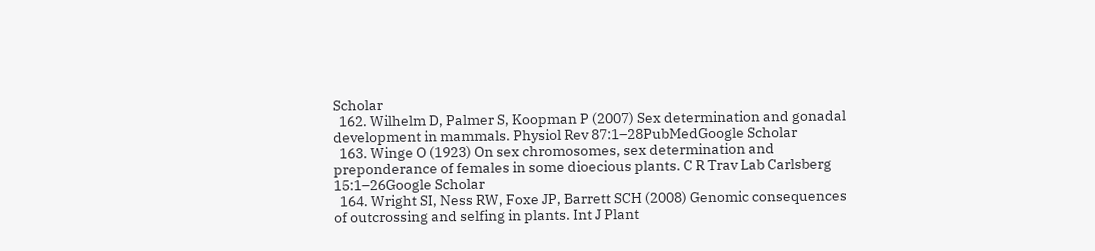Scholar
  162. Wilhelm D, Palmer S, Koopman P (2007) Sex determination and gonadal development in mammals. Physiol Rev 87:1–28PubMedGoogle Scholar
  163. Winge O (1923) On sex chromosomes, sex determination and preponderance of females in some dioecious plants. C R Trav Lab Carlsberg 15:1–26Google Scholar
  164. Wright SI, Ness RW, Foxe JP, Barrett SCH (2008) Genomic consequences of outcrossing and selfing in plants. Int J Plant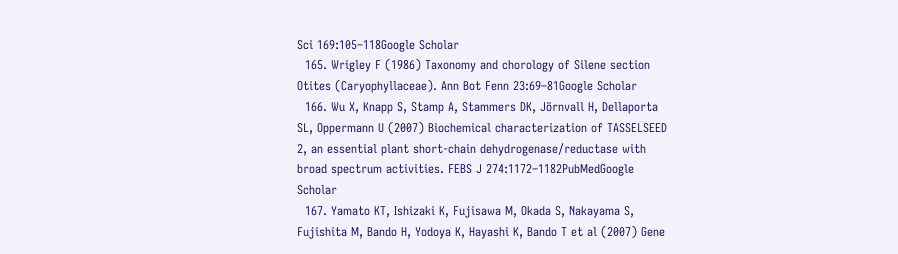Sci 169:105–118Google Scholar
  165. Wrigley F (1986) Taxonomy and chorology of Silene section Otites (Caryophyllaceae). Ann Bot Fenn 23:69–81Google Scholar
  166. Wu X, Knapp S, Stamp A, Stammers DK, Jörnvall H, Dellaporta SL, Oppermann U (2007) Biochemical characterization of TASSELSEED 2, an essential plant short-chain dehydrogenase/reductase with broad spectrum activities. FEBS J 274:1172–1182PubMedGoogle Scholar
  167. Yamato KT, Ishizaki K, Fujisawa M, Okada S, Nakayama S, Fujishita M, Bando H, Yodoya K, Hayashi K, Bando T et al (2007) Gene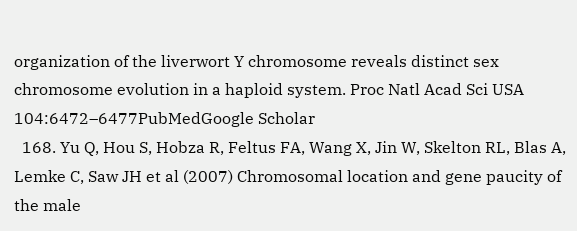organization of the liverwort Y chromosome reveals distinct sex chromosome evolution in a haploid system. Proc Natl Acad Sci USA 104:6472–6477PubMedGoogle Scholar
  168. Yu Q, Hou S, Hobza R, Feltus FA, Wang X, Jin W, Skelton RL, Blas A, Lemke C, Saw JH et al (2007) Chromosomal location and gene paucity of the male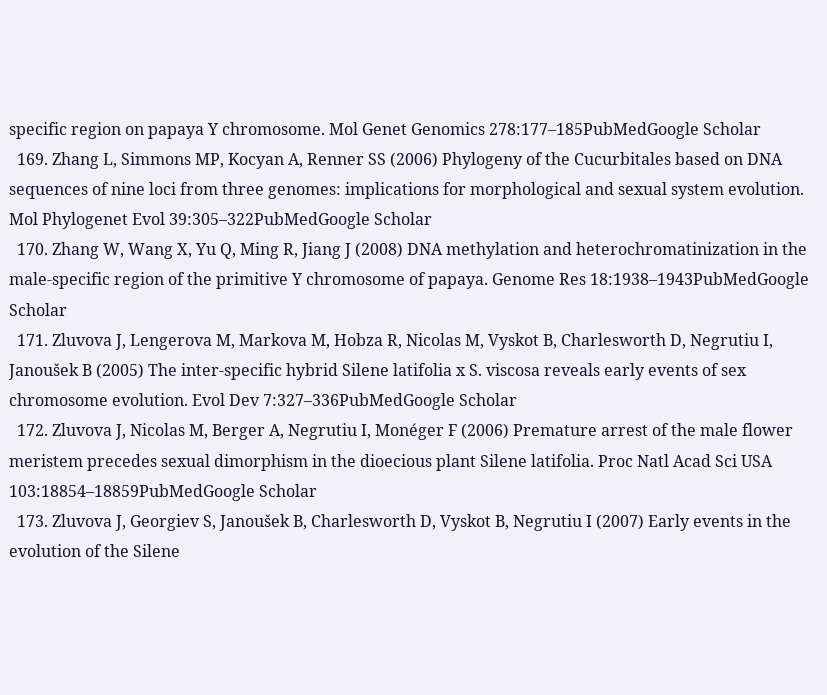specific region on papaya Y chromosome. Mol Genet Genomics 278:177–185PubMedGoogle Scholar
  169. Zhang L, Simmons MP, Kocyan A, Renner SS (2006) Phylogeny of the Cucurbitales based on DNA sequences of nine loci from three genomes: implications for morphological and sexual system evolution. Mol Phylogenet Evol 39:305–322PubMedGoogle Scholar
  170. Zhang W, Wang X, Yu Q, Ming R, Jiang J (2008) DNA methylation and heterochromatinization in the male-specific region of the primitive Y chromosome of papaya. Genome Res 18:1938–1943PubMedGoogle Scholar
  171. Zluvova J, Lengerova M, Markova M, Hobza R, Nicolas M, Vyskot B, Charlesworth D, Negrutiu I, Janoušek B (2005) The inter-specific hybrid Silene latifolia x S. viscosa reveals early events of sex chromosome evolution. Evol Dev 7:327–336PubMedGoogle Scholar
  172. Zluvova J, Nicolas M, Berger A, Negrutiu I, Monéger F (2006) Premature arrest of the male flower meristem precedes sexual dimorphism in the dioecious plant Silene latifolia. Proc Natl Acad Sci USA 103:18854–18859PubMedGoogle Scholar
  173. Zluvova J, Georgiev S, Janoušek B, Charlesworth D, Vyskot B, Negrutiu I (2007) Early events in the evolution of the Silene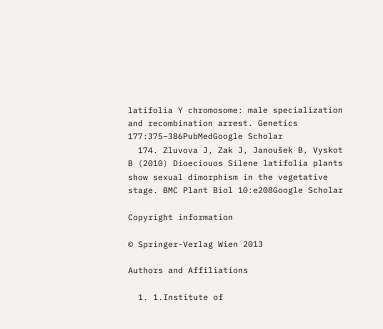latifolia Y chromosome: male specialization and recombination arrest. Genetics 177:375–386PubMedGoogle Scholar
  174. Zluvova J, Zak J, Janoušek B, Vyskot B (2010) Dioeciouos Silene latifolia plants show sexual dimorphism in the vegetative stage. BMC Plant Biol 10:e208Google Scholar

Copyright information

© Springer-Verlag Wien 2013

Authors and Affiliations

  1. 1.Institute of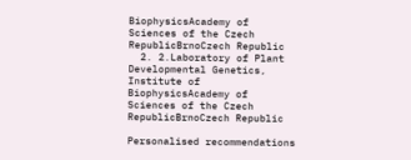BiophysicsAcademy of Sciences of the Czech RepublicBrnoCzech Republic
  2. 2.Laboratory of Plant Developmental Genetics, Institute of BiophysicsAcademy of Sciences of the Czech RepublicBrnoCzech Republic

Personalised recommendations